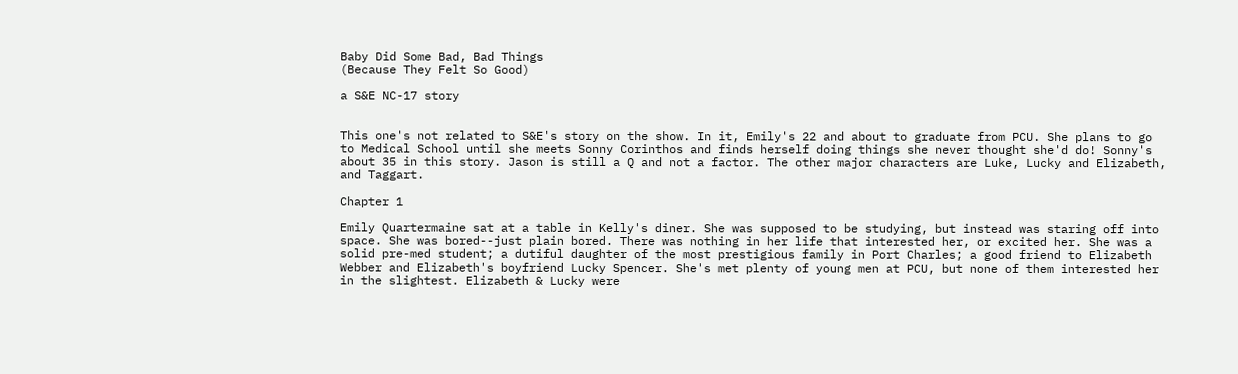Baby Did Some Bad, Bad Things
(Because They Felt So Good)

a S&E NC-17 story


This one's not related to S&E's story on the show. In it, Emily's 22 and about to graduate from PCU. She plans to go to Medical School until she meets Sonny Corinthos and finds herself doing things she never thought she'd do! Sonny's about 35 in this story. Jason is still a Q and not a factor. The other major characters are Luke, Lucky and Elizabeth, and Taggart.

Chapter 1

Emily Quartermaine sat at a table in Kelly's diner. She was supposed to be studying, but instead was staring off into space. She was bored--just plain bored. There was nothing in her life that interested her, or excited her. She was a solid pre-med student; a dutiful daughter of the most prestigious family in Port Charles; a good friend to Elizabeth Webber and Elizabeth's boyfriend Lucky Spencer. She's met plenty of young men at PCU, but none of them interested her in the slightest. Elizabeth & Lucky were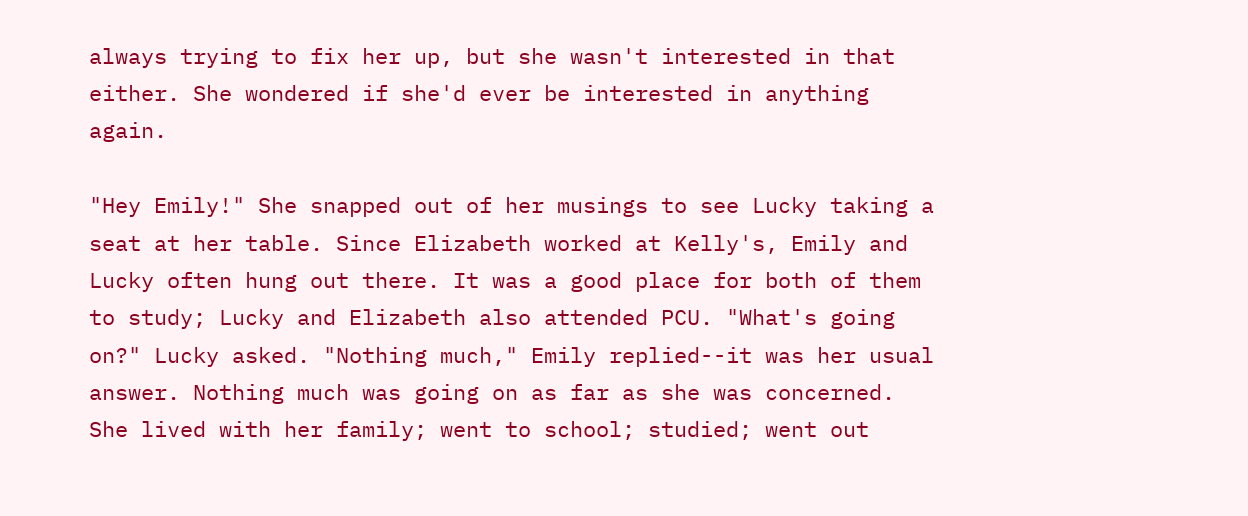always trying to fix her up, but she wasn't interested in that either. She wondered if she'd ever be interested in anything again.

"Hey Emily!" She snapped out of her musings to see Lucky taking a seat at her table. Since Elizabeth worked at Kelly's, Emily and Lucky often hung out there. It was a good place for both of them to study; Lucky and Elizabeth also attended PCU. "What's going on?" Lucky asked. "Nothing much," Emily replied--it was her usual answer. Nothing much was going on as far as she was concerned. She lived with her family; went to school; studied; went out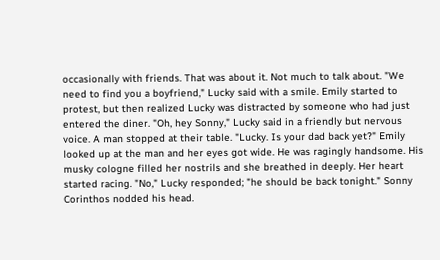occasionally with friends. That was about it. Not much to talk about. "We need to find you a boyfriend," Lucky said with a smile. Emily started to protest, but then realized Lucky was distracted by someone who had just entered the diner. "Oh, hey Sonny," Lucky said in a friendly but nervous voice. A man stopped at their table. "Lucky. Is your dad back yet?" Emily looked up at the man and her eyes got wide. He was ragingly handsome. His musky cologne filled her nostrils and she breathed in deeply. Her heart started racing. "No," Lucky responded; "he should be back tonight." Sonny Corinthos nodded his head.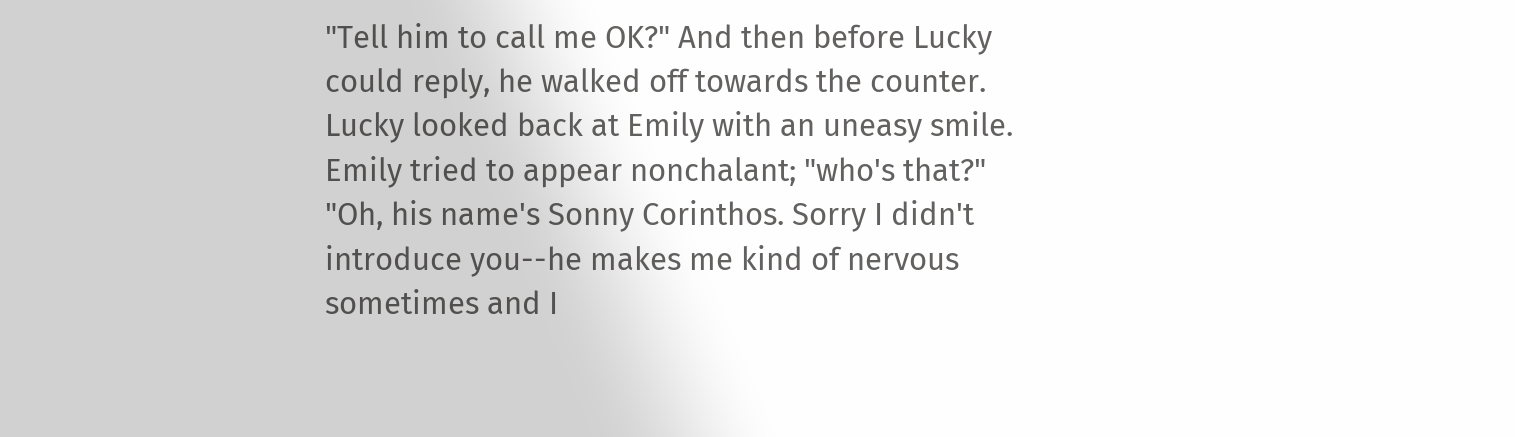"Tell him to call me OK?" And then before Lucky could reply, he walked off towards the counter. Lucky looked back at Emily with an uneasy smile. Emily tried to appear nonchalant; "who's that?" "Oh, his name's Sonny Corinthos. Sorry I didn't introduce you--he makes me kind of nervous sometimes and I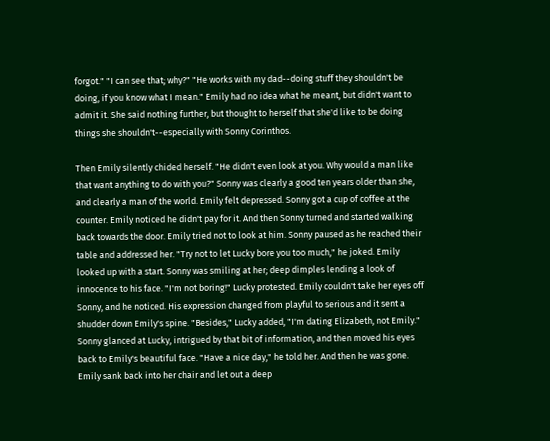forgot." "I can see that; why?" "He works with my dad--doing stuff they shouldn't be doing, if you know what I mean." Emily had no idea what he meant, but didn't want to admit it. She said nothing further, but thought to herself that she'd like to be doing things she shouldn't--especially with Sonny Corinthos.

Then Emily silently chided herself. "He didn't even look at you. Why would a man like that want anything to do with you?" Sonny was clearly a good ten years older than she, and clearly a man of the world. Emily felt depressed. Sonny got a cup of coffee at the counter. Emily noticed he didn't pay for it. And then Sonny turned and started walking back towards the door. Emily tried not to look at him. Sonny paused as he reached their table and addressed her. "Try not to let Lucky bore you too much," he joked. Emily looked up with a start. Sonny was smiling at her; deep dimples lending a look of innocence to his face. "I'm not boring!" Lucky protested. Emily couldn't take her eyes off Sonny, and he noticed. His expression changed from playful to serious and it sent a shudder down Emily's spine. "Besides," Lucky added, "I'm dating Elizabeth, not Emily." Sonny glanced at Lucky, intrigued by that bit of information, and then moved his eyes back to Emily's beautiful face. "Have a nice day," he told her. And then he was gone. Emily sank back into her chair and let out a deep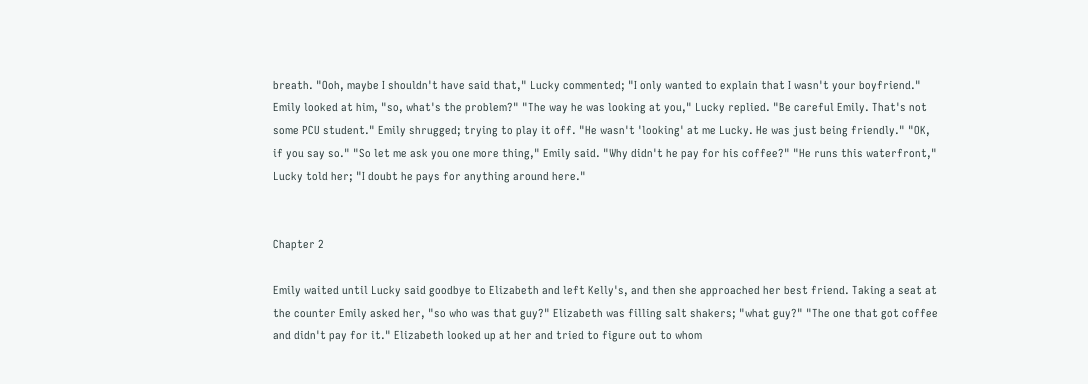breath. "Ooh, maybe I shouldn't have said that," Lucky commented; "I only wanted to explain that I wasn't your boyfriend." Emily looked at him, "so, what's the problem?" "The way he was looking at you," Lucky replied. "Be careful Emily. That's not some PCU student." Emily shrugged; trying to play it off. "He wasn't 'looking' at me Lucky. He was just being friendly." "OK, if you say so." "So let me ask you one more thing," Emily said. "Why didn't he pay for his coffee?" "He runs this waterfront," Lucky told her; "I doubt he pays for anything around here."


Chapter 2

Emily waited until Lucky said goodbye to Elizabeth and left Kelly's, and then she approached her best friend. Taking a seat at the counter Emily asked her, "so who was that guy?" Elizabeth was filling salt shakers; "what guy?" "The one that got coffee and didn't pay for it." Elizabeth looked up at her and tried to figure out to whom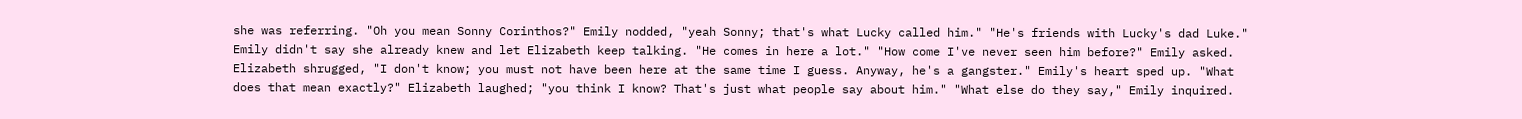she was referring. "Oh you mean Sonny Corinthos?" Emily nodded, "yeah Sonny; that's what Lucky called him." "He's friends with Lucky's dad Luke." Emily didn't say she already knew and let Elizabeth keep talking. "He comes in here a lot." "How come I've never seen him before?" Emily asked. Elizabeth shrugged, "I don't know; you must not have been here at the same time I guess. Anyway, he's a gangster." Emily's heart sped up. "What does that mean exactly?" Elizabeth laughed; "you think I know? That's just what people say about him." "What else do they say," Emily inquired.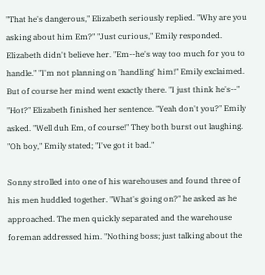"That he's dangerous," Elizabeth seriously replied. "Why are you asking about him Em?" "Just curious," Emily responded. Elizabeth didn't believe her. "Em--he's way too much for you to handle." "I'm not planning on 'handling' him!" Emily exclaimed. But of course her mind went exactly there. "I just think he's--" "Hot?" Elizabeth finished her sentence. "Yeah don't you?" Emily asked. "Well duh Em, of course!" They both burst out laughing. "Oh boy," Emily stated; "I've got it bad."

Sonny strolled into one of his warehouses and found three of his men huddled together. "What's going on?" he asked as he approached. The men quickly separated and the warehouse foreman addressed him. "Nothing boss; just talking about the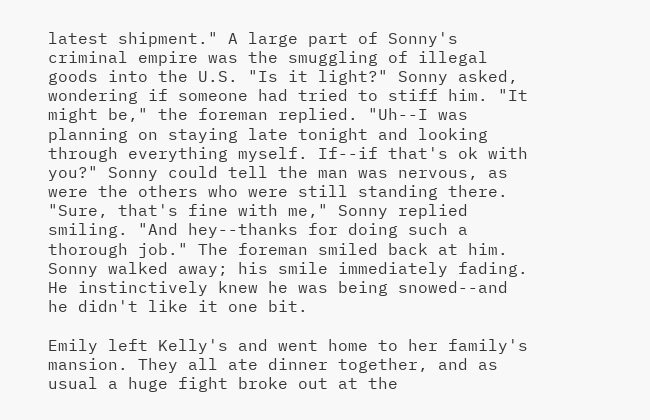latest shipment." A large part of Sonny's criminal empire was the smuggling of illegal goods into the U.S. "Is it light?" Sonny asked, wondering if someone had tried to stiff him. "It might be," the foreman replied. "Uh--I was planning on staying late tonight and looking through everything myself. If--if that's ok with you?" Sonny could tell the man was nervous, as were the others who were still standing there. "Sure, that's fine with me," Sonny replied smiling. "And hey--thanks for doing such a thorough job." The foreman smiled back at him. Sonny walked away; his smile immediately fading. He instinctively knew he was being snowed--and he didn't like it one bit.

Emily left Kelly's and went home to her family's mansion. They all ate dinner together, and as usual a huge fight broke out at the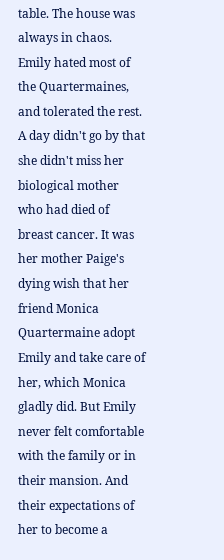table. The house was always in chaos. Emily hated most of the Quartermaines, and tolerated the rest. A day didn't go by that she didn't miss her biological mother who had died of breast cancer. It was her mother Paige's dying wish that her friend Monica Quartermaine adopt Emily and take care of her, which Monica gladly did. But Emily never felt comfortable with the family or in their mansion. And their expectations of her to become a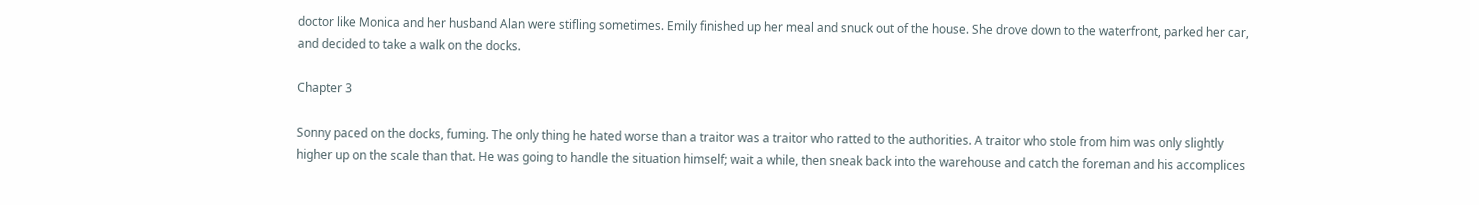doctor like Monica and her husband Alan were stifling sometimes. Emily finished up her meal and snuck out of the house. She drove down to the waterfront, parked her car, and decided to take a walk on the docks.

Chapter 3

Sonny paced on the docks, fuming. The only thing he hated worse than a traitor was a traitor who ratted to the authorities. A traitor who stole from him was only slightly higher up on the scale than that. He was going to handle the situation himself; wait a while, then sneak back into the warehouse and catch the foreman and his accomplices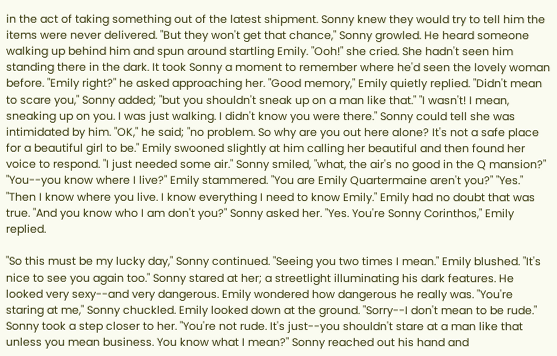in the act of taking something out of the latest shipment. Sonny knew they would try to tell him the items were never delivered. "But they won't get that chance," Sonny growled. He heard someone walking up behind him and spun around startling Emily. "Ooh!" she cried. She hadn't seen him standing there in the dark. It took Sonny a moment to remember where he'd seen the lovely woman before. "Emily right?" he asked approaching her. "Good memory," Emily quietly replied. "Didn't mean to scare you," Sonny added; "but you shouldn't sneak up on a man like that." "I wasn't! I mean, sneaking up on you. I was just walking. I didn't know you were there." Sonny could tell she was intimidated by him. "OK," he said; "no problem. So why are you out here alone? It's not a safe place for a beautiful girl to be." Emily swooned slightly at him calling her beautiful and then found her voice to respond. "I just needed some air." Sonny smiled, "what, the air's no good in the Q mansion?" "You--you know where I live?" Emily stammered. "You are Emily Quartermaine aren't you?" "Yes." "Then I know where you live. I know everything I need to know Emily." Emily had no doubt that was true. "And you know who I am don't you?" Sonny asked her. "Yes. You're Sonny Corinthos," Emily replied.

"So this must be my lucky day," Sonny continued. "Seeing you two times I mean." Emily blushed. "It's nice to see you again too." Sonny stared at her; a streetlight illuminating his dark features. He looked very sexy--and very dangerous. Emily wondered how dangerous he really was. "You're staring at me," Sonny chuckled. Emily looked down at the ground. "Sorry--I don't mean to be rude." Sonny took a step closer to her. "You're not rude. It's just--you shouldn't stare at a man like that unless you mean business. You know what I mean?" Sonny reached out his hand and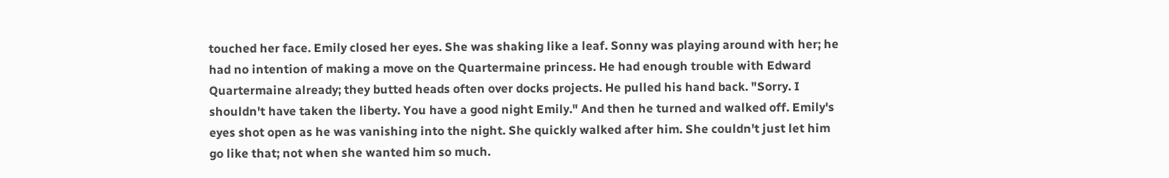touched her face. Emily closed her eyes. She was shaking like a leaf. Sonny was playing around with her; he had no intention of making a move on the Quartermaine princess. He had enough trouble with Edward Quartermaine already; they butted heads often over docks projects. He pulled his hand back. "Sorry. I shouldn't have taken the liberty. You have a good night Emily." And then he turned and walked off. Emily's eyes shot open as he was vanishing into the night. She quickly walked after him. She couldn't just let him go like that; not when she wanted him so much.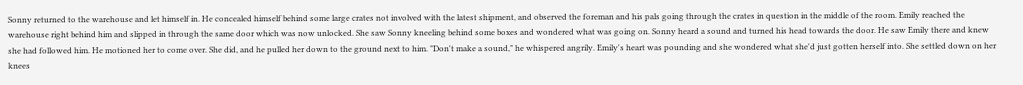Sonny returned to the warehouse and let himself in. He concealed himself behind some large crates not involved with the latest shipment, and observed the foreman and his pals going through the crates in question in the middle of the room. Emily reached the warehouse right behind him and slipped in through the same door which was now unlocked. She saw Sonny kneeling behind some boxes and wondered what was going on. Sonny heard a sound and turned his head towards the door. He saw Emily there and knew she had followed him. He motioned her to come over. She did, and he pulled her down to the ground next to him. "Don't make a sound," he whispered angrily. Emily's heart was pounding and she wondered what she'd just gotten herself into. She settled down on her knees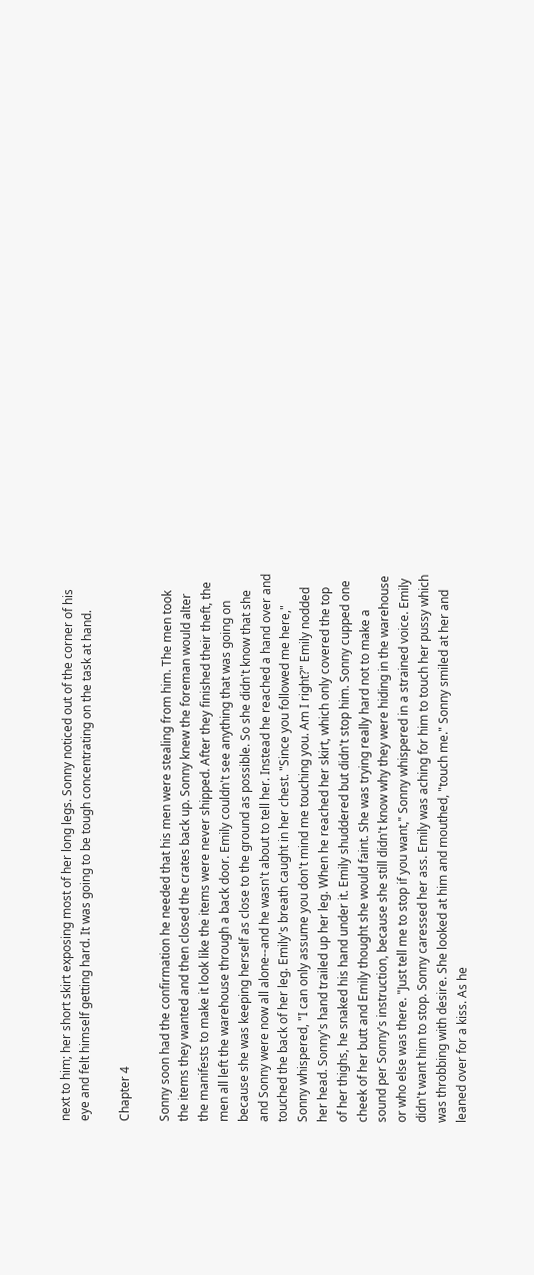next to him; her short skirt exposing most of her long legs. Sonny noticed out of the corner of his eye and felt himself getting hard. It was going to be tough concentrating on the task at hand.

Chapter 4

Sonny soon had the confirmation he needed that his men were stealing from him. The men took the items they wanted and then closed the crates back up. Sonny knew the foreman would alter the manifests to make it look like the items were never shipped. After they finished their theft, the men all left the warehouse through a back door. Emily couldn't see anything that was going on because she was keeping herself as close to the ground as possible. So she didn't know that she and Sonny were now all alone--and he wasn't about to tell her. Instead he reached a hand over and touched the back of her leg. Emily's breath caught in her chest. "Since you followed me here," Sonny whispered, "I can only assume you don't mind me touching you. Am I right?" Emily nodded her head. Sonny's hand trailed up her leg. When he reached her skirt, which only covered the top of her thighs, he snaked his hand under it. Emily shuddered but didn't stop him. Sonny cupped one cheek of her butt and Emily thought she would faint. She was trying really hard not to make a sound per Sonny's instruction, because she still didn't know why they were hiding in the warehouse or who else was there. "Just tell me to stop if you want," Sonny whispered in a strained voice. Emily didn't want him to stop. Sonny caressed her ass. Emily was aching for him to touch her pussy which was throbbing with desire. She looked at him and mouthed, "touch me." Sonny smiled at her and leaned over for a kiss. As he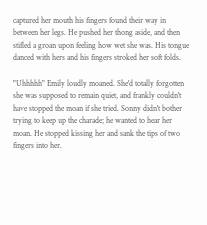captured her mouth his fingers found their way in between her legs. He pushed her thong aside, and then stifled a groan upon feeling how wet she was. His tongue danced with hers and his fingers stroked her soft folds.

"Uhhhhh" Emily loudly moaned. She'd totally forgotten she was supposed to remain quiet, and frankly couldn't have stopped the moan if she tried. Sonny didn't bother trying to keep up the charade; he wanted to hear her moan. He stopped kissing her and sank the tips of two fingers into her.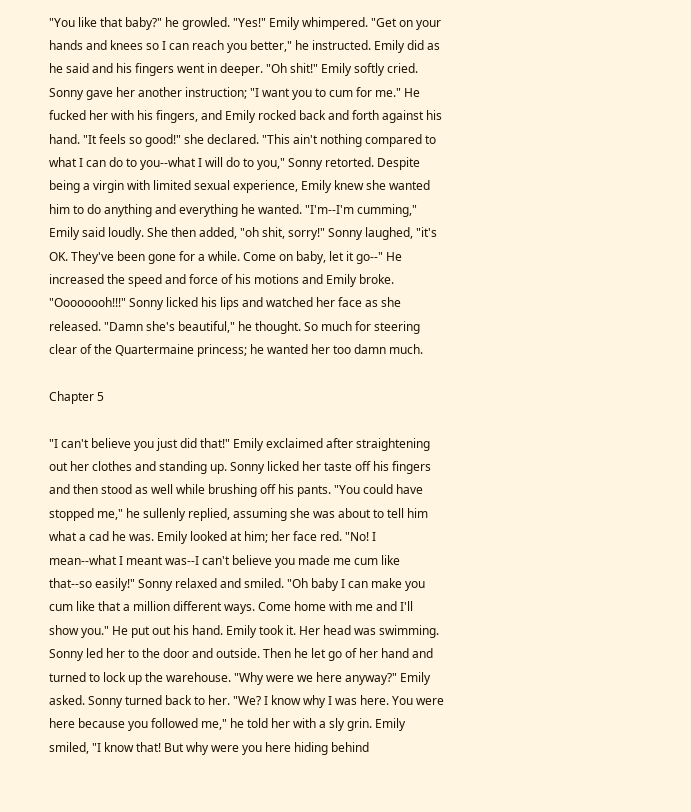"You like that baby?" he growled. "Yes!" Emily whimpered. "Get on your hands and knees so I can reach you better," he instructed. Emily did as he said and his fingers went in deeper. "Oh shit!" Emily softly cried. Sonny gave her another instruction; "I want you to cum for me." He fucked her with his fingers, and Emily rocked back and forth against his hand. "It feels so good!" she declared. "This ain't nothing compared to what I can do to you--what I will do to you," Sonny retorted. Despite being a virgin with limited sexual experience, Emily knew she wanted him to do anything and everything he wanted. "I'm--I'm cumming," Emily said loudly. She then added, "oh shit, sorry!" Sonny laughed, "it's OK. They've been gone for a while. Come on baby, let it go--" He increased the speed and force of his motions and Emily broke. "Oooooooh!!!" Sonny licked his lips and watched her face as she released. "Damn she's beautiful," he thought. So much for steering clear of the Quartermaine princess; he wanted her too damn much.

Chapter 5

"I can't believe you just did that!" Emily exclaimed after straightening out her clothes and standing up. Sonny licked her taste off his fingers and then stood as well while brushing off his pants. "You could have stopped me," he sullenly replied, assuming she was about to tell him what a cad he was. Emily looked at him; her face red. "No! I mean--what I meant was--I can't believe you made me cum like that--so easily!" Sonny relaxed and smiled. "Oh baby I can make you cum like that a million different ways. Come home with me and I'll show you." He put out his hand. Emily took it. Her head was swimming. Sonny led her to the door and outside. Then he let go of her hand and turned to lock up the warehouse. "Why were we here anyway?" Emily asked. Sonny turned back to her. "We? I know why I was here. You were here because you followed me," he told her with a sly grin. Emily smiled, "I know that! But why were you here hiding behind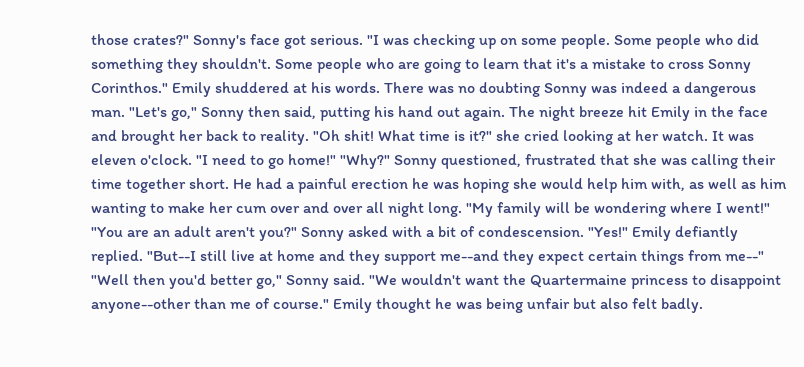those crates?" Sonny's face got serious. "I was checking up on some people. Some people who did something they shouldn't. Some people who are going to learn that it's a mistake to cross Sonny Corinthos." Emily shuddered at his words. There was no doubting Sonny was indeed a dangerous man. "Let's go," Sonny then said, putting his hand out again. The night breeze hit Emily in the face and brought her back to reality. "Oh shit! What time is it?" she cried looking at her watch. It was eleven o'clock. "I need to go home!" "Why?" Sonny questioned, frustrated that she was calling their time together short. He had a painful erection he was hoping she would help him with, as well as him wanting to make her cum over and over all night long. "My family will be wondering where I went!" "You are an adult aren't you?" Sonny asked with a bit of condescension. "Yes!" Emily defiantly replied. "But--I still live at home and they support me--and they expect certain things from me--" "Well then you'd better go," Sonny said. "We wouldn't want the Quartermaine princess to disappoint anyone--other than me of course." Emily thought he was being unfair but also felt badly.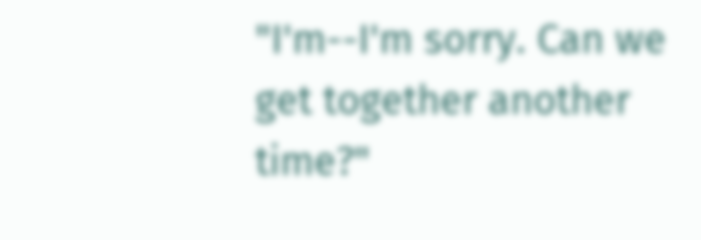"I'm--I'm sorry. Can we get together another time?"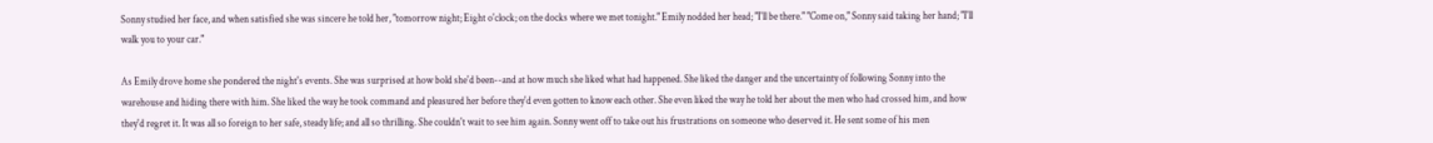Sonny studied her face, and when satisfied she was sincere he told her, "tomorrow night; Eight o'clock; on the docks where we met tonight." Emily nodded her head; "I'll be there." "Come on," Sonny said taking her hand; "I'll walk you to your car."

As Emily drove home she pondered the night's events. She was surprised at how bold she'd been--and at how much she liked what had happened. She liked the danger and the uncertainty of following Sonny into the warehouse and hiding there with him. She liked the way he took command and pleasured her before they'd even gotten to know each other. She even liked the way he told her about the men who had crossed him, and how they'd regret it. It was all so foreign to her safe, steady life; and all so thrilling. She couldn't wait to see him again. Sonny went off to take out his frustrations on someone who deserved it. He sent some of his men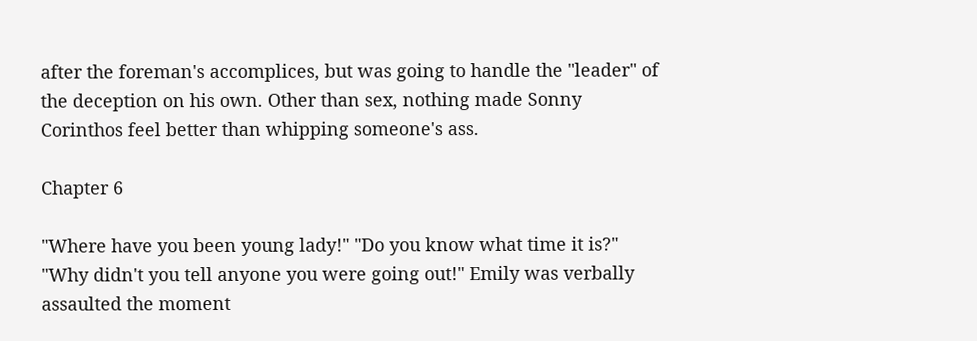after the foreman's accomplices, but was going to handle the "leader" of the deception on his own. Other than sex, nothing made Sonny Corinthos feel better than whipping someone's ass.

Chapter 6

"Where have you been young lady!" "Do you know what time it is?" "Why didn't you tell anyone you were going out!" Emily was verbally assaulted the moment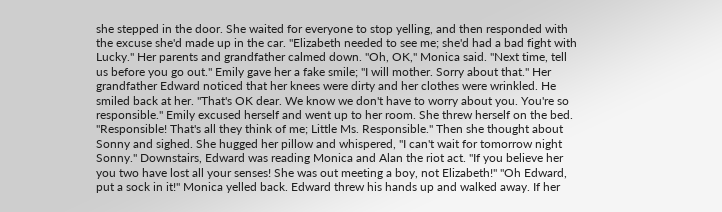she stepped in the door. She waited for everyone to stop yelling, and then responded with the excuse she'd made up in the car. "Elizabeth needed to see me; she'd had a bad fight with Lucky." Her parents and grandfather calmed down. "Oh, OK," Monica said. "Next time, tell us before you go out." Emily gave her a fake smile; "I will mother. Sorry about that." Her grandfather Edward noticed that her knees were dirty and her clothes were wrinkled. He smiled back at her. "That's OK dear. We know we don't have to worry about you. You're so responsible." Emily excused herself and went up to her room. She threw herself on the bed. "Responsible! That's all they think of me; Little Ms. Responsible." Then she thought about Sonny and sighed. She hugged her pillow and whispered, "I can't wait for tomorrow night Sonny." Downstairs, Edward was reading Monica and Alan the riot act. "If you believe her you two have lost all your senses! She was out meeting a boy, not Elizabeth!" "Oh Edward, put a sock in it!" Monica yelled back. Edward threw his hands up and walked away. If her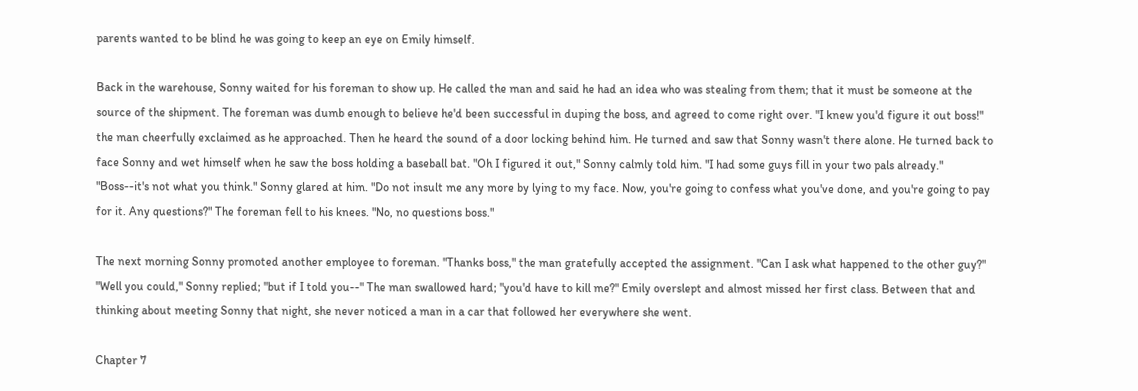parents wanted to be blind he was going to keep an eye on Emily himself.

Back in the warehouse, Sonny waited for his foreman to show up. He called the man and said he had an idea who was stealing from them; that it must be someone at the source of the shipment. The foreman was dumb enough to believe he'd been successful in duping the boss, and agreed to come right over. "I knew you'd figure it out boss!" the man cheerfully exclaimed as he approached. Then he heard the sound of a door locking behind him. He turned and saw that Sonny wasn't there alone. He turned back to face Sonny and wet himself when he saw the boss holding a baseball bat. "Oh I figured it out," Sonny calmly told him. "I had some guys fill in your two pals already." "Boss--it's not what you think." Sonny glared at him. "Do not insult me any more by lying to my face. Now, you're going to confess what you've done, and you're going to pay for it. Any questions?" The foreman fell to his knees. "No, no questions boss."

The next morning Sonny promoted another employee to foreman. "Thanks boss," the man gratefully accepted the assignment. "Can I ask what happened to the other guy?" "Well you could," Sonny replied; "but if I told you--" The man swallowed hard; "you'd have to kill me?" Emily overslept and almost missed her first class. Between that and thinking about meeting Sonny that night, she never noticed a man in a car that followed her everywhere she went.

Chapter 7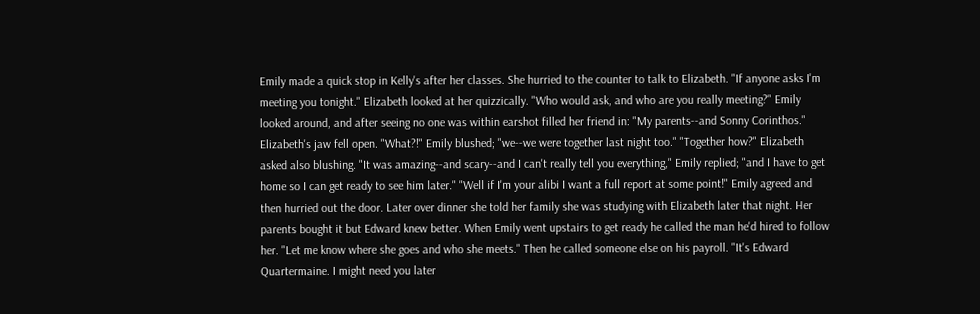Emily made a quick stop in Kelly's after her classes. She hurried to the counter to talk to Elizabeth. "If anyone asks I'm meeting you tonight." Elizabeth looked at her quizzically. "Who would ask, and who are you really meeting?" Emily looked around, and after seeing no one was within earshot filled her friend in: "My parents--and Sonny Corinthos." Elizabeth's jaw fell open. "What?!" Emily blushed; "we--we were together last night too." "Together how?" Elizabeth asked also blushing. "It was amazing--and scary--and I can't really tell you everything," Emily replied; "and I have to get home so I can get ready to see him later." "Well if I'm your alibi I want a full report at some point!" Emily agreed and then hurried out the door. Later over dinner she told her family she was studying with Elizabeth later that night. Her parents bought it but Edward knew better. When Emily went upstairs to get ready he called the man he'd hired to follow her. "Let me know where she goes and who she meets." Then he called someone else on his payroll. "It's Edward Quartermaine. I might need you later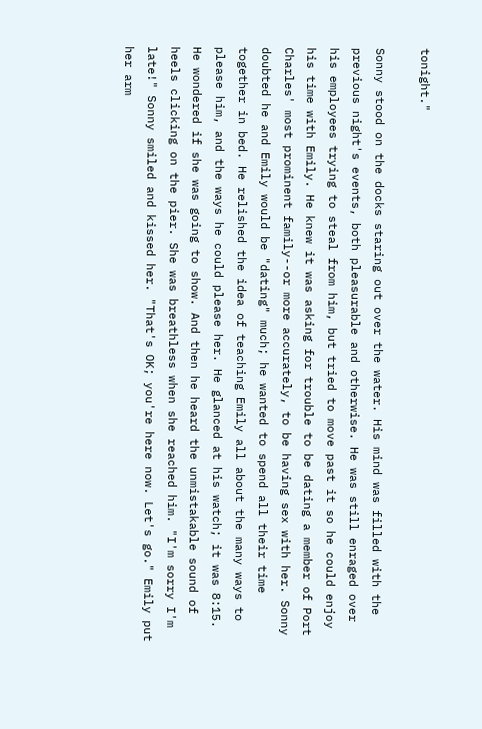tonight."

Sonny stood on the docks staring out over the water. His mind was filled with the previous night's events, both pleasurable and otherwise. He was still enraged over his employees trying to steal from him, but tried to move past it so he could enjoy his time with Emily. He knew it was asking for trouble to be dating a member of Port Charles' most prominent family--or more accurately, to be having sex with her. Sonny doubted he and Emily would be "dating" much; he wanted to spend all their time together in bed. He relished the idea of teaching Emily all about the many ways to please him, and the ways he could please her. He glanced at his watch; it was 8:15. He wondered if she was going to show. And then he heard the unmistakable sound of heels clicking on the pier. She was breathless when she reached him. "I'm sorry I'm late!" Sonny smiled and kissed her. "That's OK; you're here now. Let's go." Emily put her arm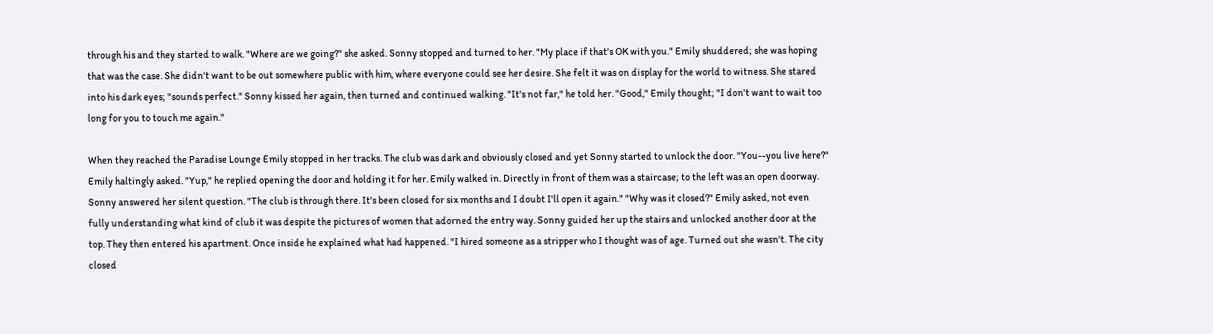through his and they started to walk. "Where are we going?" she asked. Sonny stopped and turned to her. "My place if that's OK with you." Emily shuddered; she was hoping that was the case. She didn't want to be out somewhere public with him, where everyone could see her desire. She felt it was on display for the world to witness. She stared into his dark eyes; "sounds perfect." Sonny kissed her again, then turned and continued walking. "It's not far," he told her. "Good," Emily thought; "I don't want to wait too long for you to touch me again."

When they reached the Paradise Lounge Emily stopped in her tracks. The club was dark and obviously closed and yet Sonny started to unlock the door. "You--you live here?" Emily haltingly asked. "Yup," he replied opening the door and holding it for her. Emily walked in. Directly in front of them was a staircase; to the left was an open doorway. Sonny answered her silent question. "The club is through there. It's been closed for six months and I doubt I'll open it again." "Why was it closed?" Emily asked, not even fully understanding what kind of club it was despite the pictures of women that adorned the entry way. Sonny guided her up the stairs and unlocked another door at the top. They then entered his apartment. Once inside he explained what had happened. "I hired someone as a stripper who I thought was of age. Turned out she wasn't. The city closed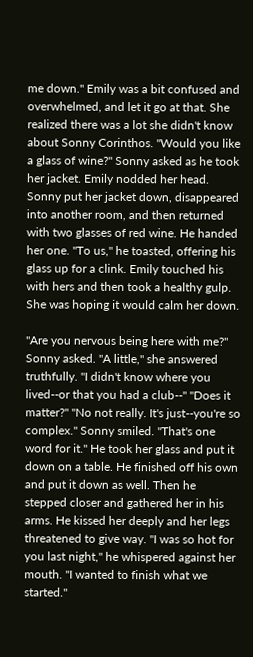me down." Emily was a bit confused and overwhelmed, and let it go at that. She realized there was a lot she didn't know about Sonny Corinthos. "Would you like a glass of wine?" Sonny asked as he took her jacket. Emily nodded her head. Sonny put her jacket down, disappeared into another room, and then returned with two glasses of red wine. He handed her one. "To us," he toasted, offering his glass up for a clink. Emily touched his with hers and then took a healthy gulp. She was hoping it would calm her down.

"Are you nervous being here with me?" Sonny asked. "A little," she answered truthfully. "I didn't know where you lived--or that you had a club--" "Does it matter?" "No not really. It's just--you're so complex." Sonny smiled. "That's one word for it." He took her glass and put it down on a table. He finished off his own and put it down as well. Then he stepped closer and gathered her in his arms. He kissed her deeply and her legs threatened to give way. "I was so hot for you last night," he whispered against her mouth. "I wanted to finish what we started."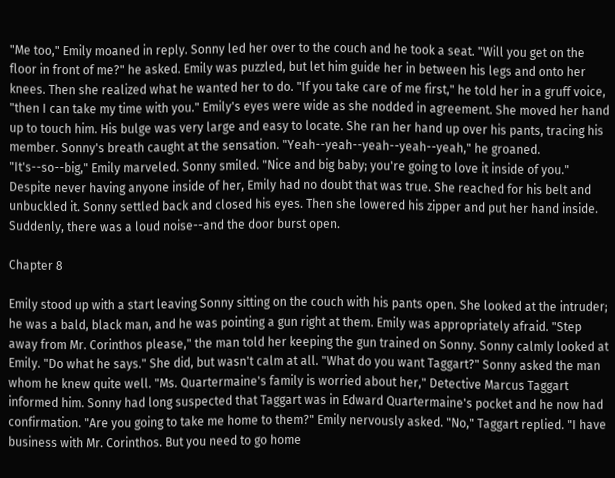"Me too," Emily moaned in reply. Sonny led her over to the couch and he took a seat. "Will you get on the floor in front of me?" he asked. Emily was puzzled, but let him guide her in between his legs and onto her knees. Then she realized what he wanted her to do. "If you take care of me first," he told her in a gruff voice, "then I can take my time with you." Emily's eyes were wide as she nodded in agreement. She moved her hand up to touch him. His bulge was very large and easy to locate. She ran her hand up over his pants, tracing his member. Sonny's breath caught at the sensation. "Yeah--yeah--yeah--yeah--yeah," he groaned. "It's--so--big," Emily marveled. Sonny smiled. "Nice and big baby; you're going to love it inside of you." Despite never having anyone inside of her, Emily had no doubt that was true. She reached for his belt and unbuckled it. Sonny settled back and closed his eyes. Then she lowered his zipper and put her hand inside. Suddenly, there was a loud noise--and the door burst open.

Chapter 8

Emily stood up with a start leaving Sonny sitting on the couch with his pants open. She looked at the intruder; he was a bald, black man, and he was pointing a gun right at them. Emily was appropriately afraid. "Step away from Mr. Corinthos please," the man told her keeping the gun trained on Sonny. Sonny calmly looked at Emily. "Do what he says." She did, but wasn't calm at all. "What do you want Taggart?" Sonny asked the man whom he knew quite well. "Ms. Quartermaine's family is worried about her," Detective Marcus Taggart informed him. Sonny had long suspected that Taggart was in Edward Quartermaine's pocket and he now had confirmation. "Are you going to take me home to them?" Emily nervously asked. "No," Taggart replied. "I have business with Mr. Corinthos. But you need to go home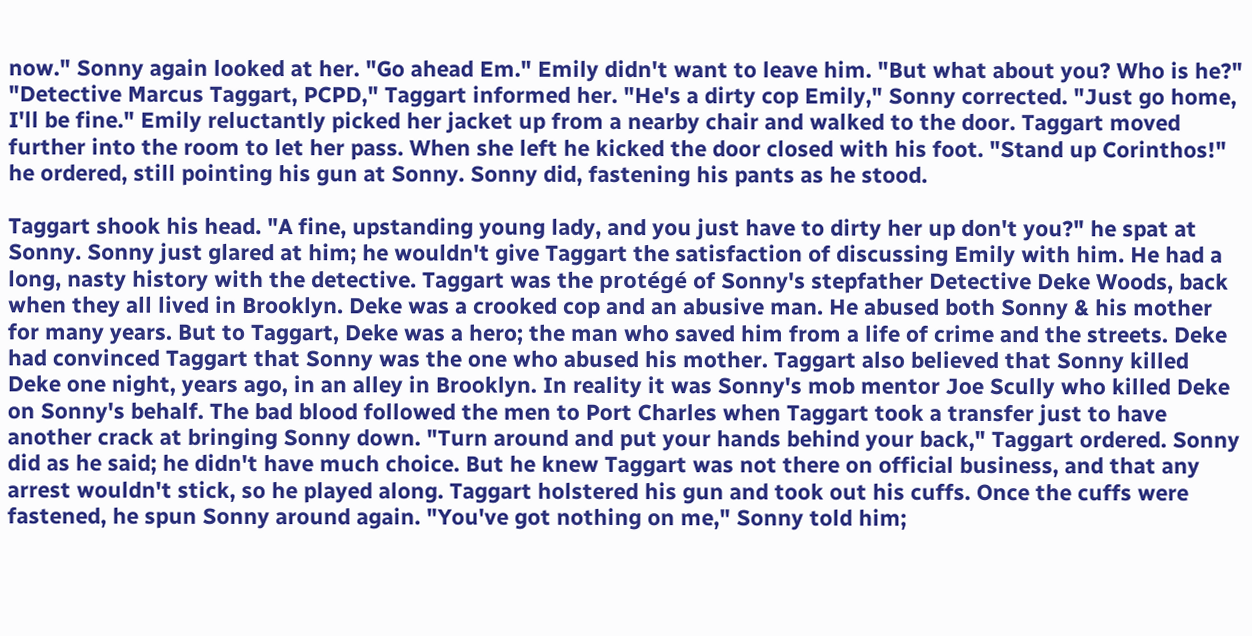now." Sonny again looked at her. "Go ahead Em." Emily didn't want to leave him. "But what about you? Who is he?" "Detective Marcus Taggart, PCPD," Taggart informed her. "He's a dirty cop Emily," Sonny corrected. "Just go home, I'll be fine." Emily reluctantly picked her jacket up from a nearby chair and walked to the door. Taggart moved further into the room to let her pass. When she left he kicked the door closed with his foot. "Stand up Corinthos!" he ordered, still pointing his gun at Sonny. Sonny did, fastening his pants as he stood.

Taggart shook his head. "A fine, upstanding young lady, and you just have to dirty her up don't you?" he spat at Sonny. Sonny just glared at him; he wouldn't give Taggart the satisfaction of discussing Emily with him. He had a long, nasty history with the detective. Taggart was the protégé of Sonny's stepfather Detective Deke Woods, back when they all lived in Brooklyn. Deke was a crooked cop and an abusive man. He abused both Sonny & his mother for many years. But to Taggart, Deke was a hero; the man who saved him from a life of crime and the streets. Deke had convinced Taggart that Sonny was the one who abused his mother. Taggart also believed that Sonny killed Deke one night, years ago, in an alley in Brooklyn. In reality it was Sonny's mob mentor Joe Scully who killed Deke on Sonny's behalf. The bad blood followed the men to Port Charles when Taggart took a transfer just to have another crack at bringing Sonny down. "Turn around and put your hands behind your back," Taggart ordered. Sonny did as he said; he didn't have much choice. But he knew Taggart was not there on official business, and that any arrest wouldn't stick, so he played along. Taggart holstered his gun and took out his cuffs. Once the cuffs were fastened, he spun Sonny around again. "You've got nothing on me," Sonny told him;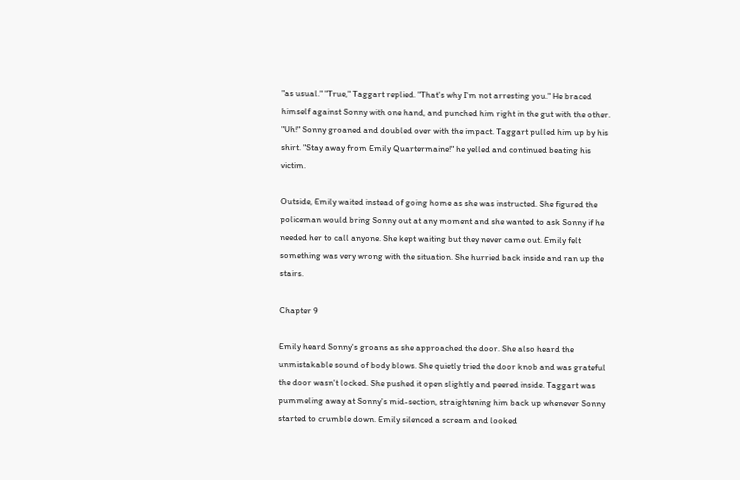"as usual." "True," Taggart replied. "That's why I'm not arresting you." He braced himself against Sonny with one hand, and punched him right in the gut with the other. "Uh!" Sonny groaned and doubled over with the impact. Taggart pulled him up by his shirt. "Stay away from Emily Quartermaine!" he yelled and continued beating his victim.

Outside, Emily waited instead of going home as she was instructed. She figured the policeman would bring Sonny out at any moment and she wanted to ask Sonny if he needed her to call anyone. She kept waiting but they never came out. Emily felt something was very wrong with the situation. She hurried back inside and ran up the stairs.

Chapter 9

Emily heard Sonny's groans as she approached the door. She also heard the unmistakable sound of body blows. She quietly tried the door knob and was grateful the door wasn't locked. She pushed it open slightly and peered inside. Taggart was pummeling away at Sonny's mid-section, straightening him back up whenever Sonny started to crumble down. Emily silenced a scream and looked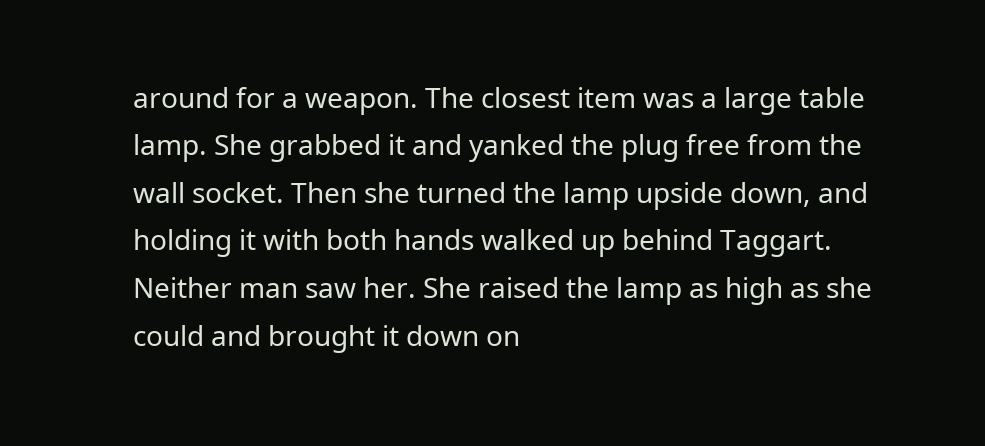around for a weapon. The closest item was a large table lamp. She grabbed it and yanked the plug free from the wall socket. Then she turned the lamp upside down, and holding it with both hands walked up behind Taggart. Neither man saw her. She raised the lamp as high as she could and brought it down on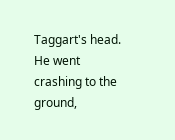Taggart's head. He went crashing to the ground,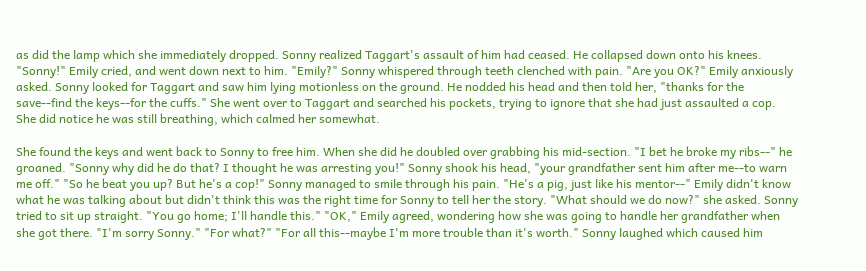as did the lamp which she immediately dropped. Sonny realized Taggart's assault of him had ceased. He collapsed down onto his knees. "Sonny!" Emily cried, and went down next to him. "Emily?" Sonny whispered through teeth clenched with pain. "Are you OK?" Emily anxiously asked. Sonny looked for Taggart and saw him lying motionless on the ground. He nodded his head and then told her, "thanks for the save--find the keys--for the cuffs." She went over to Taggart and searched his pockets, trying to ignore that she had just assaulted a cop. She did notice he was still breathing, which calmed her somewhat.

She found the keys and went back to Sonny to free him. When she did he doubled over grabbing his mid-section. "I bet he broke my ribs--" he groaned. "Sonny why did he do that? I thought he was arresting you!" Sonny shook his head, "your grandfather sent him after me--to warn me off." "So he beat you up? But he's a cop!" Sonny managed to smile through his pain. "He's a pig, just like his mentor--" Emily didn't know what he was talking about but didn't think this was the right time for Sonny to tell her the story. "What should we do now?" she asked. Sonny tried to sit up straight. "You go home; I'll handle this." "OK," Emily agreed, wondering how she was going to handle her grandfather when she got there. "I'm sorry Sonny." "For what?" "For all this--maybe I'm more trouble than it's worth." Sonny laughed which caused him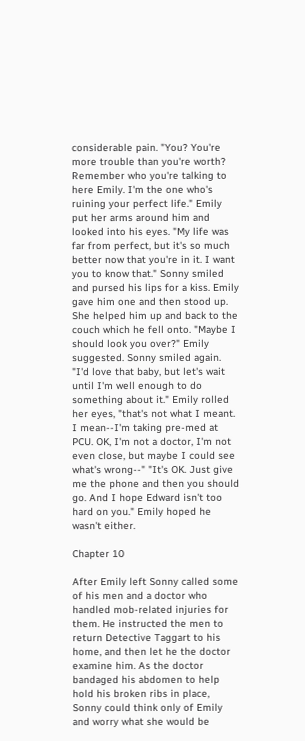considerable pain. "You? You're more trouble than you're worth? Remember who you're talking to here Emily. I'm the one who's ruining your perfect life." Emily put her arms around him and looked into his eyes. "My life was far from perfect, but it's so much better now that you're in it. I want you to know that." Sonny smiled and pursed his lips for a kiss. Emily gave him one and then stood up. She helped him up and back to the couch which he fell onto. "Maybe I should look you over?" Emily suggested. Sonny smiled again. "I'd love that baby, but let's wait until I'm well enough to do something about it." Emily rolled her eyes, "that's not what I meant. I mean--I'm taking pre-med at PCU. OK, I'm not a doctor, I'm not even close, but maybe I could see what's wrong--" "It's OK. Just give me the phone and then you should go. And I hope Edward isn't too hard on you." Emily hoped he wasn't either.

Chapter 10

After Emily left Sonny called some of his men and a doctor who handled mob-related injuries for them. He instructed the men to return Detective Taggart to his home, and then let he the doctor examine him. As the doctor bandaged his abdomen to help hold his broken ribs in place, Sonny could think only of Emily and worry what she would be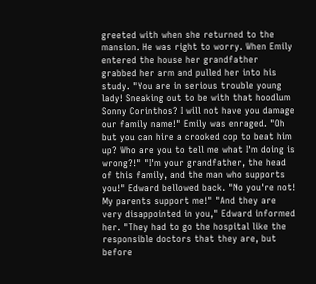greeted with when she returned to the mansion. He was right to worry. When Emily entered the house her grandfather grabbed her arm and pulled her into his study. "You are in serious trouble young lady! Sneaking out to be with that hoodlum Sonny Corinthos? I will not have you damage our family name!" Emily was enraged. "Oh but you can hire a crooked cop to beat him up? Who are you to tell me what I'm doing is wrong?!" "I'm your grandfather, the head of this family, and the man who supports you!" Edward bellowed back. "No you're not! My parents support me!" "And they are very disappointed in you," Edward informed her. "They had to go the hospital like the responsible doctors that they are, but before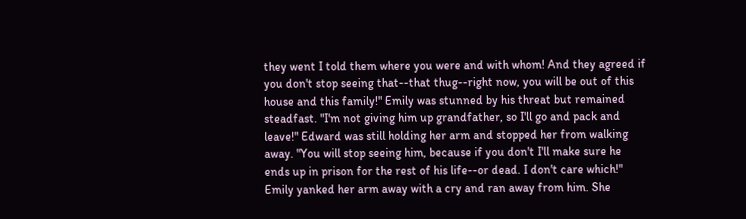they went I told them where you were and with whom! And they agreed if you don't stop seeing that--that thug--right now, you will be out of this house and this family!" Emily was stunned by his threat but remained steadfast. "I'm not giving him up grandfather, so I'll go and pack and leave!" Edward was still holding her arm and stopped her from walking away. "You will stop seeing him, because if you don't I'll make sure he ends up in prison for the rest of his life--or dead. I don't care which!" Emily yanked her arm away with a cry and ran away from him. She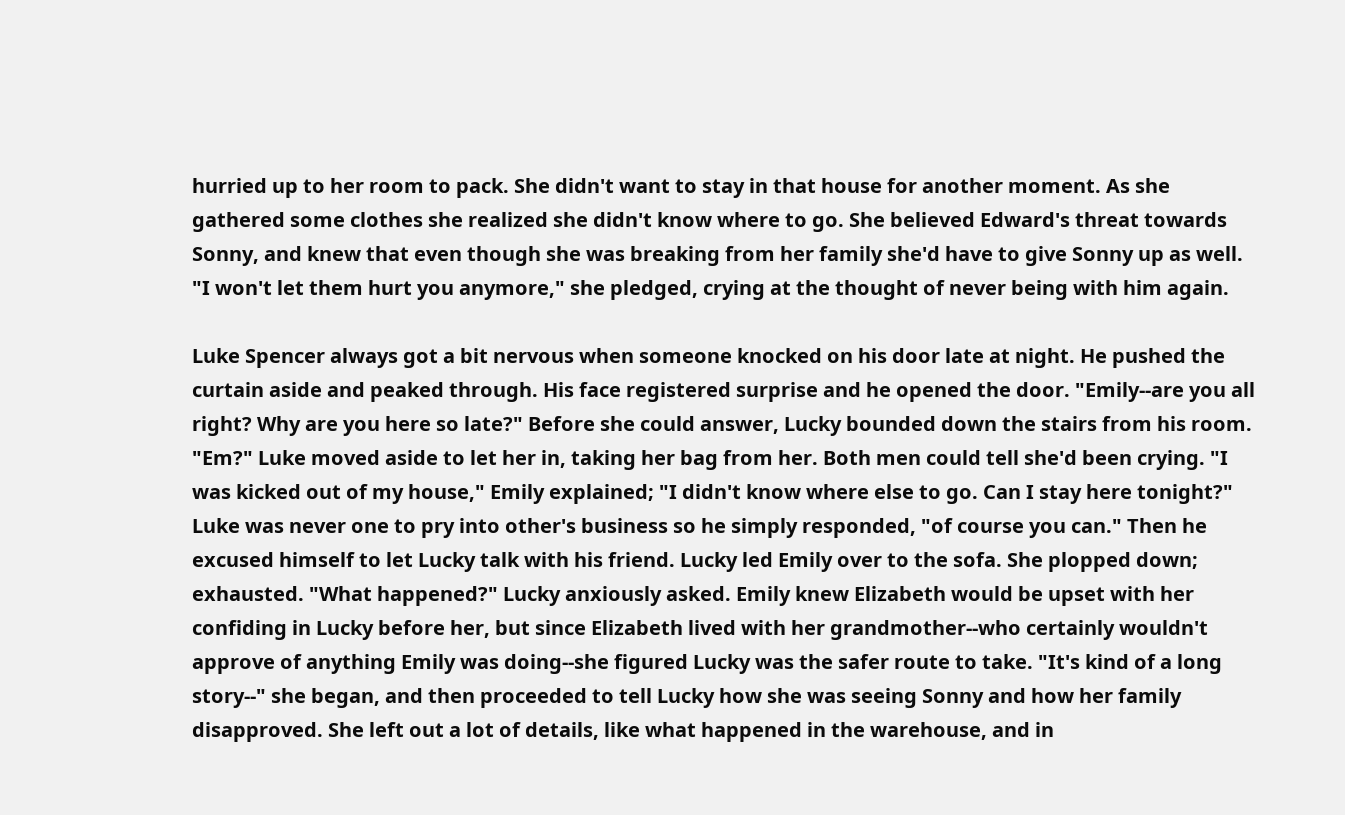hurried up to her room to pack. She didn't want to stay in that house for another moment. As she gathered some clothes she realized she didn't know where to go. She believed Edward's threat towards Sonny, and knew that even though she was breaking from her family she'd have to give Sonny up as well. "I won't let them hurt you anymore," she pledged, crying at the thought of never being with him again.

Luke Spencer always got a bit nervous when someone knocked on his door late at night. He pushed the curtain aside and peaked through. His face registered surprise and he opened the door. "Emily--are you all right? Why are you here so late?" Before she could answer, Lucky bounded down the stairs from his room. "Em?" Luke moved aside to let her in, taking her bag from her. Both men could tell she'd been crying. "I was kicked out of my house," Emily explained; "I didn't know where else to go. Can I stay here tonight?" Luke was never one to pry into other's business so he simply responded, "of course you can." Then he excused himself to let Lucky talk with his friend. Lucky led Emily over to the sofa. She plopped down; exhausted. "What happened?" Lucky anxiously asked. Emily knew Elizabeth would be upset with her confiding in Lucky before her, but since Elizabeth lived with her grandmother--who certainly wouldn't approve of anything Emily was doing--she figured Lucky was the safer route to take. "It's kind of a long story--" she began, and then proceeded to tell Lucky how she was seeing Sonny and how her family disapproved. She left out a lot of details, like what happened in the warehouse, and in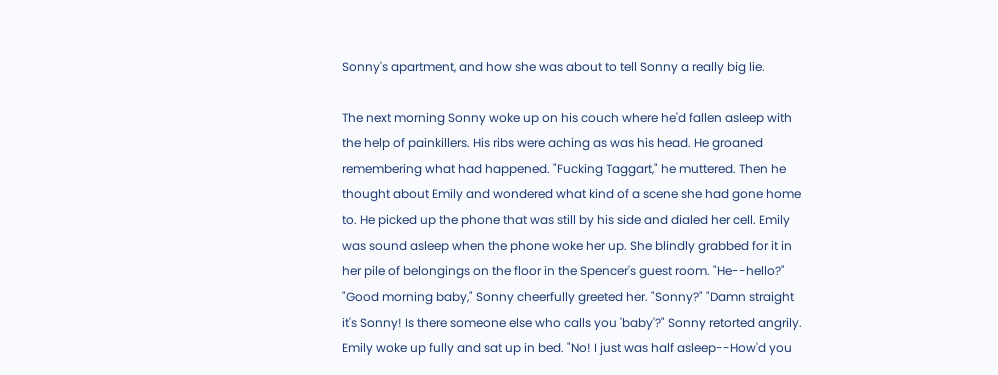Sonny's apartment, and how she was about to tell Sonny a really big lie.

The next morning Sonny woke up on his couch where he'd fallen asleep with the help of painkillers. His ribs were aching as was his head. He groaned remembering what had happened. "Fucking Taggart," he muttered. Then he thought about Emily and wondered what kind of a scene she had gone home to. He picked up the phone that was still by his side and dialed her cell. Emily was sound asleep when the phone woke her up. She blindly grabbed for it in her pile of belongings on the floor in the Spencer's guest room. "He--hello?" "Good morning baby," Sonny cheerfully greeted her. "Sonny?" "Damn straight it's Sonny! Is there someone else who calls you 'baby'?" Sonny retorted angrily. Emily woke up fully and sat up in bed. "No! I just was half asleep--How'd you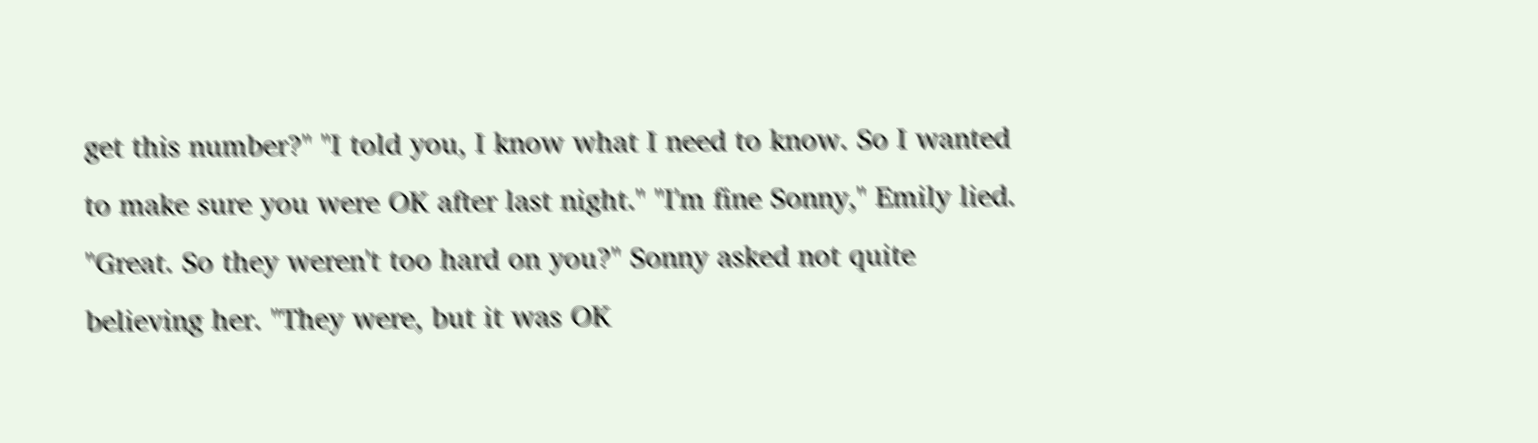get this number?" "I told you, I know what I need to know. So I wanted to make sure you were OK after last night." "I'm fine Sonny," Emily lied. "Great. So they weren't too hard on you?" Sonny asked not quite believing her. "They were, but it was OK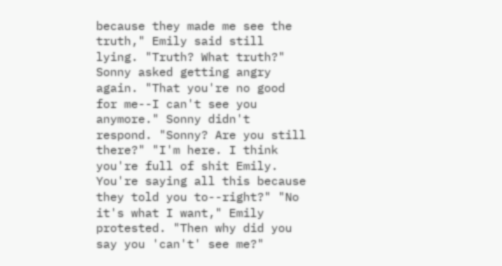because they made me see the truth," Emily said still lying. "Truth? What truth?" Sonny asked getting angry again. "That you're no good for me--I can't see you anymore." Sonny didn't respond. "Sonny? Are you still there?" "I'm here. I think you're full of shit Emily. You're saying all this because they told you to--right?" "No it's what I want," Emily protested. "Then why did you say you 'can't' see me?"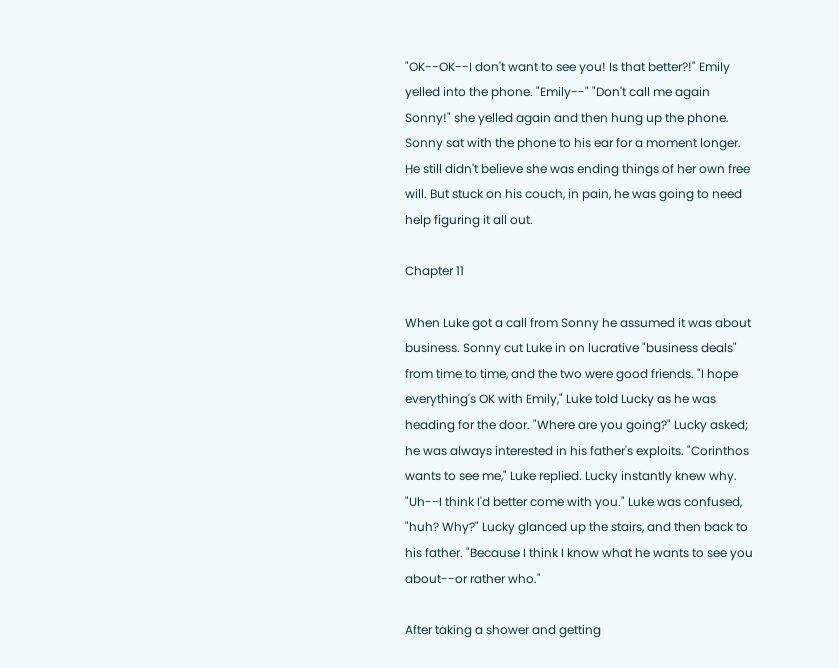"OK--OK--I don't want to see you! Is that better?!" Emily yelled into the phone. "Emily--" "Don't call me again Sonny!" she yelled again and then hung up the phone. Sonny sat with the phone to his ear for a moment longer. He still didn't believe she was ending things of her own free will. But stuck on his couch, in pain, he was going to need help figuring it all out.

Chapter 11

When Luke got a call from Sonny he assumed it was about business. Sonny cut Luke in on lucrative "business deals" from time to time, and the two were good friends. "I hope everything's OK with Emily," Luke told Lucky as he was heading for the door. "Where are you going?" Lucky asked; he was always interested in his father's exploits. "Corinthos wants to see me," Luke replied. Lucky instantly knew why. "Uh--I think I'd better come with you." Luke was confused, "huh? Why?" Lucky glanced up the stairs, and then back to his father. "Because I think I know what he wants to see you about--or rather who."

After taking a shower and getting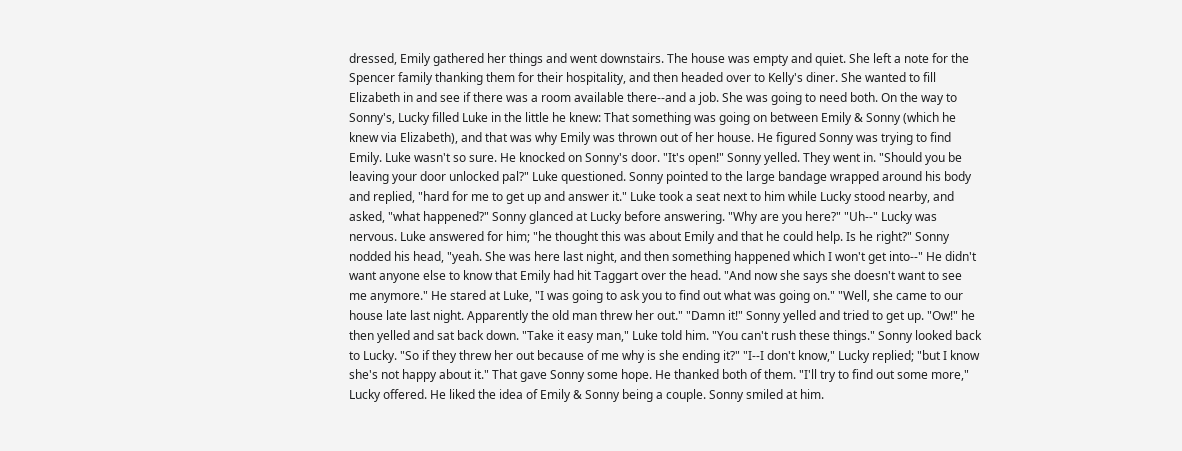dressed, Emily gathered her things and went downstairs. The house was empty and quiet. She left a note for the Spencer family thanking them for their hospitality, and then headed over to Kelly's diner. She wanted to fill Elizabeth in and see if there was a room available there--and a job. She was going to need both. On the way to Sonny's, Lucky filled Luke in the little he knew: That something was going on between Emily & Sonny (which he knew via Elizabeth), and that was why Emily was thrown out of her house. He figured Sonny was trying to find Emily. Luke wasn't so sure. He knocked on Sonny's door. "It's open!" Sonny yelled. They went in. "Should you be leaving your door unlocked pal?" Luke questioned. Sonny pointed to the large bandage wrapped around his body and replied, "hard for me to get up and answer it." Luke took a seat next to him while Lucky stood nearby, and asked, "what happened?" Sonny glanced at Lucky before answering. "Why are you here?" "Uh--" Lucky was nervous. Luke answered for him; "he thought this was about Emily and that he could help. Is he right?" Sonny nodded his head, "yeah. She was here last night, and then something happened which I won't get into--" He didn't want anyone else to know that Emily had hit Taggart over the head. "And now she says she doesn't want to see me anymore." He stared at Luke, "I was going to ask you to find out what was going on." "Well, she came to our house late last night. Apparently the old man threw her out." "Damn it!" Sonny yelled and tried to get up. "Ow!" he then yelled and sat back down. "Take it easy man," Luke told him. "You can't rush these things." Sonny looked back to Lucky. "So if they threw her out because of me why is she ending it?" "I--I don't know," Lucky replied; "but I know she's not happy about it." That gave Sonny some hope. He thanked both of them. "I'll try to find out some more," Lucky offered. He liked the idea of Emily & Sonny being a couple. Sonny smiled at him.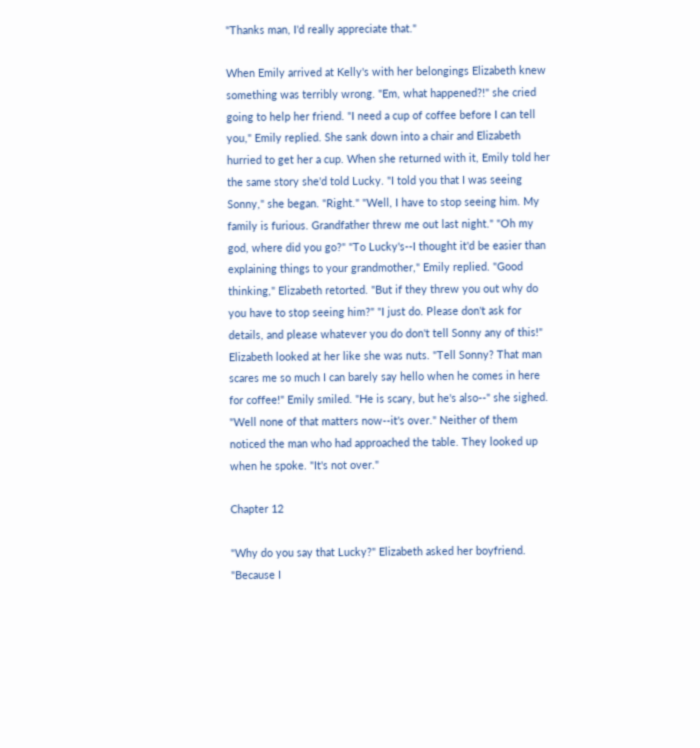"Thanks man, I'd really appreciate that."

When Emily arrived at Kelly's with her belongings Elizabeth knew something was terribly wrong. "Em, what happened?!" she cried going to help her friend. "I need a cup of coffee before I can tell you," Emily replied. She sank down into a chair and Elizabeth hurried to get her a cup. When she returned with it, Emily told her the same story she'd told Lucky. "I told you that I was seeing Sonny," she began. "Right." "Well, I have to stop seeing him. My family is furious. Grandfather threw me out last night." "Oh my god, where did you go?" "To Lucky's--I thought it'd be easier than explaining things to your grandmother," Emily replied. "Good thinking," Elizabeth retorted. "But if they threw you out why do you have to stop seeing him?" "I just do. Please don't ask for details, and please whatever you do don't tell Sonny any of this!" Elizabeth looked at her like she was nuts. "Tell Sonny? That man scares me so much I can barely say hello when he comes in here for coffee!" Emily smiled. "He is scary, but he's also--" she sighed. "Well none of that matters now--it's over." Neither of them noticed the man who had approached the table. They looked up when he spoke. "It's not over."

Chapter 12

"Why do you say that Lucky?" Elizabeth asked her boyfriend. "Because I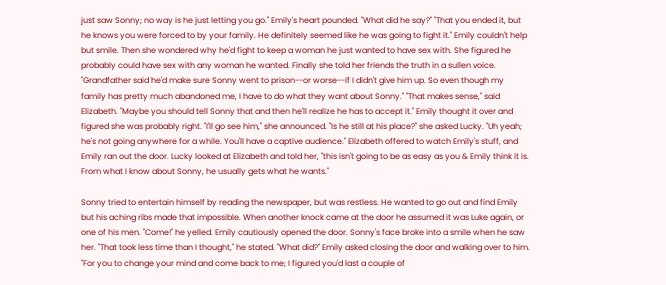just saw Sonny; no way is he just letting you go." Emily's heart pounded. "What did he say?" "That you ended it, but he knows you were forced to by your family. He definitely seemed like he was going to fight it." Emily couldn't help but smile. Then she wondered why he'd fight to keep a woman he just wanted to have sex with. She figured he probably could have sex with any woman he wanted. Finally she told her friends the truth in a sullen voice. "Grandfather said he'd make sure Sonny went to prison--or worse--if I didn't give him up. So even though my family has pretty much abandoned me, I have to do what they want about Sonny." "That makes sense," said Elizabeth. "Maybe you should tell Sonny that and then he'll realize he has to accept it." Emily thought it over and figured she was probably right. "I'll go see him," she announced. "Is he still at his place?" she asked Lucky. "Uh yeah; he's not going anywhere for a while. You'll have a captive audience." Elizabeth offered to watch Emily's stuff, and Emily ran out the door. Lucky looked at Elizabeth and told her, "this isn't going to be as easy as you & Emily think it is. From what I know about Sonny, he usually gets what he wants."

Sonny tried to entertain himself by reading the newspaper, but was restless. He wanted to go out and find Emily but his aching ribs made that impossible. When another knock came at the door he assumed it was Luke again, or one of his men. "Come!" he yelled. Emily cautiously opened the door. Sonny's face broke into a smile when he saw her. "That took less time than I thought," he stated. "What did?" Emily asked closing the door and walking over to him. "For you to change your mind and come back to me; I figured you'd last a couple of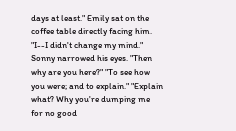days at least." Emily sat on the coffee table directly facing him. "I--I didn't change my mind." Sonny narrowed his eyes. "Then why are you here?" "To see how you were; and to explain." "Explain what? Why you're dumping me for no good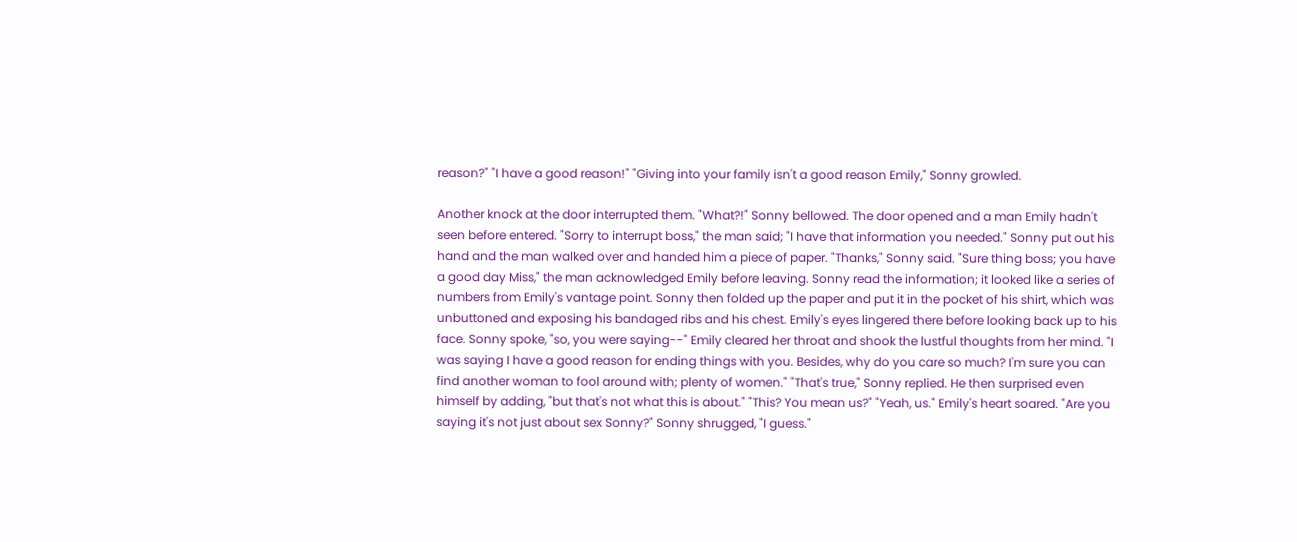reason?" "I have a good reason!" "Giving into your family isn't a good reason Emily," Sonny growled.

Another knock at the door interrupted them. "What?!" Sonny bellowed. The door opened and a man Emily hadn't seen before entered. "Sorry to interrupt boss," the man said; "I have that information you needed." Sonny put out his hand and the man walked over and handed him a piece of paper. "Thanks," Sonny said. "Sure thing boss; you have a good day Miss," the man acknowledged Emily before leaving. Sonny read the information; it looked like a series of numbers from Emily's vantage point. Sonny then folded up the paper and put it in the pocket of his shirt, which was unbuttoned and exposing his bandaged ribs and his chest. Emily's eyes lingered there before looking back up to his face. Sonny spoke, "so, you were saying--" Emily cleared her throat and shook the lustful thoughts from her mind. "I was saying I have a good reason for ending things with you. Besides, why do you care so much? I'm sure you can find another woman to fool around with; plenty of women." "That's true," Sonny replied. He then surprised even himself by adding, "but that's not what this is about." "This? You mean us?" "Yeah, us." Emily's heart soared. "Are you saying it's not just about sex Sonny?" Sonny shrugged, "I guess."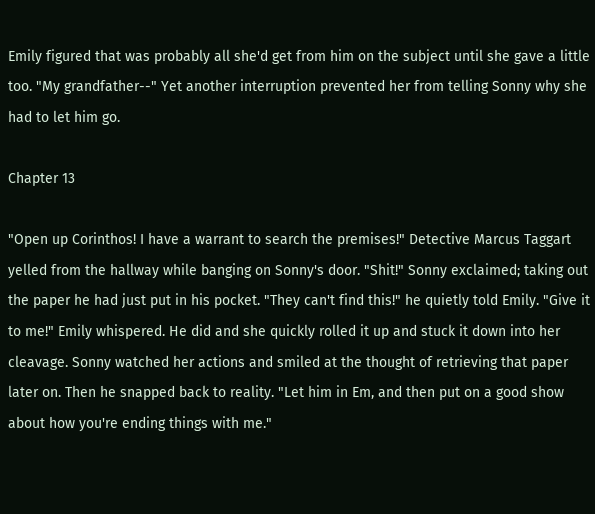Emily figured that was probably all she'd get from him on the subject until she gave a little too. "My grandfather--" Yet another interruption prevented her from telling Sonny why she had to let him go.

Chapter 13

"Open up Corinthos! I have a warrant to search the premises!" Detective Marcus Taggart yelled from the hallway while banging on Sonny's door. "Shit!" Sonny exclaimed; taking out the paper he had just put in his pocket. "They can't find this!" he quietly told Emily. "Give it to me!" Emily whispered. He did and she quickly rolled it up and stuck it down into her cleavage. Sonny watched her actions and smiled at the thought of retrieving that paper later on. Then he snapped back to reality. "Let him in Em, and then put on a good show about how you're ending things with me."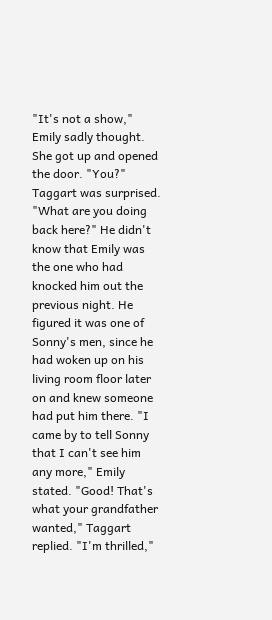"It's not a show," Emily sadly thought. She got up and opened the door. "You?" Taggart was surprised. "What are you doing back here?" He didn't know that Emily was the one who had knocked him out the previous night. He figured it was one of Sonny's men, since he had woken up on his living room floor later on and knew someone had put him there. "I came by to tell Sonny that I can't see him any more," Emily stated. "Good! That's what your grandfather wanted," Taggart replied. "I'm thrilled,"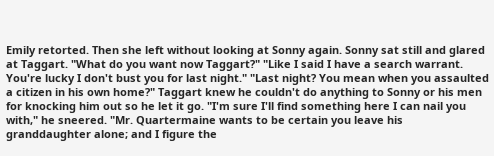Emily retorted. Then she left without looking at Sonny again. Sonny sat still and glared at Taggart. "What do you want now Taggart?" "Like I said I have a search warrant. You're lucky I don't bust you for last night." "Last night? You mean when you assaulted a citizen in his own home?" Taggart knew he couldn't do anything to Sonny or his men for knocking him out so he let it go. "I'm sure I'll find something here I can nail you with," he sneered. "Mr. Quartermaine wants to be certain you leave his granddaughter alone; and I figure the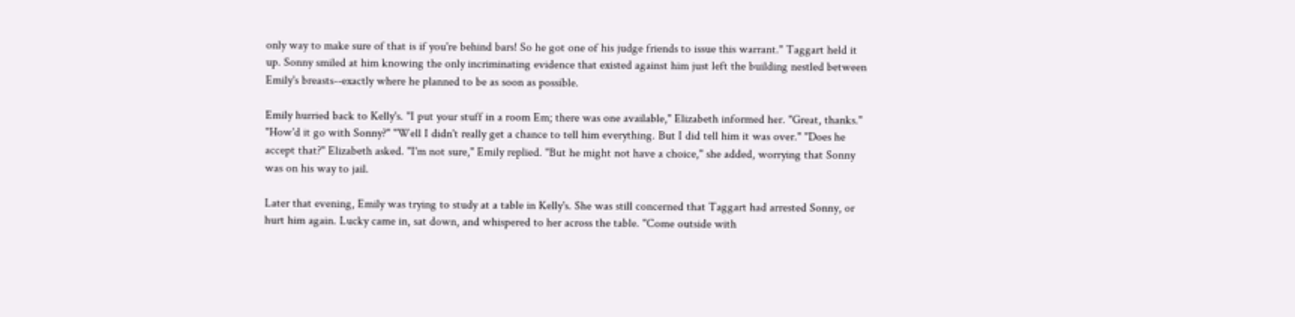only way to make sure of that is if you're behind bars! So he got one of his judge friends to issue this warrant." Taggart held it up. Sonny smiled at him knowing the only incriminating evidence that existed against him just left the building nestled between Emily's breasts--exactly where he planned to be as soon as possible.

Emily hurried back to Kelly's. "I put your stuff in a room Em; there was one available," Elizabeth informed her. "Great, thanks." "How'd it go with Sonny?" "Well I didn't really get a chance to tell him everything. But I did tell him it was over." "Does he accept that?" Elizabeth asked. "I'm not sure," Emily replied. "But he might not have a choice," she added, worrying that Sonny was on his way to jail.

Later that evening, Emily was trying to study at a table in Kelly's. She was still concerned that Taggart had arrested Sonny, or hurt him again. Lucky came in, sat down, and whispered to her across the table. "Come outside with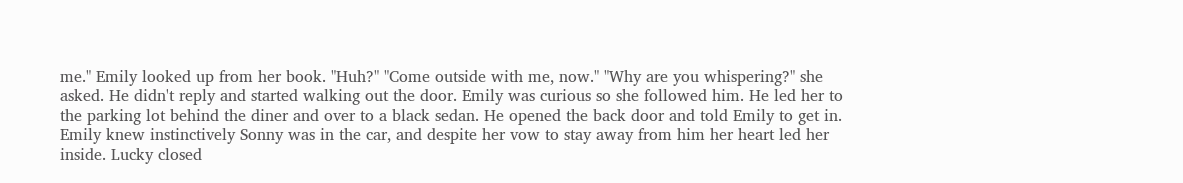me." Emily looked up from her book. "Huh?" "Come outside with me, now." "Why are you whispering?" she asked. He didn't reply and started walking out the door. Emily was curious so she followed him. He led her to the parking lot behind the diner and over to a black sedan. He opened the back door and told Emily to get in. Emily knew instinctively Sonny was in the car, and despite her vow to stay away from him her heart led her inside. Lucky closed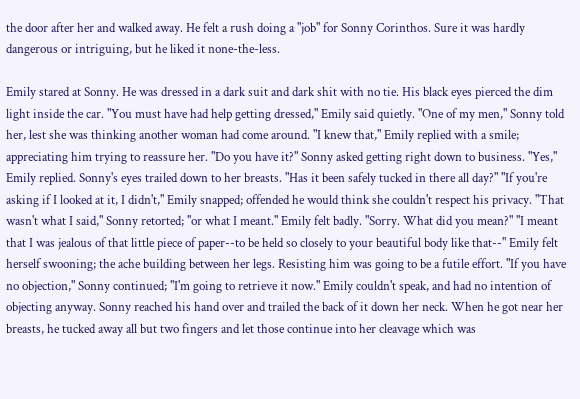the door after her and walked away. He felt a rush doing a "job" for Sonny Corinthos. Sure it was hardly dangerous or intriguing, but he liked it none-the-less.

Emily stared at Sonny. He was dressed in a dark suit and dark shit with no tie. His black eyes pierced the dim light inside the car. "You must have had help getting dressed," Emily said quietly. "One of my men," Sonny told her, lest she was thinking another woman had come around. "I knew that," Emily replied with a smile; appreciating him trying to reassure her. "Do you have it?" Sonny asked getting right down to business. "Yes," Emily replied. Sonny's eyes trailed down to her breasts. "Has it been safely tucked in there all day?" "If you're asking if I looked at it, I didn't," Emily snapped; offended he would think she couldn't respect his privacy. "That wasn't what I said," Sonny retorted; "or what I meant." Emily felt badly. "Sorry. What did you mean?" "I meant that I was jealous of that little piece of paper--to be held so closely to your beautiful body like that--" Emily felt herself swooning; the ache building between her legs. Resisting him was going to be a futile effort. "If you have no objection," Sonny continued; "I'm going to retrieve it now." Emily couldn't speak, and had no intention of objecting anyway. Sonny reached his hand over and trailed the back of it down her neck. When he got near her breasts, he tucked away all but two fingers and let those continue into her cleavage which was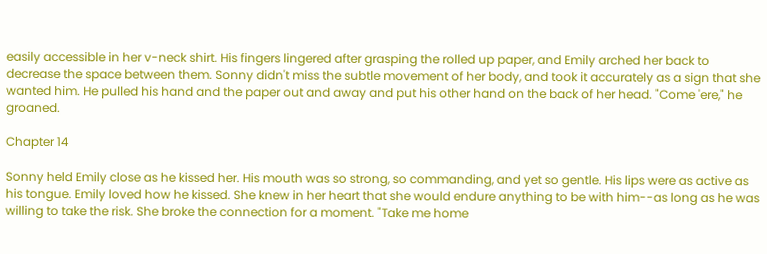easily accessible in her v-neck shirt. His fingers lingered after grasping the rolled up paper, and Emily arched her back to decrease the space between them. Sonny didn't miss the subtle movement of her body, and took it accurately as a sign that she wanted him. He pulled his hand and the paper out and away and put his other hand on the back of her head. "Come 'ere," he groaned.

Chapter 14

Sonny held Emily close as he kissed her. His mouth was so strong, so commanding, and yet so gentle. His lips were as active as his tongue. Emily loved how he kissed. She knew in her heart that she would endure anything to be with him--as long as he was willing to take the risk. She broke the connection for a moment. "Take me home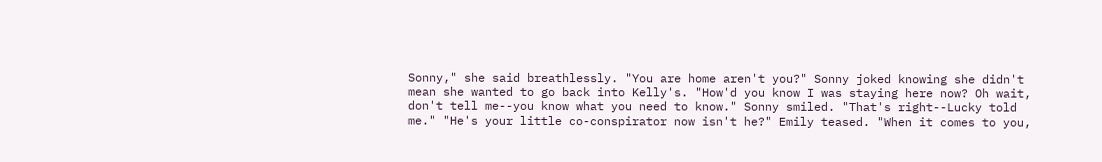Sonny," she said breathlessly. "You are home aren't you?" Sonny joked knowing she didn't mean she wanted to go back into Kelly's. "How'd you know I was staying here now? Oh wait, don't tell me--you know what you need to know." Sonny smiled. "That's right--Lucky told me." "He's your little co-conspirator now isn't he?" Emily teased. "When it comes to you,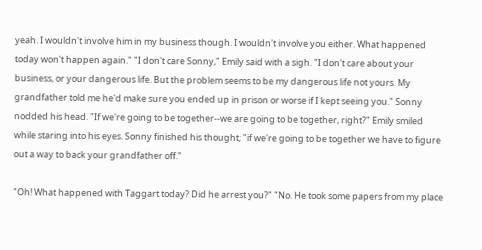yeah. I wouldn't involve him in my business though. I wouldn't involve you either. What happened today won't happen again." "I don't care Sonny," Emily said with a sigh. "I don't care about your business, or your dangerous life. But the problem seems to be my dangerous life not yours. My grandfather told me he'd make sure you ended up in prison or worse if I kept seeing you." Sonny nodded his head. "If we're going to be together--we are going to be together, right?" Emily smiled while staring into his eyes. Sonny finished his thought; "if we're going to be together we have to figure out a way to back your grandfather off."

"Oh! What happened with Taggart today? Did he arrest you?" "No. He took some papers from my place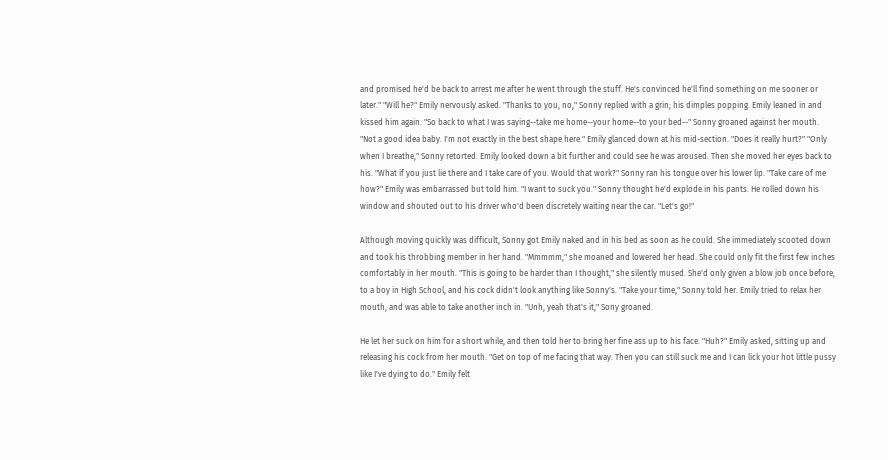and promised he'd be back to arrest me after he went through the stuff. He's convinced he'll find something on me sooner or later." "Will he?" Emily nervously asked. "Thanks to you, no," Sonny replied with a grin; his dimples popping. Emily leaned in and kissed him again. "So back to what I was saying--take me home--your home--to your bed--" Sonny groaned against her mouth. "Not a good idea baby. I'm not exactly in the best shape here." Emily glanced down at his mid-section. "Does it really hurt?" "Only when I breathe," Sonny retorted. Emily looked down a bit further and could see he was aroused. Then she moved her eyes back to his. "What if you just lie there and I take care of you. Would that work?" Sonny ran his tongue over his lower lip. "Take care of me how?" Emily was embarrassed but told him. "I want to suck you." Sonny thought he'd explode in his pants. He rolled down his window and shouted out to his driver who'd been discretely waiting near the car. "Let's go!"

Although moving quickly was difficult, Sonny got Emily naked and in his bed as soon as he could. She immediately scooted down and took his throbbing member in her hand. "Mmmmm," she moaned and lowered her head. She could only fit the first few inches comfortably in her mouth. "This is going to be harder than I thought," she silently mused. She'd only given a blow job once before, to a boy in High School, and his cock didn't look anything like Sonny's. "Take your time," Sonny told her. Emily tried to relax her mouth, and was able to take another inch in. "Unh, yeah that's it," Sony groaned.

He let her suck on him for a short while, and then told her to bring her fine ass up to his face. "Huh?" Emily asked, sitting up and releasing his cock from her mouth. "Get on top of me facing that way. Then you can still suck me and I can lick your hot little pussy like I've dying to do." Emily felt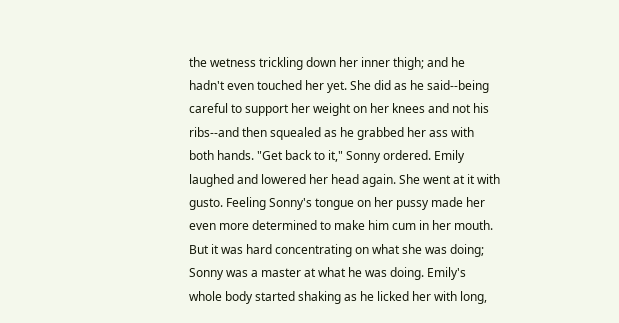the wetness trickling down her inner thigh; and he hadn't even touched her yet. She did as he said--being careful to support her weight on her knees and not his ribs--and then squealed as he grabbed her ass with both hands. "Get back to it," Sonny ordered. Emily laughed and lowered her head again. She went at it with gusto. Feeling Sonny's tongue on her pussy made her even more determined to make him cum in her mouth. But it was hard concentrating on what she was doing; Sonny was a master at what he was doing. Emily's whole body started shaking as he licked her with long,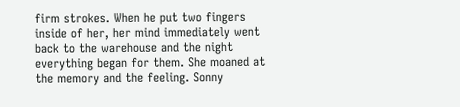firm strokes. When he put two fingers inside of her, her mind immediately went back to the warehouse and the night everything began for them. She moaned at the memory and the feeling. Sonny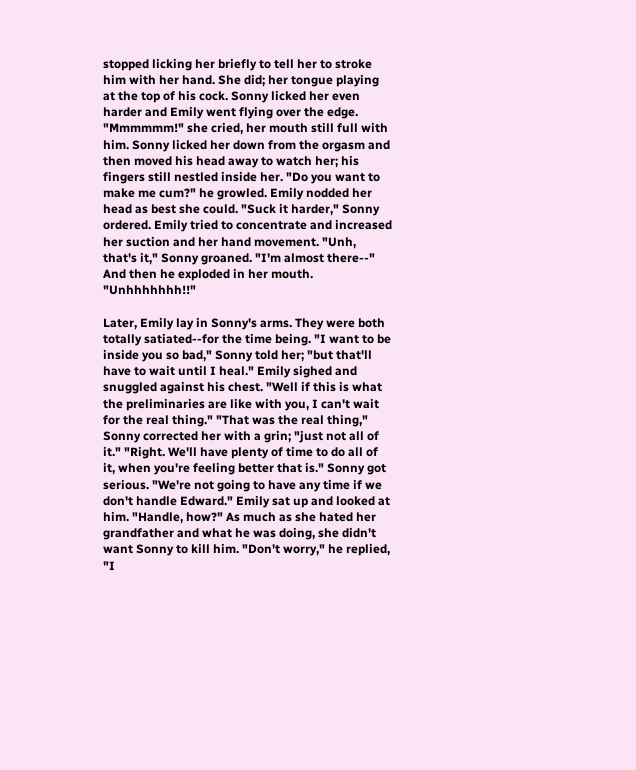stopped licking her briefly to tell her to stroke him with her hand. She did; her tongue playing at the top of his cock. Sonny licked her even harder and Emily went flying over the edge. "Mmmmmm!" she cried, her mouth still full with him. Sonny licked her down from the orgasm and then moved his head away to watch her; his fingers still nestled inside her. "Do you want to make me cum?" he growled. Emily nodded her head as best she could. "Suck it harder," Sonny ordered. Emily tried to concentrate and increased her suction and her hand movement. "Unh, that's it," Sonny groaned. "I'm almost there--" And then he exploded in her mouth. "Unhhhhhhh!!"

Later, Emily lay in Sonny's arms. They were both totally satiated--for the time being. "I want to be inside you so bad," Sonny told her; "but that'll have to wait until I heal." Emily sighed and snuggled against his chest. "Well if this is what the preliminaries are like with you, I can't wait for the real thing." "That was the real thing," Sonny corrected her with a grin; "just not all of it." "Right. We'll have plenty of time to do all of it, when you're feeling better that is." Sonny got serious. "We're not going to have any time if we don't handle Edward." Emily sat up and looked at him. "Handle, how?" As much as she hated her grandfather and what he was doing, she didn't want Sonny to kill him. "Don't worry," he replied, "I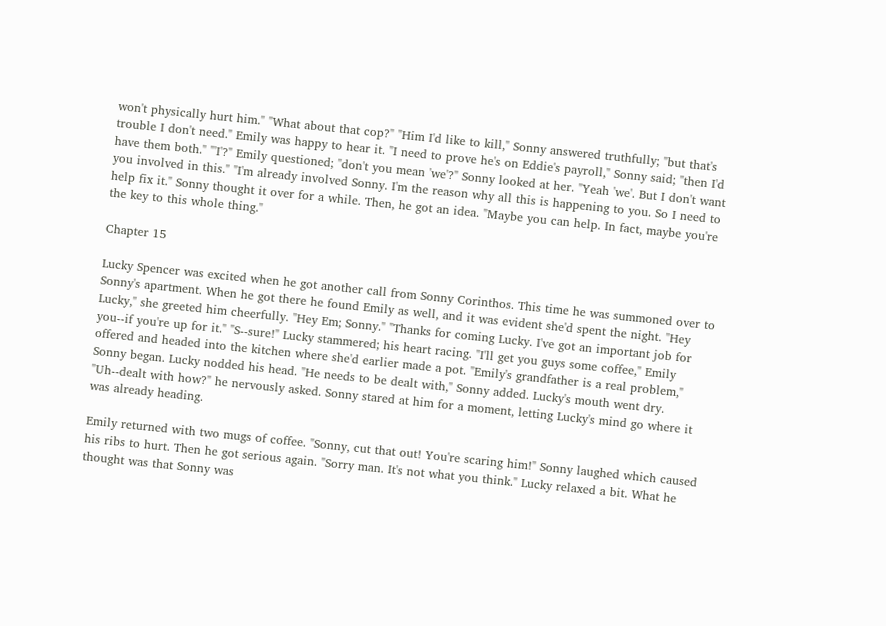won't physically hurt him." "What about that cop?" "Him I'd like to kill," Sonny answered truthfully; "but that's trouble I don't need." Emily was happy to hear it. "I need to prove he's on Eddie's payroll," Sonny said; "then I'd have them both." "'I'?" Emily questioned; "don't you mean 'we'?" Sonny looked at her. "Yeah 'we'. But I don't want you involved in this." "I'm already involved Sonny. I'm the reason why all this is happening to you. So I need to help fix it." Sonny thought it over for a while. Then, he got an idea. "Maybe you can help. In fact, maybe you're the key to this whole thing."

Chapter 15

Lucky Spencer was excited when he got another call from Sonny Corinthos. This time he was summoned over to Sonny's apartment. When he got there he found Emily as well, and it was evident she'd spent the night. "Hey Lucky," she greeted him cheerfully. "Hey Em; Sonny." "Thanks for coming Lucky. I've got an important job for you--if you're up for it." "S--sure!" Lucky stammered; his heart racing. "I'll get you guys some coffee," Emily offered and headed into the kitchen where she'd earlier made a pot. "Emily's grandfather is a real problem," Sonny began. Lucky nodded his head. "He needs to be dealt with," Sonny added. Lucky's mouth went dry. "Uh--dealt with how?" he nervously asked. Sonny stared at him for a moment, letting Lucky's mind go where it was already heading.

Emily returned with two mugs of coffee. "Sonny, cut that out! You're scaring him!" Sonny laughed which caused his ribs to hurt. Then he got serious again. "Sorry man. It's not what you think." Lucky relaxed a bit. What he thought was that Sonny was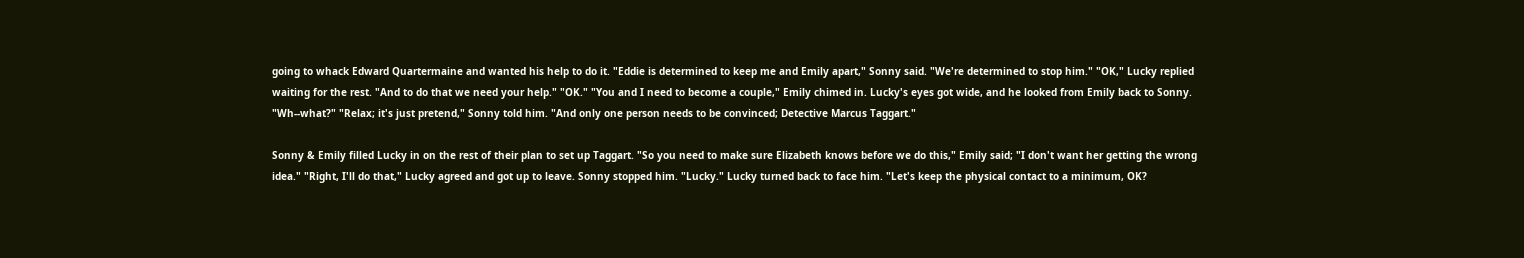going to whack Edward Quartermaine and wanted his help to do it. "Eddie is determined to keep me and Emily apart," Sonny said. "We're determined to stop him." "OK," Lucky replied waiting for the rest. "And to do that we need your help." "OK." "You and I need to become a couple," Emily chimed in. Lucky's eyes got wide, and he looked from Emily back to Sonny. "Wh--what?" "Relax; it's just pretend," Sonny told him. "And only one person needs to be convinced; Detective Marcus Taggart."

Sonny & Emily filled Lucky in on the rest of their plan to set up Taggart. "So you need to make sure Elizabeth knows before we do this," Emily said; "I don't want her getting the wrong idea." "Right, I'll do that," Lucky agreed and got up to leave. Sonny stopped him. "Lucky." Lucky turned back to face him. "Let's keep the physical contact to a minimum, OK?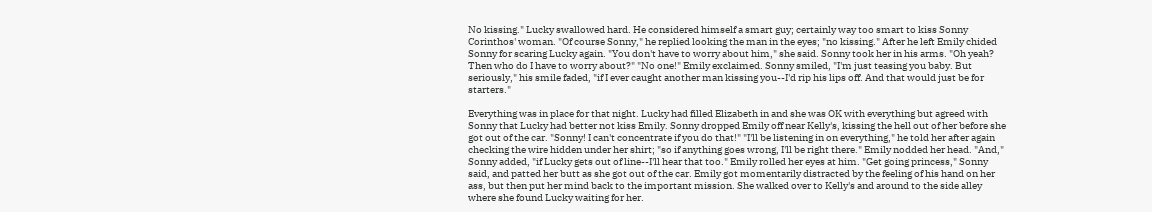No kissing." Lucky swallowed hard. He considered himself a smart guy; certainly way too smart to kiss Sonny Corinthos' woman. "Of course Sonny," he replied looking the man in the eyes; "no kissing." After he left Emily chided Sonny for scaring Lucky again. "You don't have to worry about him," she said. Sonny took her in his arms. "Oh yeah? Then who do I have to worry about?" "No one!" Emily exclaimed. Sonny smiled, "I'm just teasing you baby. But seriously," his smile faded, "if I ever caught another man kissing you--I'd rip his lips off. And that would just be for starters."

Everything was in place for that night. Lucky had filled Elizabeth in and she was OK with everything but agreed with Sonny that Lucky had better not kiss Emily. Sonny dropped Emily off near Kelly's, kissing the hell out of her before she got out of the car. "Sonny! I can't concentrate if you do that!" "I'll be listening in on everything," he told her after again checking the wire hidden under her shirt; "so if anything goes wrong, I'll be right there." Emily nodded her head. "And," Sonny added, "if Lucky gets out of line--I'll hear that too." Emily rolled her eyes at him. "Get going princess," Sonny said, and patted her butt as she got out of the car. Emily got momentarily distracted by the feeling of his hand on her ass, but then put her mind back to the important mission. She walked over to Kelly's and around to the side alley where she found Lucky waiting for her.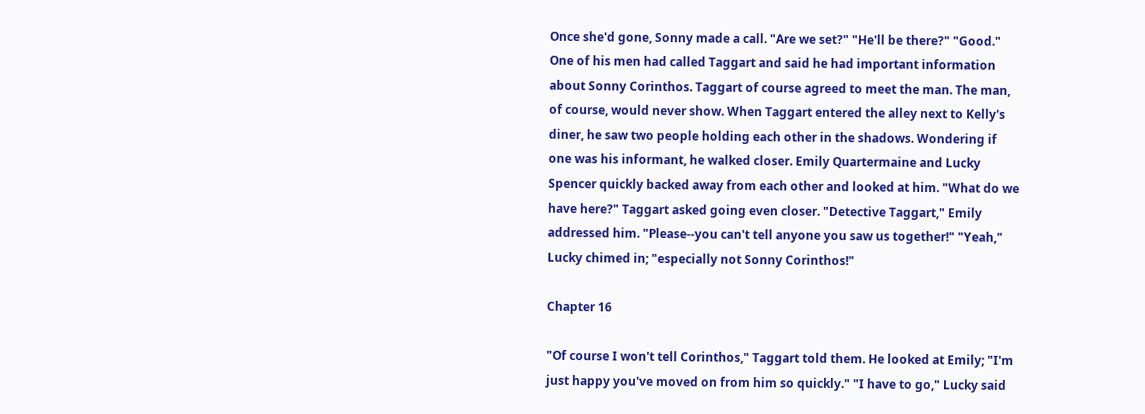Once she'd gone, Sonny made a call. "Are we set?" "He'll be there?" "Good." One of his men had called Taggart and said he had important information about Sonny Corinthos. Taggart of course agreed to meet the man. The man, of course, would never show. When Taggart entered the alley next to Kelly's diner, he saw two people holding each other in the shadows. Wondering if one was his informant, he walked closer. Emily Quartermaine and Lucky Spencer quickly backed away from each other and looked at him. "What do we have here?" Taggart asked going even closer. "Detective Taggart," Emily addressed him. "Please--you can't tell anyone you saw us together!" "Yeah," Lucky chimed in; "especially not Sonny Corinthos!"

Chapter 16

"Of course I won't tell Corinthos," Taggart told them. He looked at Emily; "I'm just happy you've moved on from him so quickly." "I have to go," Lucky said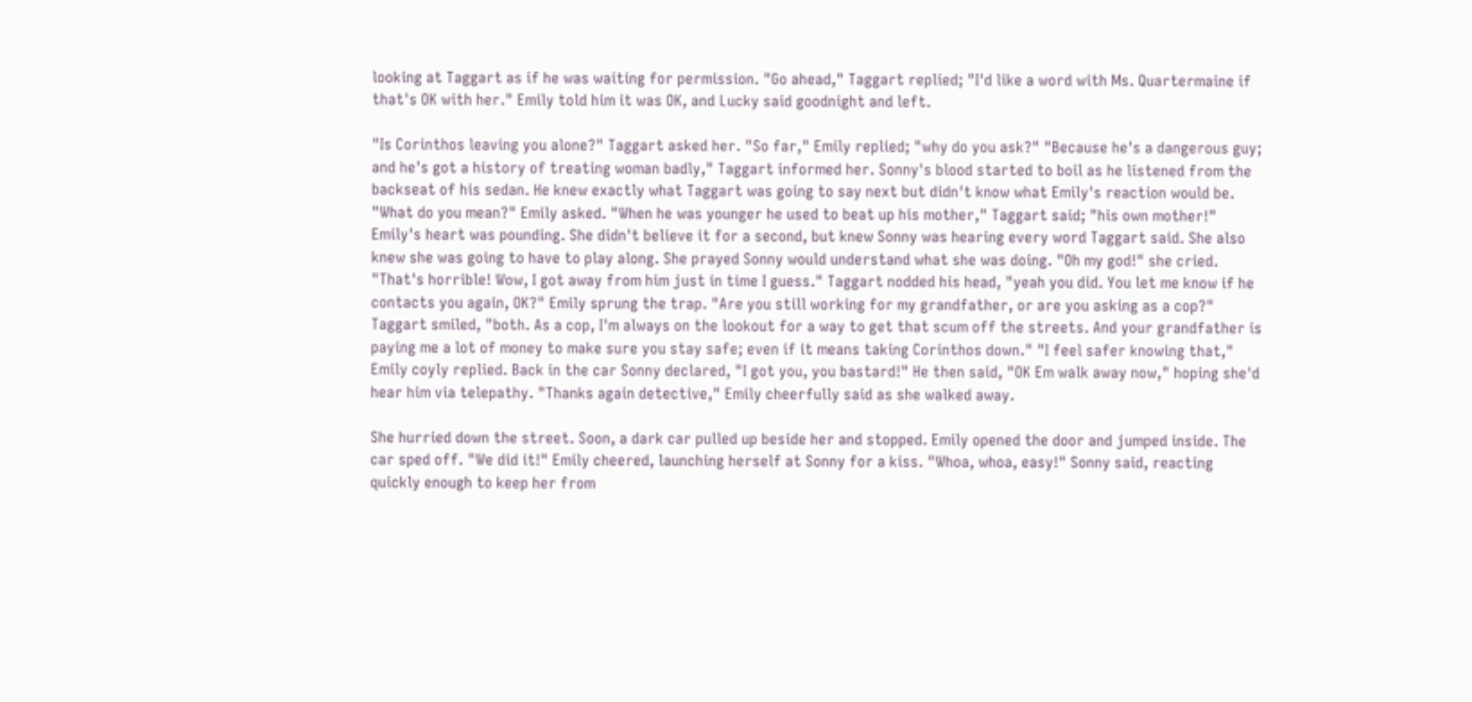looking at Taggart as if he was waiting for permission. "Go ahead," Taggart replied; "I'd like a word with Ms. Quartermaine if that's OK with her." Emily told him it was OK, and Lucky said goodnight and left.

"Is Corinthos leaving you alone?" Taggart asked her. "So far," Emily replied; "why do you ask?" "Because he's a dangerous guy; and he's got a history of treating woman badly," Taggart informed her. Sonny's blood started to boil as he listened from the backseat of his sedan. He knew exactly what Taggart was going to say next but didn't know what Emily's reaction would be. "What do you mean?" Emily asked. "When he was younger he used to beat up his mother," Taggart said; "his own mother!" Emily's heart was pounding. She didn't believe it for a second, but knew Sonny was hearing every word Taggart said. She also knew she was going to have to play along. She prayed Sonny would understand what she was doing. "Oh my god!" she cried. "That's horrible! Wow, I got away from him just in time I guess." Taggart nodded his head, "yeah you did. You let me know if he contacts you again, OK?" Emily sprung the trap. "Are you still working for my grandfather, or are you asking as a cop?" Taggart smiled, "both. As a cop, I'm always on the lookout for a way to get that scum off the streets. And your grandfather is paying me a lot of money to make sure you stay safe; even if it means taking Corinthos down." "I feel safer knowing that," Emily coyly replied. Back in the car Sonny declared, "I got you, you bastard!" He then said, "OK Em walk away now," hoping she'd hear him via telepathy. "Thanks again detective," Emily cheerfully said as she walked away.

She hurried down the street. Soon, a dark car pulled up beside her and stopped. Emily opened the door and jumped inside. The car sped off. "We did it!" Emily cheered, launching herself at Sonny for a kiss. "Whoa, whoa, easy!" Sonny said, reacting quickly enough to keep her from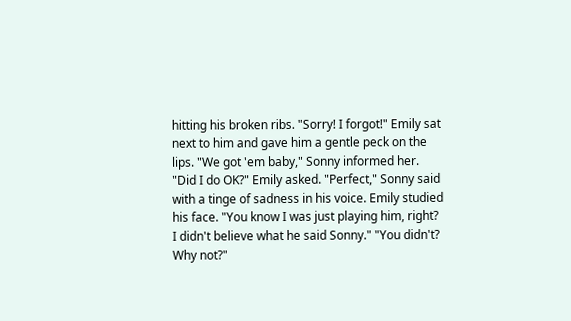hitting his broken ribs. "Sorry! I forgot!" Emily sat next to him and gave him a gentle peck on the lips. "We got 'em baby," Sonny informed her. "Did I do OK?" Emily asked. "Perfect," Sonny said with a tinge of sadness in his voice. Emily studied his face. "You know I was just playing him, right? I didn't believe what he said Sonny." "You didn't? Why not?"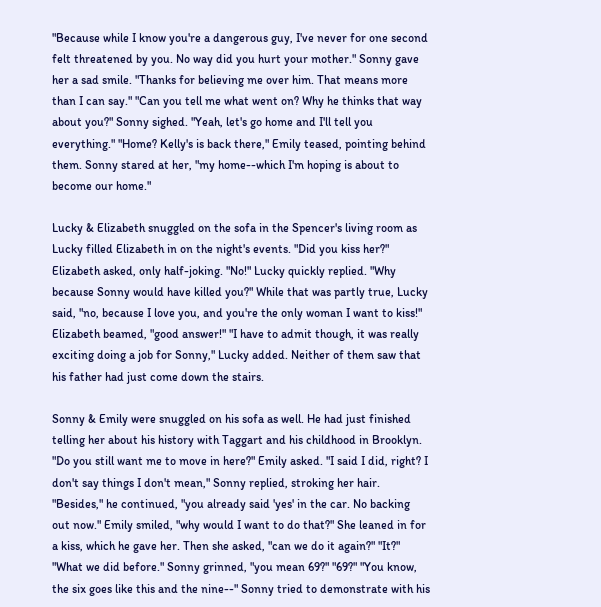"Because while I know you're a dangerous guy, I've never for one second felt threatened by you. No way did you hurt your mother." Sonny gave her a sad smile. "Thanks for believing me over him. That means more than I can say." "Can you tell me what went on? Why he thinks that way about you?" Sonny sighed. "Yeah, let's go home and I'll tell you everything." "Home? Kelly's is back there," Emily teased, pointing behind them. Sonny stared at her, "my home--which I'm hoping is about to become our home."

Lucky & Elizabeth snuggled on the sofa in the Spencer's living room as Lucky filled Elizabeth in on the night's events. "Did you kiss her?" Elizabeth asked, only half-joking. "No!" Lucky quickly replied. "Why because Sonny would have killed you?" While that was partly true, Lucky said, "no, because I love you, and you're the only woman I want to kiss!" Elizabeth beamed, "good answer!" "I have to admit though, it was really exciting doing a job for Sonny," Lucky added. Neither of them saw that his father had just come down the stairs.

Sonny & Emily were snuggled on his sofa as well. He had just finished telling her about his history with Taggart and his childhood in Brooklyn. "Do you still want me to move in here?" Emily asked. "I said I did, right? I don't say things I don't mean," Sonny replied, stroking her hair. "Besides," he continued, "you already said 'yes' in the car. No backing out now." Emily smiled, "why would I want to do that?" She leaned in for a kiss, which he gave her. Then she asked, "can we do it again?" "It?" "What we did before." Sonny grinned, "you mean 69?" "69?" "You know, the six goes like this and the nine--" Sonny tried to demonstrate with his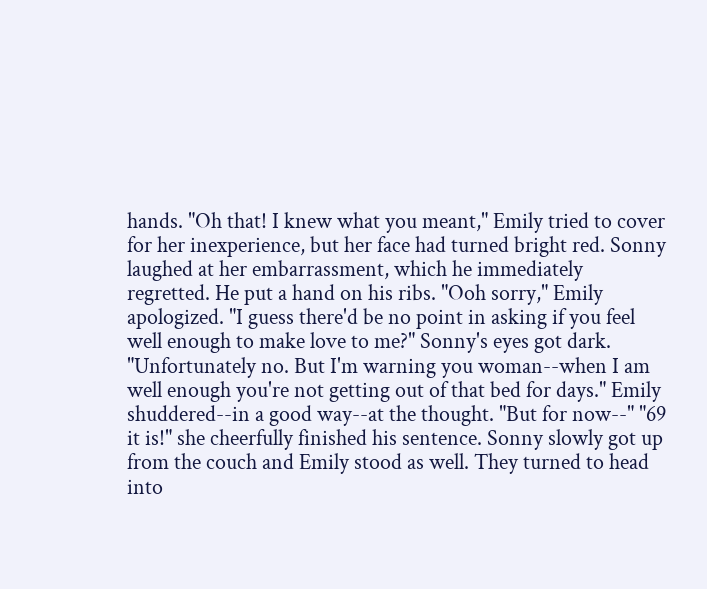hands. "Oh that! I knew what you meant," Emily tried to cover for her inexperience, but her face had turned bright red. Sonny laughed at her embarrassment, which he immediately regretted. He put a hand on his ribs. "Ooh sorry," Emily apologized. "I guess there'd be no point in asking if you feel well enough to make love to me?" Sonny's eyes got dark. "Unfortunately no. But I'm warning you woman--when I am well enough you're not getting out of that bed for days." Emily shuddered--in a good way--at the thought. "But for now--" "69 it is!" she cheerfully finished his sentence. Sonny slowly got up from the couch and Emily stood as well. They turned to head into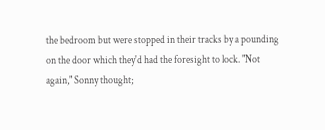the bedroom but were stopped in their tracks by a pounding on the door which they'd had the foresight to lock. "Not again," Sonny thought;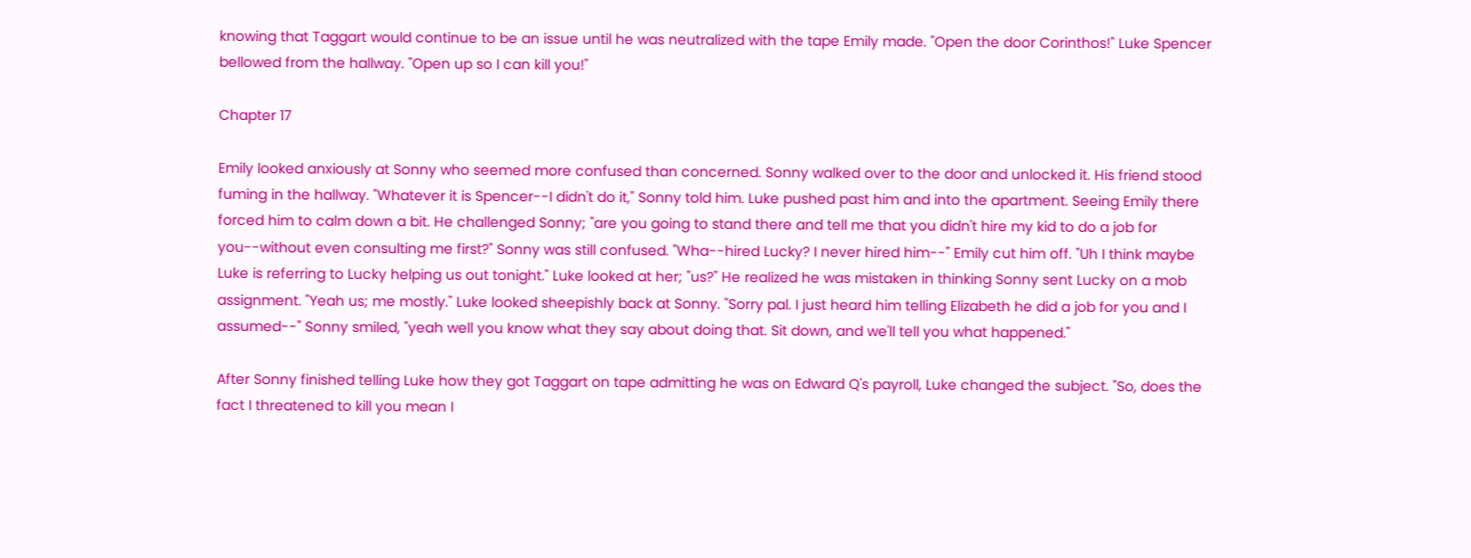knowing that Taggart would continue to be an issue until he was neutralized with the tape Emily made. "Open the door Corinthos!" Luke Spencer bellowed from the hallway. "Open up so I can kill you!"

Chapter 17

Emily looked anxiously at Sonny who seemed more confused than concerned. Sonny walked over to the door and unlocked it. His friend stood fuming in the hallway. "Whatever it is Spencer--I didn't do it," Sonny told him. Luke pushed past him and into the apartment. Seeing Emily there forced him to calm down a bit. He challenged Sonny; "are you going to stand there and tell me that you didn't hire my kid to do a job for you--without even consulting me first?" Sonny was still confused. "Wha--hired Lucky? I never hired him--" Emily cut him off. "Uh I think maybe Luke is referring to Lucky helping us out tonight." Luke looked at her; "us?" He realized he was mistaken in thinking Sonny sent Lucky on a mob assignment. "Yeah us; me mostly." Luke looked sheepishly back at Sonny. "Sorry pal. I just heard him telling Elizabeth he did a job for you and I assumed--" Sonny smiled, "yeah well you know what they say about doing that. Sit down, and we'll tell you what happened."

After Sonny finished telling Luke how they got Taggart on tape admitting he was on Edward Q's payroll, Luke changed the subject. "So, does the fact I threatened to kill you mean I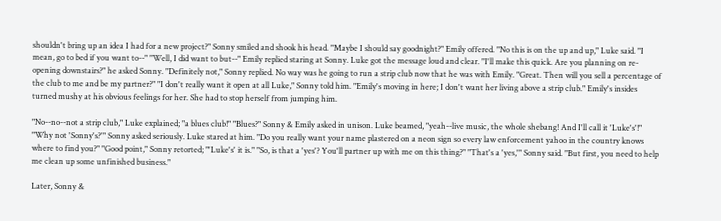shouldn't bring up an idea I had for a new project?" Sonny smiled and shook his head. "Maybe I should say goodnight?" Emily offered. "No this is on the up and up," Luke said. "I mean, go to bed if you want to--" "Well, I did want to but--" Emily replied staring at Sonny. Luke got the message loud and clear. "I'll make this quick. Are you planning on re-opening downstairs?" he asked Sonny. "Definitely not," Sonny replied. No way was he going to run a strip club now that he was with Emily. "Great. Then will you sell a percentage of the club to me and be my partner?" "I don't really want it open at all Luke," Sonny told him. "Emily's moving in here; I don't want her living above a strip club." Emily's insides turned mushy at his obvious feelings for her. She had to stop herself from jumping him.

"No--no--not a strip club," Luke explained; "a blues club!" "Blues?" Sonny & Emily asked in unison. Luke beamed, "yeah--live music, the whole shebang! And I'll call it 'Luke's'!" "Why not 'Sonny's?'" Sonny asked seriously. Luke stared at him. "Do you really want your name plastered on a neon sign so every law enforcement yahoo in the country knows where to find you?" "Good point," Sonny retorted; "'Luke's' it is." "So, is that a 'yes'? You'll partner up with me on this thing?" "That's a 'yes,'" Sonny said. "But first, you need to help me clean up some unfinished business."

Later, Sonny &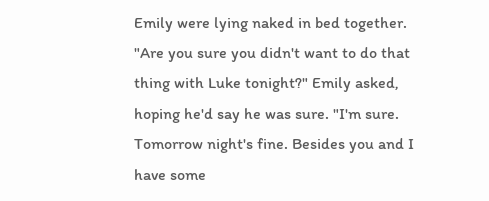Emily were lying naked in bed together. "Are you sure you didn't want to do that thing with Luke tonight?" Emily asked, hoping he'd say he was sure. "I'm sure. Tomorrow night's fine. Besides you and I have some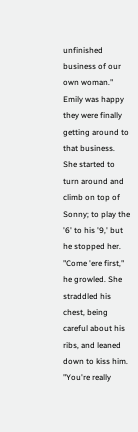unfinished business of our own woman." Emily was happy they were finally getting around to that business. She started to turn around and climb on top of Sonny; to play the '6' to his '9,' but he stopped her. "Come 'ere first," he growled. She straddled his chest, being careful about his ribs, and leaned down to kiss him. "You're really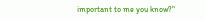important to me you know?"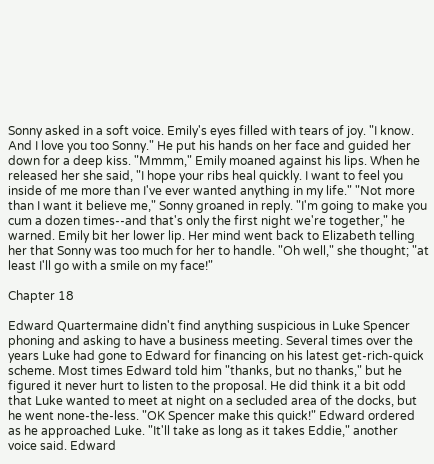Sonny asked in a soft voice. Emily's eyes filled with tears of joy. "I know. And I love you too Sonny." He put his hands on her face and guided her down for a deep kiss. "Mmmm," Emily moaned against his lips. When he released her she said, "I hope your ribs heal quickly. I want to feel you inside of me more than I've ever wanted anything in my life." "Not more than I want it believe me," Sonny groaned in reply. "I'm going to make you cum a dozen times--and that's only the first night we're together," he warned. Emily bit her lower lip. Her mind went back to Elizabeth telling her that Sonny was too much for her to handle. "Oh well," she thought; "at least I'll go with a smile on my face!"

Chapter 18

Edward Quartermaine didn't find anything suspicious in Luke Spencer phoning and asking to have a business meeting. Several times over the years Luke had gone to Edward for financing on his latest get-rich-quick scheme. Most times Edward told him "thanks, but no thanks," but he figured it never hurt to listen to the proposal. He did think it a bit odd that Luke wanted to meet at night on a secluded area of the docks, but he went none-the-less. "OK Spencer make this quick!" Edward ordered as he approached Luke. "It'll take as long as it takes Eddie," another voice said. Edward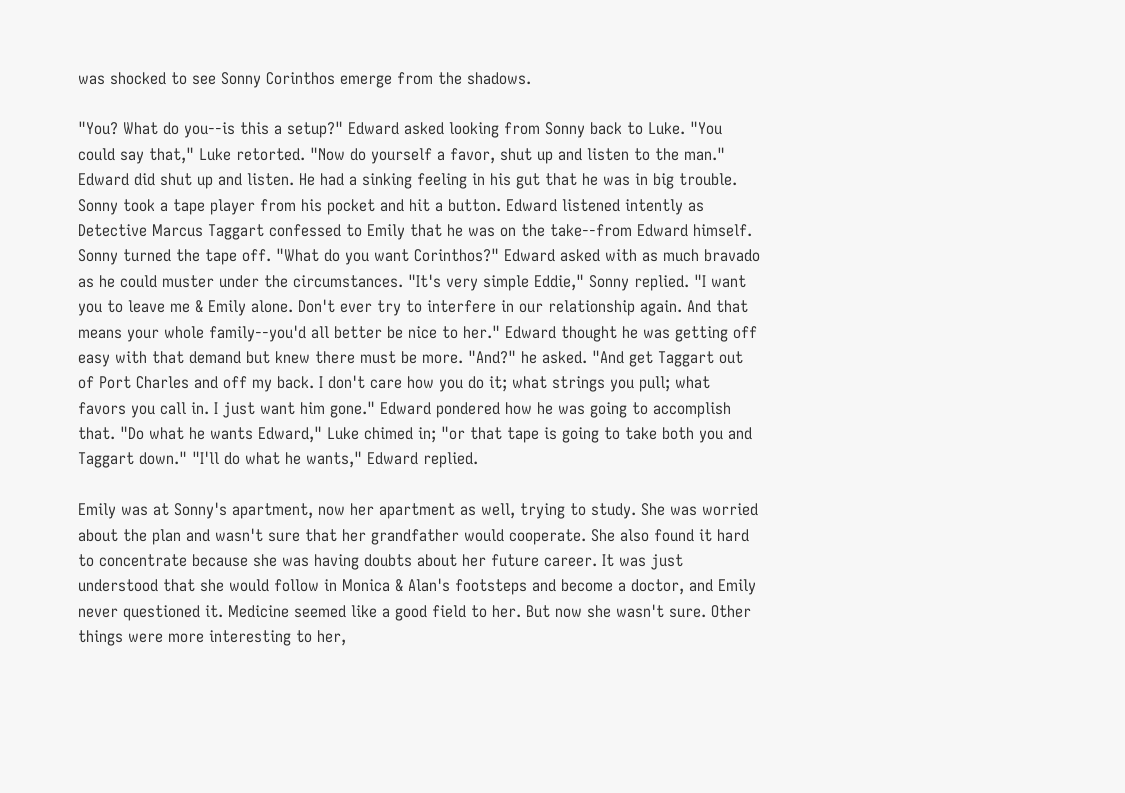was shocked to see Sonny Corinthos emerge from the shadows.

"You? What do you--is this a setup?" Edward asked looking from Sonny back to Luke. "You could say that," Luke retorted. "Now do yourself a favor, shut up and listen to the man." Edward did shut up and listen. He had a sinking feeling in his gut that he was in big trouble. Sonny took a tape player from his pocket and hit a button. Edward listened intently as Detective Marcus Taggart confessed to Emily that he was on the take--from Edward himself. Sonny turned the tape off. "What do you want Corinthos?" Edward asked with as much bravado as he could muster under the circumstances. "It's very simple Eddie," Sonny replied. "I want you to leave me & Emily alone. Don't ever try to interfere in our relationship again. And that means your whole family--you'd all better be nice to her." Edward thought he was getting off easy with that demand but knew there must be more. "And?" he asked. "And get Taggart out of Port Charles and off my back. I don't care how you do it; what strings you pull; what favors you call in. I just want him gone." Edward pondered how he was going to accomplish that. "Do what he wants Edward," Luke chimed in; "or that tape is going to take both you and Taggart down." "I'll do what he wants," Edward replied.

Emily was at Sonny's apartment, now her apartment as well, trying to study. She was worried about the plan and wasn't sure that her grandfather would cooperate. She also found it hard to concentrate because she was having doubts about her future career. It was just understood that she would follow in Monica & Alan's footsteps and become a doctor, and Emily never questioned it. Medicine seemed like a good field to her. But now she wasn't sure. Other things were more interesting to her,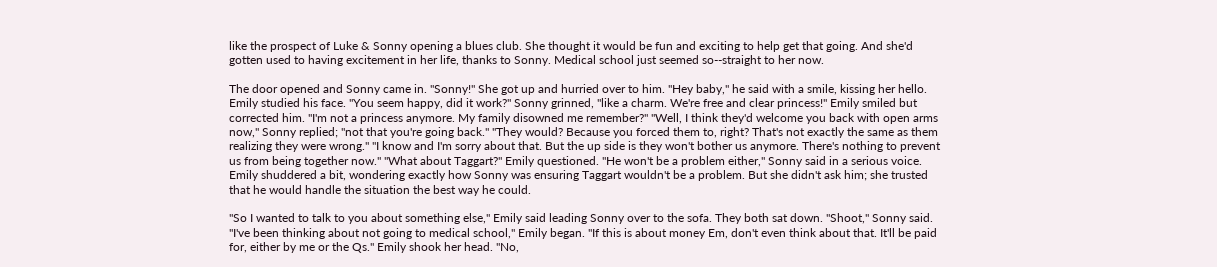like the prospect of Luke & Sonny opening a blues club. She thought it would be fun and exciting to help get that going. And she'd gotten used to having excitement in her life, thanks to Sonny. Medical school just seemed so--straight to her now.

The door opened and Sonny came in. "Sonny!" She got up and hurried over to him. "Hey baby," he said with a smile, kissing her hello. Emily studied his face. "You seem happy, did it work?" Sonny grinned, "like a charm. We're free and clear princess!" Emily smiled but corrected him. "I'm not a princess anymore. My family disowned me remember?" "Well, I think they'd welcome you back with open arms now," Sonny replied; "not that you're going back." "They would? Because you forced them to, right? That's not exactly the same as them realizing they were wrong." "I know and I'm sorry about that. But the up side is they won't bother us anymore. There's nothing to prevent us from being together now." "What about Taggart?" Emily questioned. "He won't be a problem either," Sonny said in a serious voice. Emily shuddered a bit, wondering exactly how Sonny was ensuring Taggart wouldn't be a problem. But she didn't ask him; she trusted that he would handle the situation the best way he could.

"So I wanted to talk to you about something else," Emily said leading Sonny over to the sofa. They both sat down. "Shoot," Sonny said. "I've been thinking about not going to medical school," Emily began. "If this is about money Em, don't even think about that. It'll be paid for, either by me or the Qs." Emily shook her head. "No,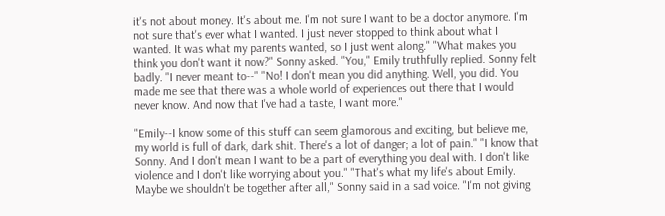it's not about money. It's about me. I'm not sure I want to be a doctor anymore. I'm not sure that's ever what I wanted. I just never stopped to think about what I wanted. It was what my parents wanted, so I just went along." "What makes you think you don't want it now?" Sonny asked. "You," Emily truthfully replied. Sonny felt badly. "I never meant to--" "No! I don't mean you did anything. Well, you did. You made me see that there was a whole world of experiences out there that I would never know. And now that I've had a taste, I want more."

"Emily--I know some of this stuff can seem glamorous and exciting, but believe me, my world is full of dark, dark shit. There's a lot of danger; a lot of pain." "I know that Sonny. And I don't mean I want to be a part of everything you deal with. I don't like violence and I don't like worrying about you." "That's what my life's about Emily. Maybe we shouldn't be together after all," Sonny said in a sad voice. "I'm not giving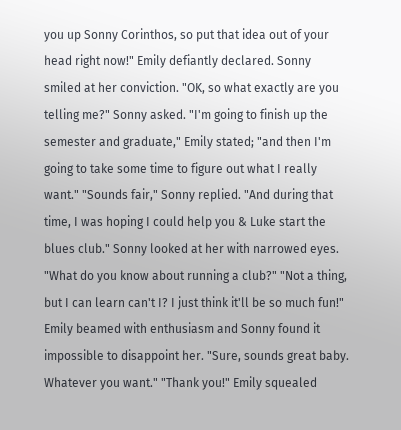you up Sonny Corinthos, so put that idea out of your head right now!" Emily defiantly declared. Sonny smiled at her conviction. "OK, so what exactly are you telling me?" Sonny asked. "I'm going to finish up the semester and graduate," Emily stated; "and then I'm going to take some time to figure out what I really want." "Sounds fair," Sonny replied. "And during that time, I was hoping I could help you & Luke start the blues club." Sonny looked at her with narrowed eyes. "What do you know about running a club?" "Not a thing, but I can learn can't I? I just think it'll be so much fun!" Emily beamed with enthusiasm and Sonny found it impossible to disappoint her. "Sure, sounds great baby. Whatever you want." "Thank you!" Emily squealed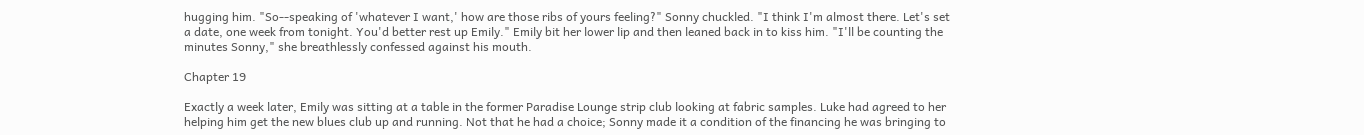hugging him. "So--speaking of 'whatever I want,' how are those ribs of yours feeling?" Sonny chuckled. "I think I'm almost there. Let's set a date, one week from tonight. You'd better rest up Emily." Emily bit her lower lip and then leaned back in to kiss him. "I'll be counting the minutes Sonny," she breathlessly confessed against his mouth.

Chapter 19

Exactly a week later, Emily was sitting at a table in the former Paradise Lounge strip club looking at fabric samples. Luke had agreed to her helping him get the new blues club up and running. Not that he had a choice; Sonny made it a condition of the financing he was bringing to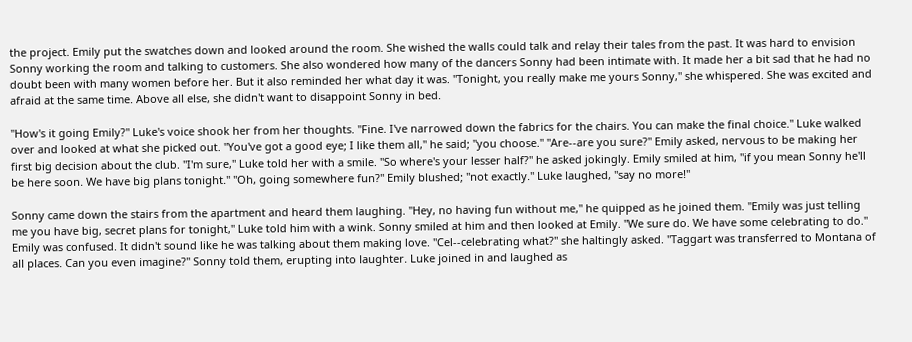the project. Emily put the swatches down and looked around the room. She wished the walls could talk and relay their tales from the past. It was hard to envision Sonny working the room and talking to customers. She also wondered how many of the dancers Sonny had been intimate with. It made her a bit sad that he had no doubt been with many women before her. But it also reminded her what day it was. "Tonight, you really make me yours Sonny," she whispered. She was excited and afraid at the same time. Above all else, she didn't want to disappoint Sonny in bed.

"How's it going Emily?" Luke's voice shook her from her thoughts. "Fine. I've narrowed down the fabrics for the chairs. You can make the final choice." Luke walked over and looked at what she picked out. "You've got a good eye; I like them all," he said; "you choose." "Are--are you sure?" Emily asked, nervous to be making her first big decision about the club. "I'm sure," Luke told her with a smile. "So where's your lesser half?" he asked jokingly. Emily smiled at him, "if you mean Sonny he'll be here soon. We have big plans tonight." "Oh, going somewhere fun?" Emily blushed; "not exactly." Luke laughed, "say no more!"

Sonny came down the stairs from the apartment and heard them laughing. "Hey, no having fun without me," he quipped as he joined them. "Emily was just telling me you have big, secret plans for tonight," Luke told him with a wink. Sonny smiled at him and then looked at Emily. "We sure do. We have some celebrating to do." Emily was confused. It didn't sound like he was talking about them making love. "Cel--celebrating what?" she haltingly asked. "Taggart was transferred to Montana of all places. Can you even imagine?" Sonny told them, erupting into laughter. Luke joined in and laughed as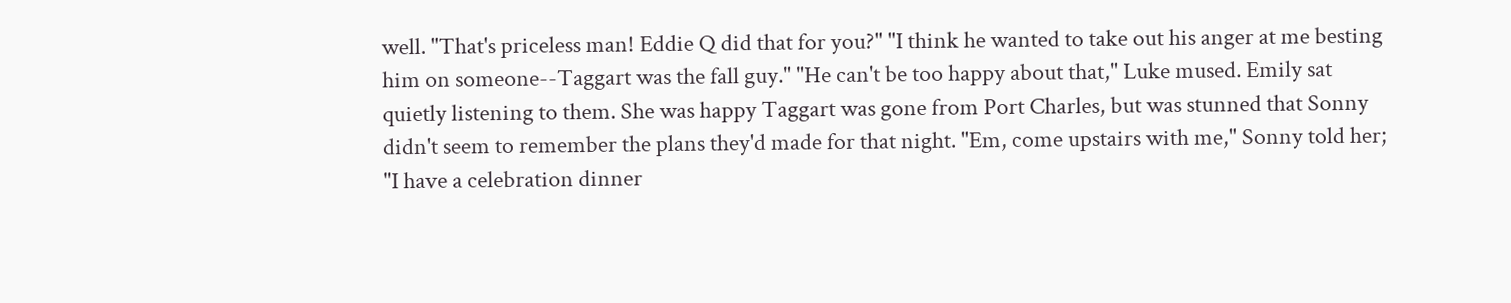well. "That's priceless man! Eddie Q did that for you?" "I think he wanted to take out his anger at me besting him on someone--Taggart was the fall guy." "He can't be too happy about that," Luke mused. Emily sat quietly listening to them. She was happy Taggart was gone from Port Charles, but was stunned that Sonny didn't seem to remember the plans they'd made for that night. "Em, come upstairs with me," Sonny told her; "I have a celebration dinner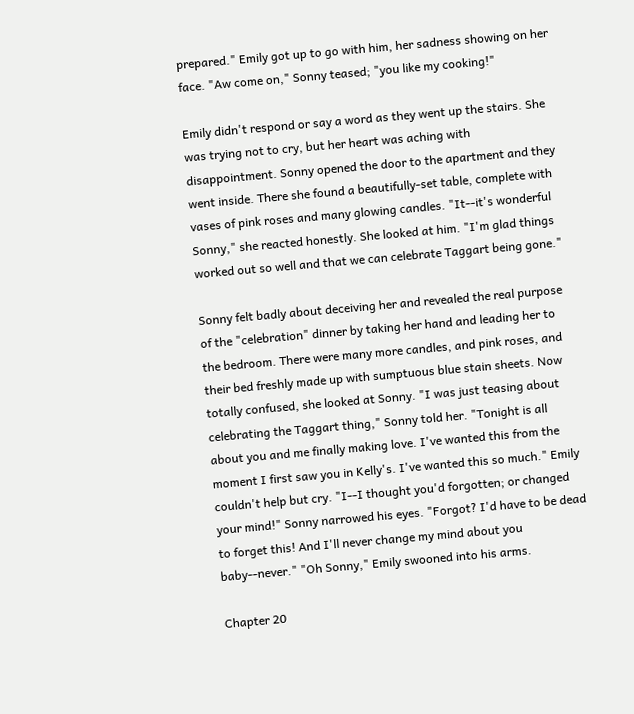prepared." Emily got up to go with him, her sadness showing on her face. "Aw come on," Sonny teased; "you like my cooking!"

Emily didn't respond or say a word as they went up the stairs. She was trying not to cry, but her heart was aching with disappointment. Sonny opened the door to the apartment and they went inside. There she found a beautifully-set table, complete with vases of pink roses and many glowing candles. "It--it's wonderful Sonny," she reacted honestly. She looked at him. "I'm glad things worked out so well and that we can celebrate Taggart being gone."

Sonny felt badly about deceiving her and revealed the real purpose of the "celebration" dinner by taking her hand and leading her to the bedroom. There were many more candles, and pink roses, and their bed freshly made up with sumptuous blue stain sheets. Now totally confused, she looked at Sonny. "I was just teasing about celebrating the Taggart thing," Sonny told her. "Tonight is all about you and me finally making love. I've wanted this from the moment I first saw you in Kelly's. I've wanted this so much." Emily couldn't help but cry. "I--I thought you'd forgotten; or changed your mind!" Sonny narrowed his eyes. "Forgot? I'd have to be dead to forget this! And I'll never change my mind about you baby--never." "Oh Sonny," Emily swooned into his arms.

Chapter 20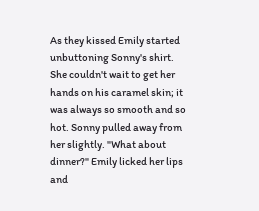As they kissed Emily started unbuttoning Sonny's shirt. She couldn't wait to get her hands on his caramel skin; it was always so smooth and so hot. Sonny pulled away from her slightly. "What about dinner?" Emily licked her lips and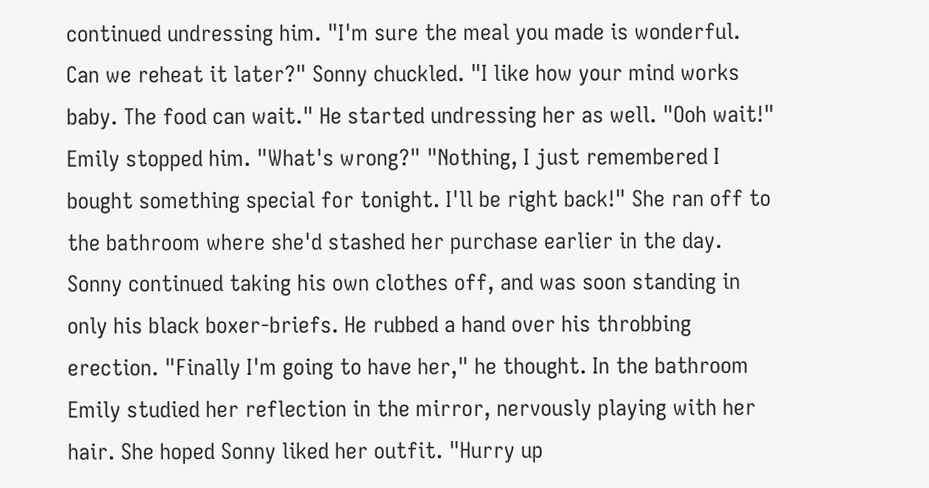continued undressing him. "I'm sure the meal you made is wonderful. Can we reheat it later?" Sonny chuckled. "I like how your mind works baby. The food can wait." He started undressing her as well. "Ooh wait!" Emily stopped him. "What's wrong?" "Nothing, I just remembered I bought something special for tonight. I'll be right back!" She ran off to the bathroom where she'd stashed her purchase earlier in the day. Sonny continued taking his own clothes off, and was soon standing in only his black boxer-briefs. He rubbed a hand over his throbbing erection. "Finally I'm going to have her," he thought. In the bathroom Emily studied her reflection in the mirror, nervously playing with her hair. She hoped Sonny liked her outfit. "Hurry up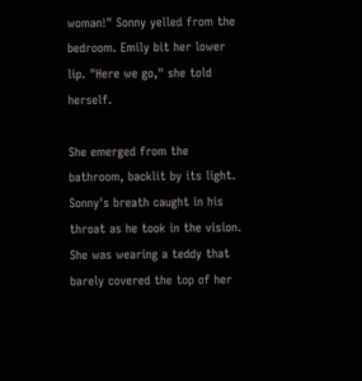woman!" Sonny yelled from the bedroom. Emily bit her lower lip. "Here we go," she told herself.

She emerged from the bathroom, backlit by its light. Sonny's breath caught in his throat as he took in the vision. She was wearing a teddy that barely covered the top of her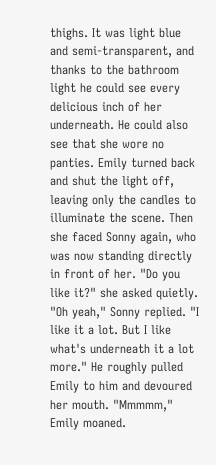thighs. It was light blue and semi-transparent, and thanks to the bathroom light he could see every delicious inch of her underneath. He could also see that she wore no panties. Emily turned back and shut the light off, leaving only the candles to illuminate the scene. Then she faced Sonny again, who was now standing directly in front of her. "Do you like it?" she asked quietly. "Oh yeah," Sonny replied. "I like it a lot. But I like what's underneath it a lot more." He roughly pulled Emily to him and devoured her mouth. "Mmmmm," Emily moaned.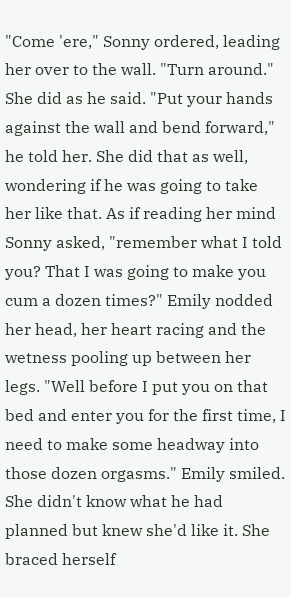"Come 'ere," Sonny ordered, leading her over to the wall. "Turn around." She did as he said. "Put your hands against the wall and bend forward," he told her. She did that as well, wondering if he was going to take her like that. As if reading her mind Sonny asked, "remember what I told you? That I was going to make you cum a dozen times?" Emily nodded her head, her heart racing and the wetness pooling up between her legs. "Well before I put you on that bed and enter you for the first time, I need to make some headway into those dozen orgasms." Emily smiled. She didn't know what he had planned but knew she'd like it. She braced herself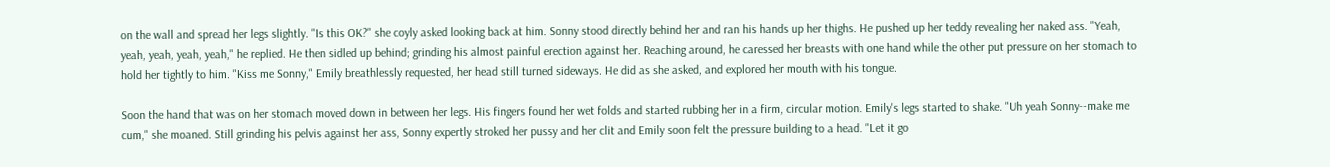on the wall and spread her legs slightly. "Is this OK?" she coyly asked looking back at him. Sonny stood directly behind her and ran his hands up her thighs. He pushed up her teddy revealing her naked ass. "Yeah, yeah, yeah, yeah, yeah," he replied. He then sidled up behind; grinding his almost painful erection against her. Reaching around, he caressed her breasts with one hand while the other put pressure on her stomach to hold her tightly to him. "Kiss me Sonny," Emily breathlessly requested, her head still turned sideways. He did as she asked, and explored her mouth with his tongue.

Soon the hand that was on her stomach moved down in between her legs. His fingers found her wet folds and started rubbing her in a firm, circular motion. Emily's legs started to shake. "Uh yeah Sonny--make me cum," she moaned. Still grinding his pelvis against her ass, Sonny expertly stroked her pussy and her clit and Emily soon felt the pressure building to a head. "Let it go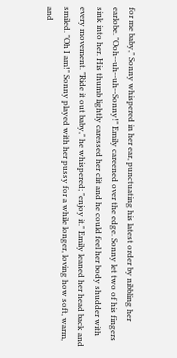for me baby," Sonny whispered in her ear, punctuating his latest order by nibbling her earlobe. "Ooh--uh--uh--Sonny!" Emily careened over the edge. Sonny let two of his fingers sink into her. His thumb lightly caressed her clit and he could feel her body shudder with every movement. "Ride it out baby," he whispered; "enjoy it." Emily leaned her head back and smiled. "Oh I am!" Sonny played with her pussy for a while longer, loving how soft, warm, and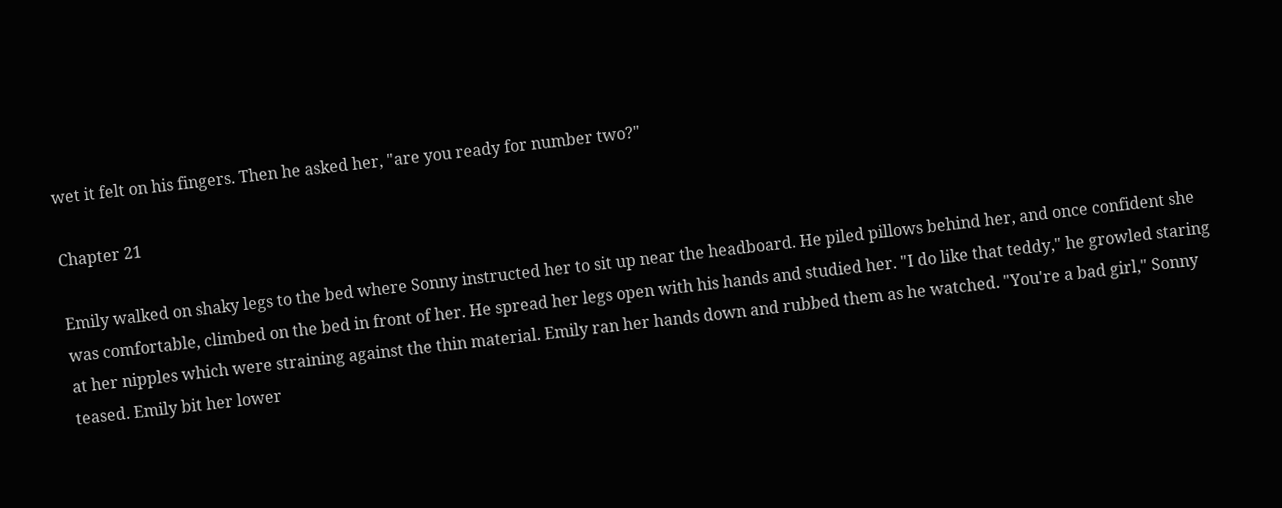wet it felt on his fingers. Then he asked her, "are you ready for number two?"

Chapter 21

Emily walked on shaky legs to the bed where Sonny instructed her to sit up near the headboard. He piled pillows behind her, and once confident she was comfortable, climbed on the bed in front of her. He spread her legs open with his hands and studied her. "I do like that teddy," he growled staring at her nipples which were straining against the thin material. Emily ran her hands down and rubbed them as he watched. "You're a bad girl," Sonny teased. Emily bit her lower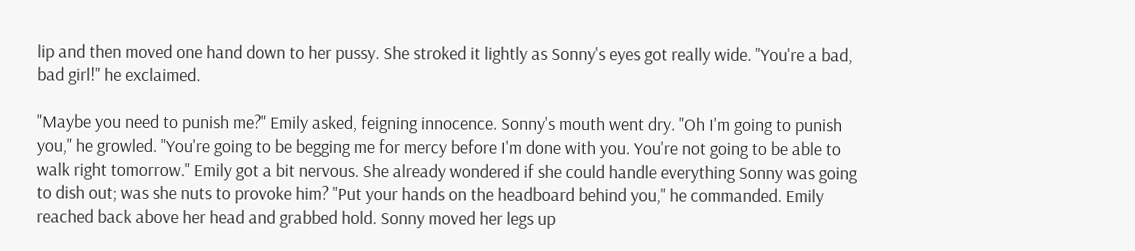lip and then moved one hand down to her pussy. She stroked it lightly as Sonny's eyes got really wide. "You're a bad, bad girl!" he exclaimed.

"Maybe you need to punish me?" Emily asked, feigning innocence. Sonny's mouth went dry. "Oh I'm going to punish you," he growled. "You're going to be begging me for mercy before I'm done with you. You're not going to be able to walk right tomorrow." Emily got a bit nervous. She already wondered if she could handle everything Sonny was going to dish out; was she nuts to provoke him? "Put your hands on the headboard behind you," he commanded. Emily reached back above her head and grabbed hold. Sonny moved her legs up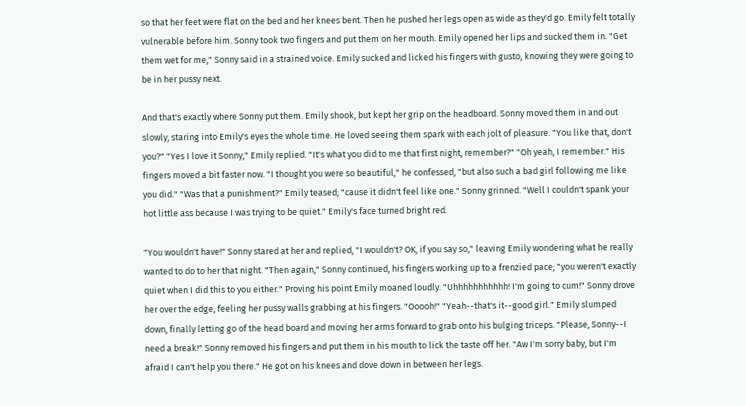so that her feet were flat on the bed and her knees bent. Then he pushed her legs open as wide as they'd go. Emily felt totally vulnerable before him. Sonny took two fingers and put them on her mouth. Emily opened her lips and sucked them in. "Get them wet for me," Sonny said in a strained voice. Emily sucked and licked his fingers with gusto, knowing they were going to be in her pussy next.

And that's exactly where Sonny put them. Emily shook, but kept her grip on the headboard. Sonny moved them in and out slowly, staring into Emily's eyes the whole time. He loved seeing them spark with each jolt of pleasure. "You like that, don't you?" "Yes I love it Sonny," Emily replied. "It's what you did to me that first night, remember?" "Oh yeah, I remember." His fingers moved a bit faster now. "I thought you were so beautiful," he confessed, "but also such a bad girl following me like you did." "Was that a punishment?" Emily teased; "cause it didn't feel like one." Sonny grinned. "Well I couldn't spank your hot little ass because I was trying to be quiet." Emily's face turned bright red.

"You wouldn't have!" Sonny stared at her and replied, "I wouldn't? OK, if you say so," leaving Emily wondering what he really wanted to do to her that night. "Then again," Sonny continued, his fingers working up to a frenzied pace; "you weren't exactly quiet when I did this to you either." Proving his point Emily moaned loudly. "Uhhhhhhhhhhh! I'm going to cum!" Sonny drove her over the edge, feeling her pussy walls grabbing at his fingers. "Ooooh!" "Yeah--that's it--good girl." Emily slumped down, finally letting go of the head board and moving her arms forward to grab onto his bulging triceps. "Please, Sonny--I need a break!" Sonny removed his fingers and put them in his mouth to lick the taste off her. "Aw I'm sorry baby, but I'm afraid I can't help you there." He got on his knees and dove down in between her legs.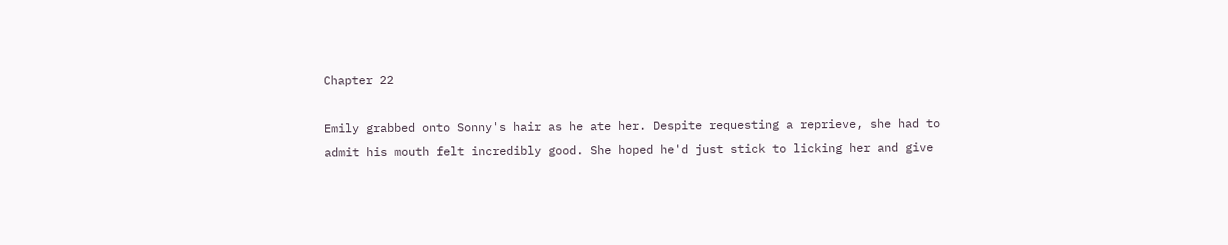Chapter 22

Emily grabbed onto Sonny's hair as he ate her. Despite requesting a reprieve, she had to admit his mouth felt incredibly good. She hoped he'd just stick to licking her and give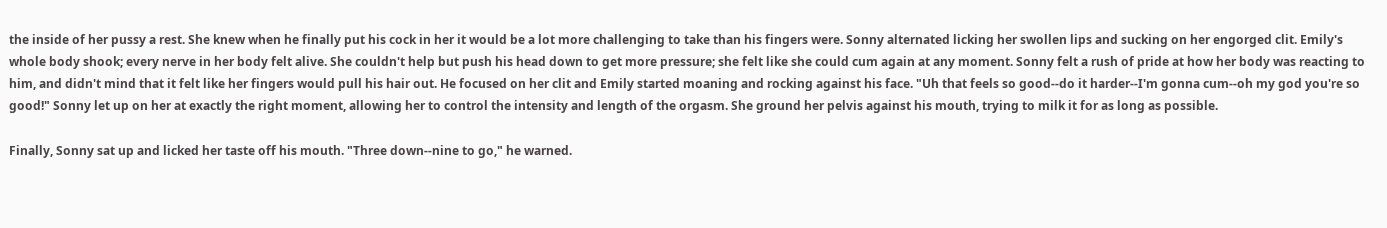the inside of her pussy a rest. She knew when he finally put his cock in her it would be a lot more challenging to take than his fingers were. Sonny alternated licking her swollen lips and sucking on her engorged clit. Emily's whole body shook; every nerve in her body felt alive. She couldn't help but push his head down to get more pressure; she felt like she could cum again at any moment. Sonny felt a rush of pride at how her body was reacting to him, and didn't mind that it felt like her fingers would pull his hair out. He focused on her clit and Emily started moaning and rocking against his face. "Uh that feels so good--do it harder--I'm gonna cum--oh my god you're so good!" Sonny let up on her at exactly the right moment, allowing her to control the intensity and length of the orgasm. She ground her pelvis against his mouth, trying to milk it for as long as possible.

Finally, Sonny sat up and licked her taste off his mouth. "Three down--nine to go," he warned.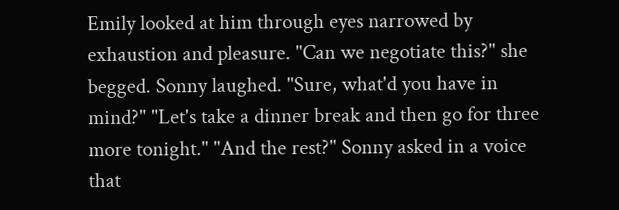Emily looked at him through eyes narrowed by exhaustion and pleasure. "Can we negotiate this?" she begged. Sonny laughed. "Sure, what'd you have in mind?" "Let's take a dinner break and then go for three more tonight." "And the rest?" Sonny asked in a voice that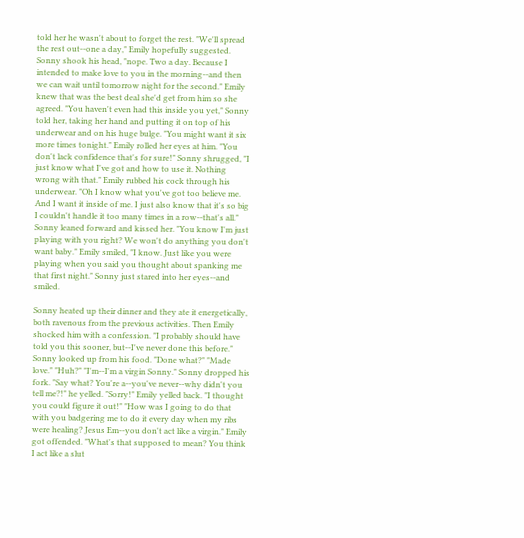told her he wasn't about to forget the rest. "We'll spread the rest out--one a day," Emily hopefully suggested. Sonny shook his head, "nope. Two a day. Because I intended to make love to you in the morning--and then we can wait until tomorrow night for the second." Emily knew that was the best deal she'd get from him so she agreed. "You haven't even had this inside you yet," Sonny told her, taking her hand and putting it on top of his underwear and on his huge bulge. "You might want it six more times tonight." Emily rolled her eyes at him. "You don't lack confidence that's for sure!" Sonny shrugged, "I just know what I've got and how to use it. Nothing wrong with that." Emily rubbed his cock through his underwear. "Oh I know what you've got too believe me. And I want it inside of me. I just also know that it's so big I couldn't handle it too many times in a row--that's all." Sonny leaned forward and kissed her. "You know I'm just playing with you right? We won't do anything you don't want baby." Emily smiled, "I know. Just like you were playing when you said you thought about spanking me that first night." Sonny just stared into her eyes--and smiled.

Sonny heated up their dinner and they ate it energetically, both ravenous from the previous activities. Then Emily shocked him with a confession. "I probably should have told you this sooner, but--I've never done this before." Sonny looked up from his food. "Done what?" "Made love." "Huh?" "I'm--I'm a virgin Sonny." Sonny dropped his fork. "Say what? You're a--you've never--why didn't you tell me?!" he yelled. "Sorry!" Emily yelled back. "I thought you could figure it out!" "How was I going to do that with you badgering me to do it every day when my ribs were healing? Jesus Em--you don't act like a virgin." Emily got offended. "What's that supposed to mean? You think I act like a slut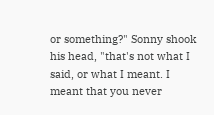or something?" Sonny shook his head, "that's not what I said, or what I meant. I meant that you never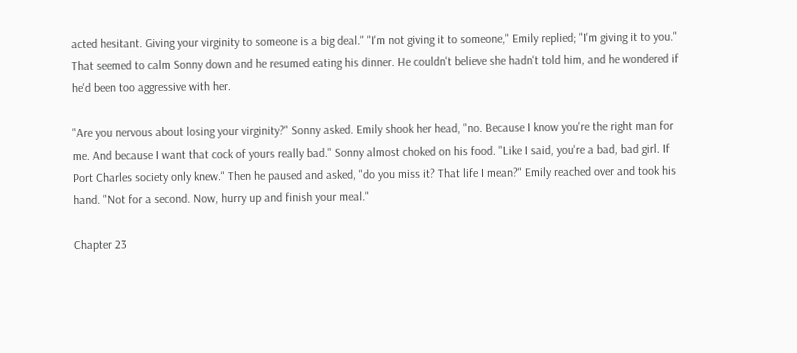acted hesitant. Giving your virginity to someone is a big deal." "I'm not giving it to someone," Emily replied; "I'm giving it to you." That seemed to calm Sonny down and he resumed eating his dinner. He couldn't believe she hadn't told him, and he wondered if he'd been too aggressive with her.

"Are you nervous about losing your virginity?" Sonny asked. Emily shook her head, "no. Because I know you're the right man for me. And because I want that cock of yours really bad." Sonny almost choked on his food. "Like I said, you're a bad, bad girl. If Port Charles society only knew." Then he paused and asked, "do you miss it? That life I mean?" Emily reached over and took his hand. "Not for a second. Now, hurry up and finish your meal."

Chapter 23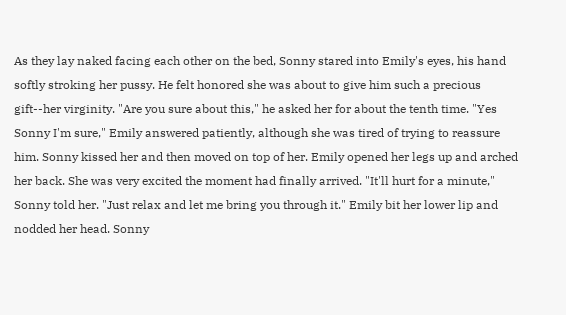As they lay naked facing each other on the bed, Sonny stared into Emily's eyes, his hand softly stroking her pussy. He felt honored she was about to give him such a precious gift--her virginity. "Are you sure about this," he asked her for about the tenth time. "Yes Sonny I'm sure," Emily answered patiently, although she was tired of trying to reassure him. Sonny kissed her and then moved on top of her. Emily opened her legs up and arched her back. She was very excited the moment had finally arrived. "It'll hurt for a minute," Sonny told her. "Just relax and let me bring you through it." Emily bit her lower lip and nodded her head. Sonny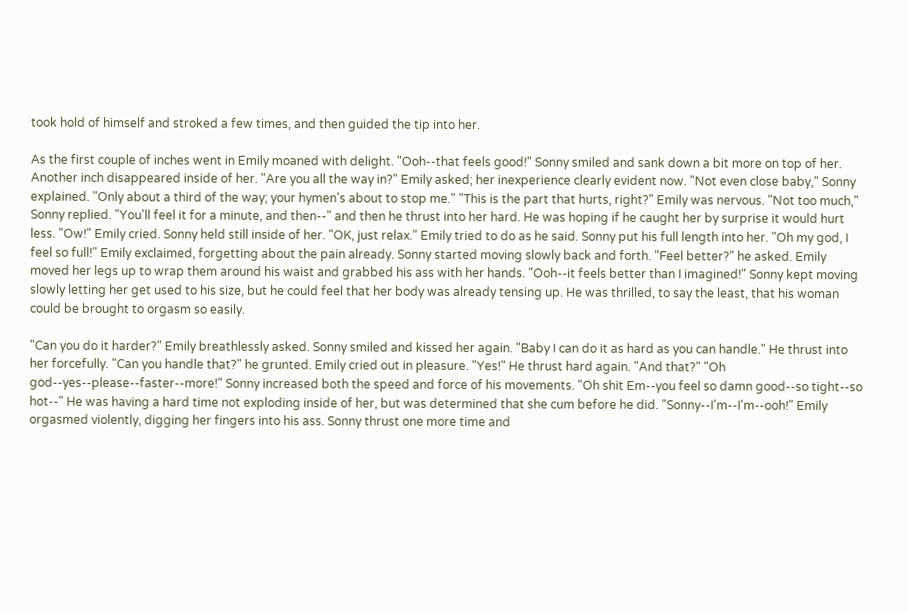took hold of himself and stroked a few times, and then guided the tip into her.

As the first couple of inches went in Emily moaned with delight. "Ooh--that feels good!" Sonny smiled and sank down a bit more on top of her. Another inch disappeared inside of her. "Are you all the way in?" Emily asked; her inexperience clearly evident now. "Not even close baby," Sonny explained. "Only about a third of the way; your hymen's about to stop me." "This is the part that hurts, right?" Emily was nervous. "Not too much," Sonny replied. "You'll feel it for a minute, and then--" and then he thrust into her hard. He was hoping if he caught her by surprise it would hurt less. "Ow!" Emily cried. Sonny held still inside of her. "OK, just relax." Emily tried to do as he said. Sonny put his full length into her. "Oh my god, I feel so full!" Emily exclaimed, forgetting about the pain already. Sonny started moving slowly back and forth. "Feel better?" he asked. Emily moved her legs up to wrap them around his waist and grabbed his ass with her hands. "Ooh--it feels better than I imagined!" Sonny kept moving slowly letting her get used to his size, but he could feel that her body was already tensing up. He was thrilled, to say the least, that his woman could be brought to orgasm so easily.

"Can you do it harder?" Emily breathlessly asked. Sonny smiled and kissed her again. "Baby I can do it as hard as you can handle." He thrust into her forcefully. "Can you handle that?" he grunted. Emily cried out in pleasure. "Yes!" He thrust hard again. "And that?" "Oh god--yes--please--faster--more!" Sonny increased both the speed and force of his movements. "Oh shit Em--you feel so damn good--so tight--so hot--" He was having a hard time not exploding inside of her, but was determined that she cum before he did. "Sonny--I'm--I'm--ooh!" Emily orgasmed violently, digging her fingers into his ass. Sonny thrust one more time and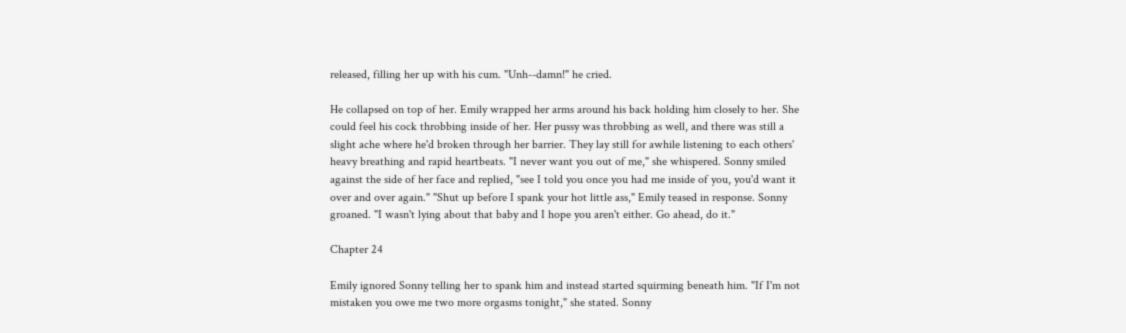released, filling her up with his cum. "Unh--damn!" he cried.

He collapsed on top of her. Emily wrapped her arms around his back holding him closely to her. She could feel his cock throbbing inside of her. Her pussy was throbbing as well, and there was still a slight ache where he'd broken through her barrier. They lay still for awhile listening to each others' heavy breathing and rapid heartbeats. "I never want you out of me," she whispered. Sonny smiled against the side of her face and replied, "see I told you once you had me inside of you, you'd want it over and over again." "Shut up before I spank your hot little ass," Emily teased in response. Sonny groaned. "I wasn't lying about that baby and I hope you aren't either. Go ahead, do it."

Chapter 24

Emily ignored Sonny telling her to spank him and instead started squirming beneath him. "If I'm not mistaken you owe me two more orgasms tonight," she stated. Sonny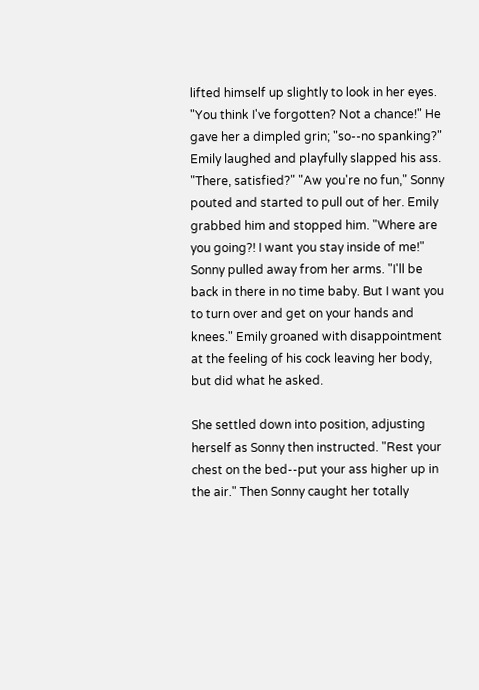lifted himself up slightly to look in her eyes. "You think I've forgotten? Not a chance!" He gave her a dimpled grin; "so--no spanking?" Emily laughed and playfully slapped his ass. "There, satisfied?" "Aw you're no fun," Sonny pouted and started to pull out of her. Emily grabbed him and stopped him. "Where are you going?! I want you stay inside of me!" Sonny pulled away from her arms. "I'll be back in there in no time baby. But I want you to turn over and get on your hands and knees." Emily groaned with disappointment at the feeling of his cock leaving her body, but did what he asked.

She settled down into position, adjusting herself as Sonny then instructed. "Rest your chest on the bed--put your ass higher up in the air." Then Sonny caught her totally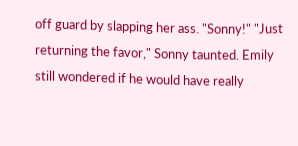off guard by slapping her ass. "Sonny!" "Just returning the favor," Sonny taunted. Emily still wondered if he would have really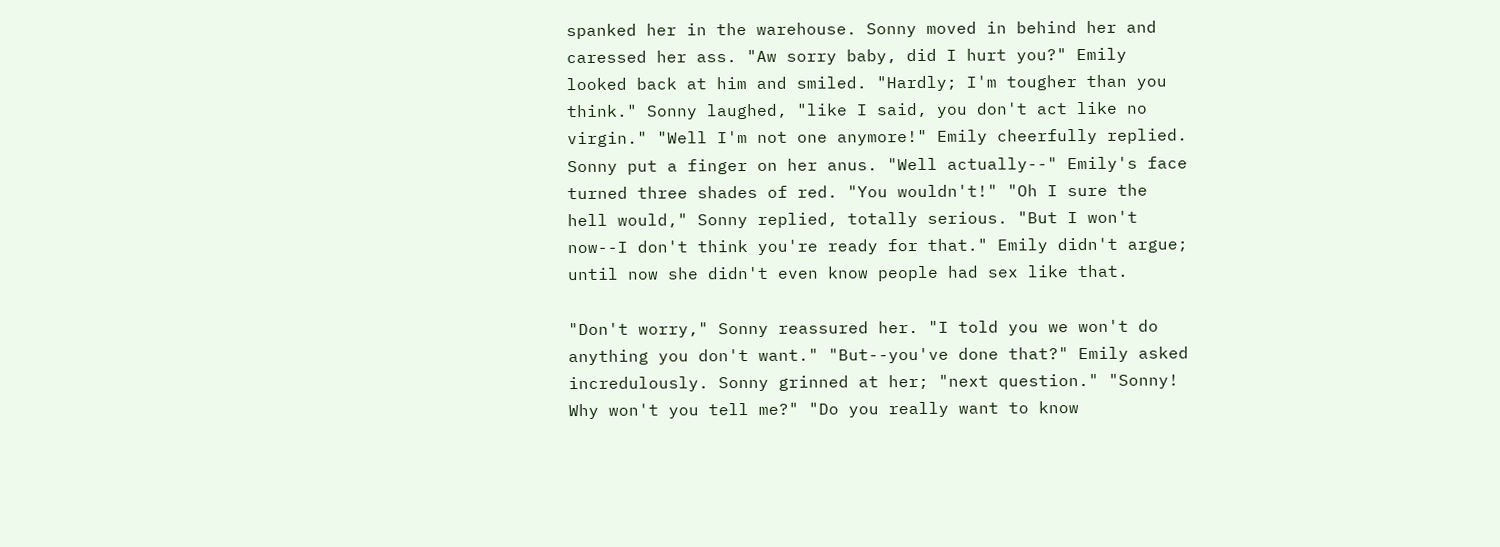spanked her in the warehouse. Sonny moved in behind her and caressed her ass. "Aw sorry baby, did I hurt you?" Emily looked back at him and smiled. "Hardly; I'm tougher than you think." Sonny laughed, "like I said, you don't act like no virgin." "Well I'm not one anymore!" Emily cheerfully replied. Sonny put a finger on her anus. "Well actually--" Emily's face turned three shades of red. "You wouldn't!" "Oh I sure the hell would," Sonny replied, totally serious. "But I won't now--I don't think you're ready for that." Emily didn't argue; until now she didn't even know people had sex like that.

"Don't worry," Sonny reassured her. "I told you we won't do anything you don't want." "But--you've done that?" Emily asked incredulously. Sonny grinned at her; "next question." "Sonny! Why won't you tell me?" "Do you really want to know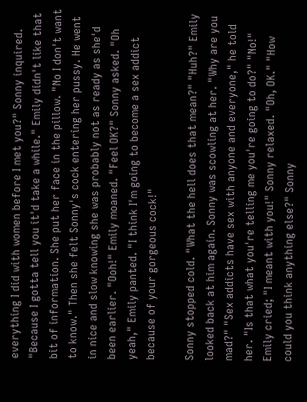everything I did with women before I met you?" Sonny inquired. "Because I gotta tell you it'd take a while." Emily didn't like that bit of information. She put her face in the pillow. "No I don't want to know." Then she felt Sonny's cock entering her pussy. He went in nice and slow knowing she was probably not as ready as she'd been earlier. "Ooh!" Emily moaned. "Feel OK?" Sonny asked. "Oh yeah," Emily panted. "I think I'm going to become a sex addict because of your gorgeous cock!"

Sonny stopped cold. "What the hell does that mean?" "Huh?" Emily looked back at him again. Sonny was scowling at her. "Why are you mad?" "Sex addicts have sex with anyone and everyone," he told her. "Is that what you're telling me you're going to do?" "No!" Emily cried; "I meant with you!" Sonny relaxed. "Oh, OK." "How could you think anything else?" Sonny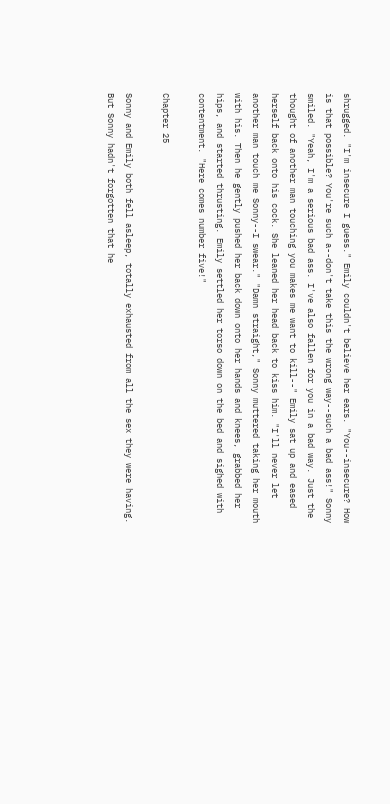shrugged. "I'm insecure I guess." Emily couldn't believe her ears. "You--insecure? How is that possible? You're such a--don't take this the wrong way--such a bad ass!" Sonny smiled. "Yeah, I'm a serious bad ass. I've also fallen for you in a bad way. Just the thought of another man touching you makes me want to kill--" Emily sat up and eased herself back onto his cock. She leaned her head back to kiss him. "I'll never let another man touch me Sonny--I swear." "Damn straight," Sonny muttered taking her mouth with his. Then he gently pushed her back down onto her hands and knees, grabbed her hips, and started thrusting. Emily settled her torso down on the bed and sighed with contentment. "Here comes number five!"

Chapter 25

Sonny and Emily both fell asleep, totally exhausted from all the sex they were having. But Sonny hadn't forgotten that he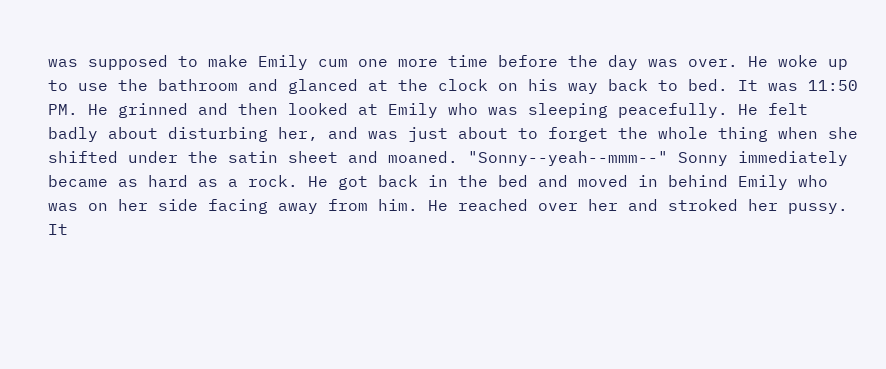was supposed to make Emily cum one more time before the day was over. He woke up to use the bathroom and glanced at the clock on his way back to bed. It was 11:50 PM. He grinned and then looked at Emily who was sleeping peacefully. He felt badly about disturbing her, and was just about to forget the whole thing when she shifted under the satin sheet and moaned. "Sonny--yeah--mmm--" Sonny immediately became as hard as a rock. He got back in the bed and moved in behind Emily who was on her side facing away from him. He reached over her and stroked her pussy. It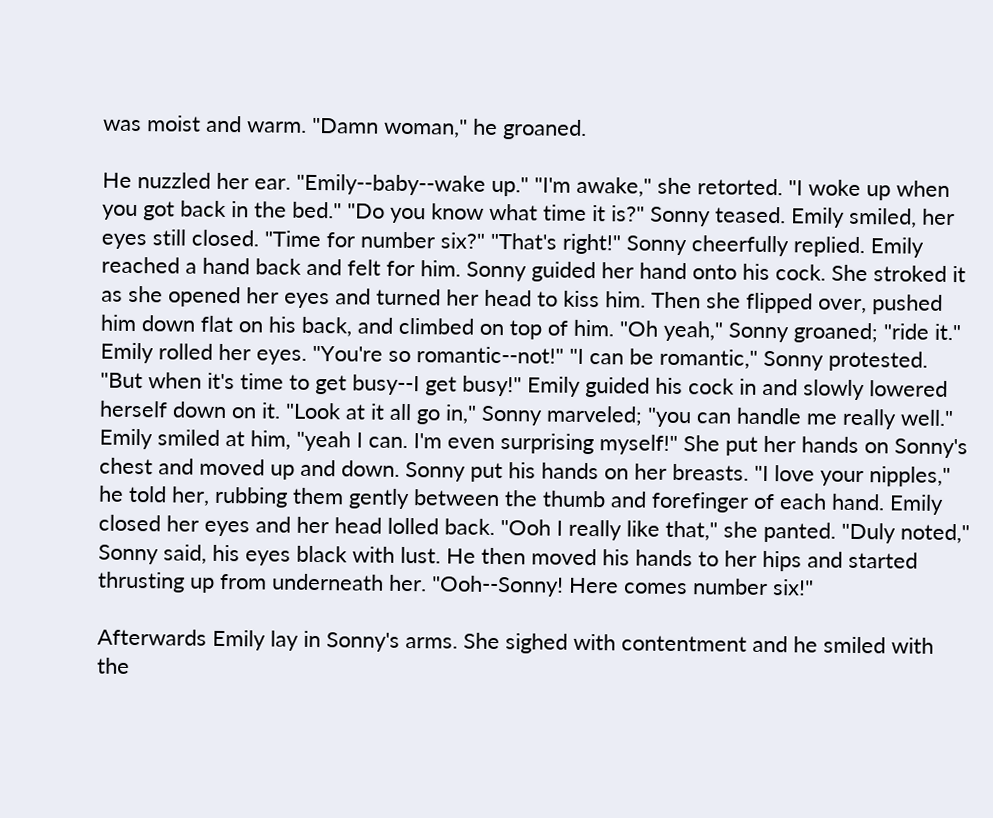was moist and warm. "Damn woman," he groaned.

He nuzzled her ear. "Emily--baby--wake up." "I'm awake," she retorted. "I woke up when you got back in the bed." "Do you know what time it is?" Sonny teased. Emily smiled, her eyes still closed. "Time for number six?" "That's right!" Sonny cheerfully replied. Emily reached a hand back and felt for him. Sonny guided her hand onto his cock. She stroked it as she opened her eyes and turned her head to kiss him. Then she flipped over, pushed him down flat on his back, and climbed on top of him. "Oh yeah," Sonny groaned; "ride it." Emily rolled her eyes. "You're so romantic--not!" "I can be romantic," Sonny protested. "But when it's time to get busy--I get busy!" Emily guided his cock in and slowly lowered herself down on it. "Look at it all go in," Sonny marveled; "you can handle me really well." Emily smiled at him, "yeah I can. I'm even surprising myself!" She put her hands on Sonny's chest and moved up and down. Sonny put his hands on her breasts. "I love your nipples," he told her, rubbing them gently between the thumb and forefinger of each hand. Emily closed her eyes and her head lolled back. "Ooh I really like that," she panted. "Duly noted," Sonny said, his eyes black with lust. He then moved his hands to her hips and started thrusting up from underneath her. "Ooh--Sonny! Here comes number six!"

Afterwards Emily lay in Sonny's arms. She sighed with contentment and he smiled with the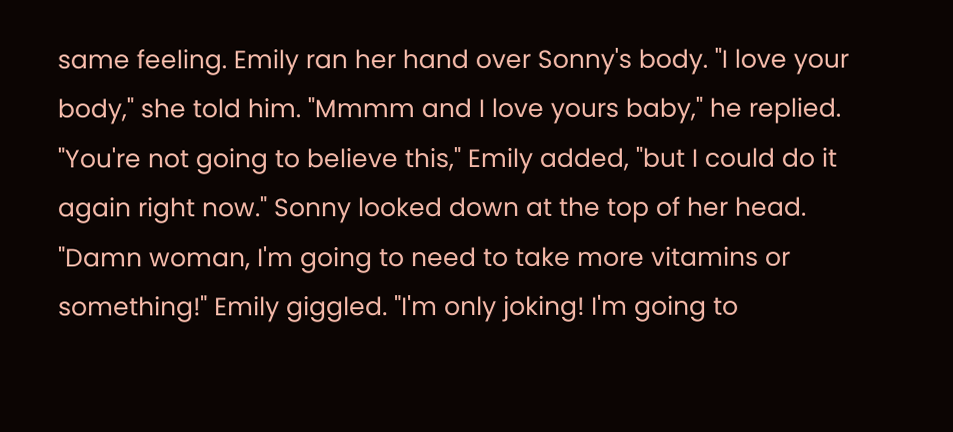same feeling. Emily ran her hand over Sonny's body. "I love your body," she told him. "Mmmm and I love yours baby," he replied. "You're not going to believe this," Emily added, "but I could do it again right now." Sonny looked down at the top of her head. "Damn woman, I'm going to need to take more vitamins or something!" Emily giggled. "I'm only joking! I'm going to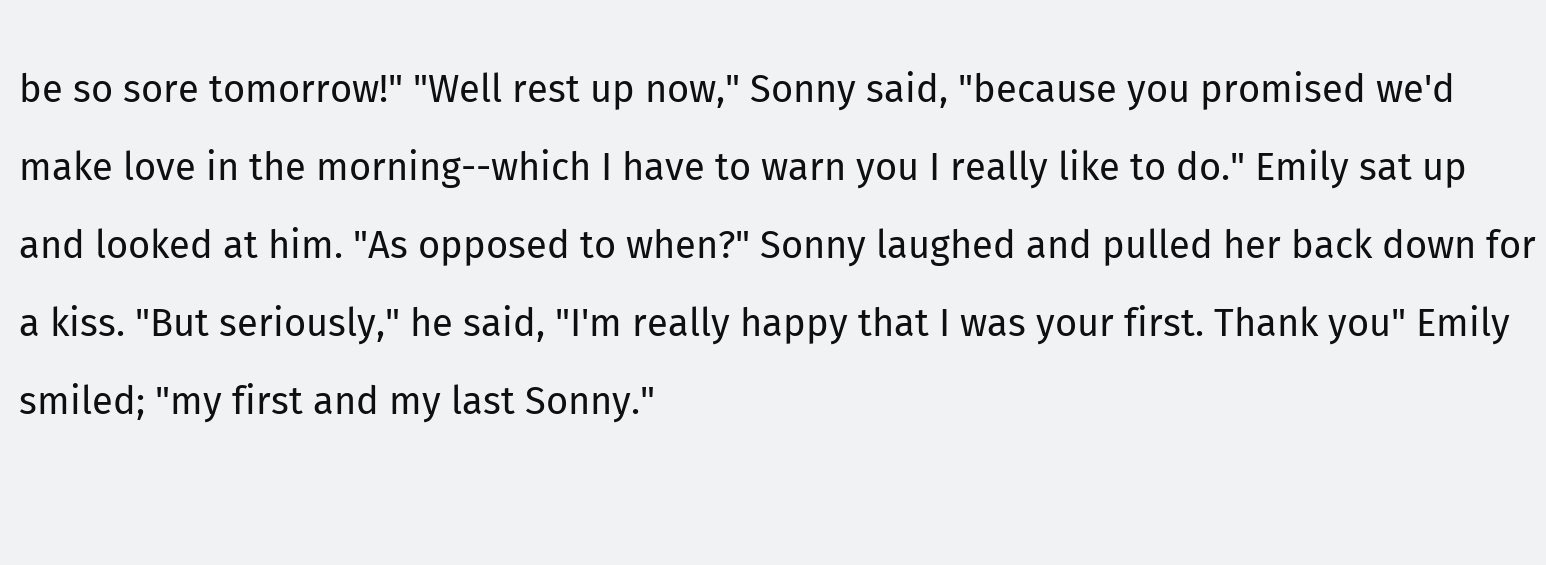be so sore tomorrow!" "Well rest up now," Sonny said, "because you promised we'd make love in the morning--which I have to warn you I really like to do." Emily sat up and looked at him. "As opposed to when?" Sonny laughed and pulled her back down for a kiss. "But seriously," he said, "I'm really happy that I was your first. Thank you" Emily smiled; "my first and my last Sonny."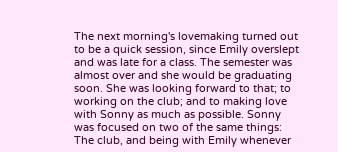The next morning's lovemaking turned out to be a quick session, since Emily overslept and was late for a class. The semester was almost over and she would be graduating soon. She was looking forward to that; to working on the club; and to making love with Sonny as much as possible. Sonny was focused on two of the same things: The club, and being with Emily whenever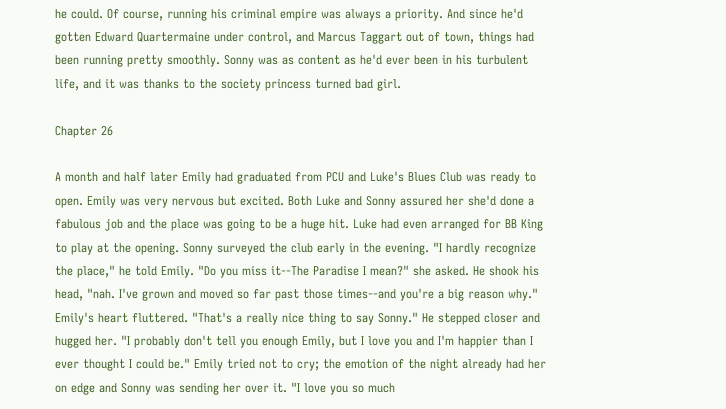he could. Of course, running his criminal empire was always a priority. And since he'd gotten Edward Quartermaine under control, and Marcus Taggart out of town, things had been running pretty smoothly. Sonny was as content as he'd ever been in his turbulent life, and it was thanks to the society princess turned bad girl.

Chapter 26

A month and half later Emily had graduated from PCU and Luke's Blues Club was ready to open. Emily was very nervous but excited. Both Luke and Sonny assured her she'd done a fabulous job and the place was going to be a huge hit. Luke had even arranged for BB King to play at the opening. Sonny surveyed the club early in the evening. "I hardly recognize the place," he told Emily. "Do you miss it--The Paradise I mean?" she asked. He shook his head, "nah. I've grown and moved so far past those times--and you're a big reason why." Emily's heart fluttered. "That's a really nice thing to say Sonny." He stepped closer and hugged her. "I probably don't tell you enough Emily, but I love you and I'm happier than I ever thought I could be." Emily tried not to cry; the emotion of the night already had her on edge and Sonny was sending her over it. "I love you so much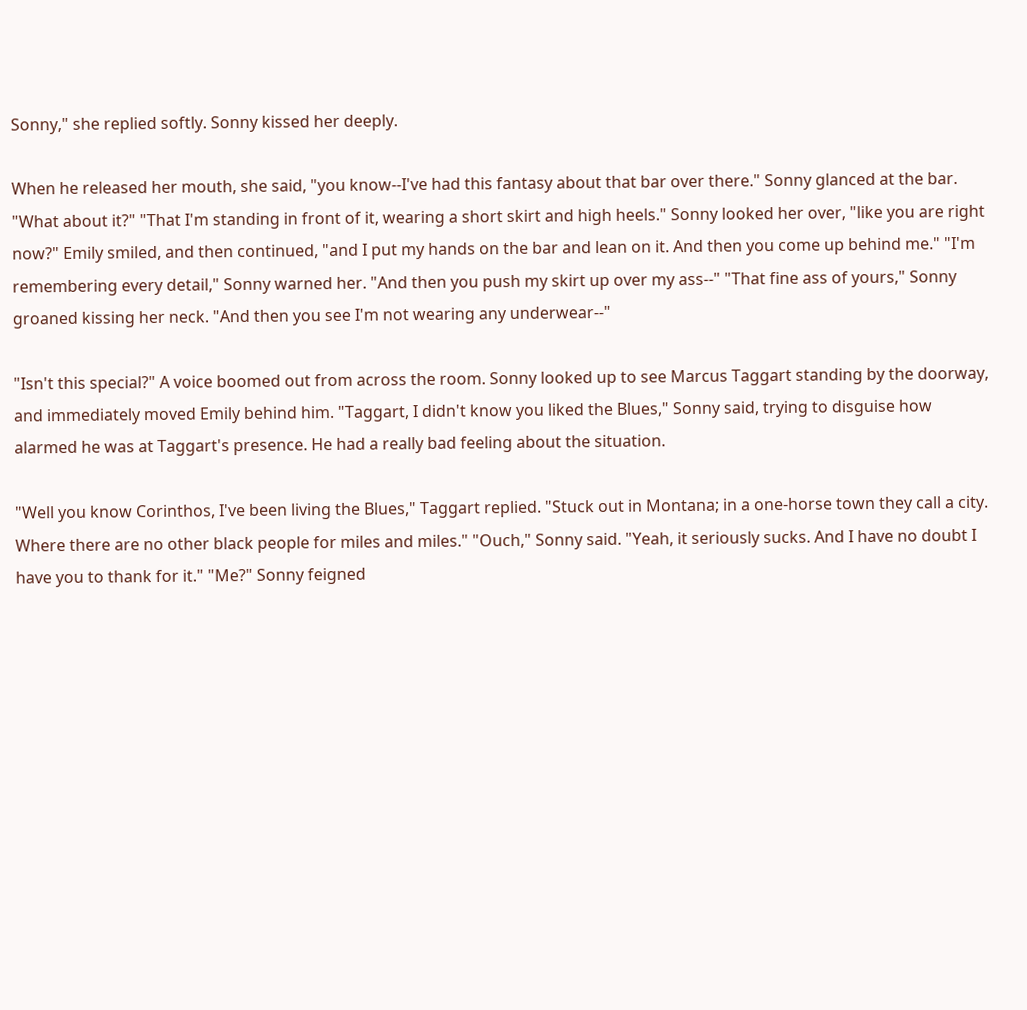Sonny," she replied softly. Sonny kissed her deeply.

When he released her mouth, she said, "you know--I've had this fantasy about that bar over there." Sonny glanced at the bar. "What about it?" "That I'm standing in front of it, wearing a short skirt and high heels." Sonny looked her over, "like you are right now?" Emily smiled, and then continued, "and I put my hands on the bar and lean on it. And then you come up behind me." "I'm remembering every detail," Sonny warned her. "And then you push my skirt up over my ass--" "That fine ass of yours," Sonny groaned kissing her neck. "And then you see I'm not wearing any underwear--"

"Isn't this special?" A voice boomed out from across the room. Sonny looked up to see Marcus Taggart standing by the doorway, and immediately moved Emily behind him. "Taggart, I didn't know you liked the Blues," Sonny said, trying to disguise how alarmed he was at Taggart's presence. He had a really bad feeling about the situation.

"Well you know Corinthos, I've been living the Blues," Taggart replied. "Stuck out in Montana; in a one-horse town they call a city. Where there are no other black people for miles and miles." "Ouch," Sonny said. "Yeah, it seriously sucks. And I have no doubt I have you to thank for it." "Me?" Sonny feigned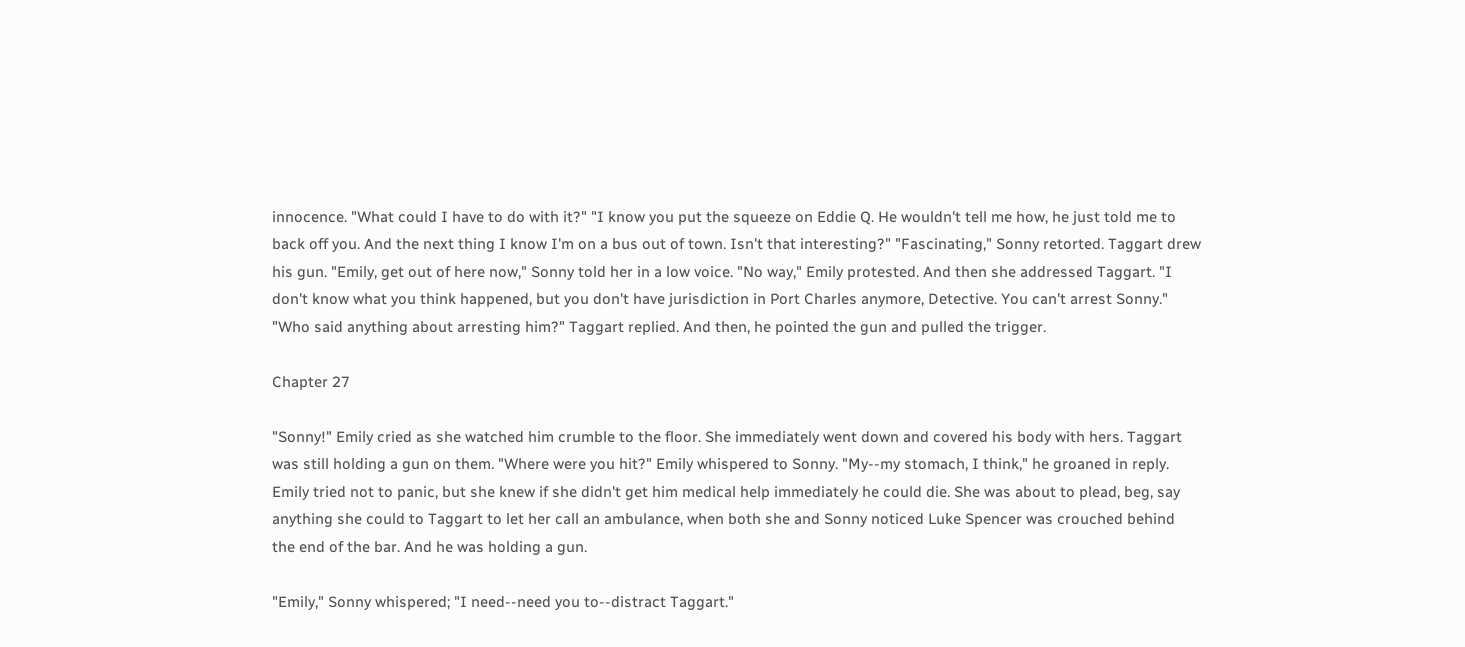innocence. "What could I have to do with it?" "I know you put the squeeze on Eddie Q. He wouldn't tell me how, he just told me to back off you. And the next thing I know I'm on a bus out of town. Isn't that interesting?" "Fascinating," Sonny retorted. Taggart drew his gun. "Emily, get out of here now," Sonny told her in a low voice. "No way," Emily protested. And then she addressed Taggart. "I don't know what you think happened, but you don't have jurisdiction in Port Charles anymore, Detective. You can't arrest Sonny." "Who said anything about arresting him?" Taggart replied. And then, he pointed the gun and pulled the trigger.

Chapter 27

"Sonny!" Emily cried as she watched him crumble to the floor. She immediately went down and covered his body with hers. Taggart was still holding a gun on them. "Where were you hit?" Emily whispered to Sonny. "My--my stomach, I think," he groaned in reply. Emily tried not to panic, but she knew if she didn't get him medical help immediately he could die. She was about to plead, beg, say anything she could to Taggart to let her call an ambulance, when both she and Sonny noticed Luke Spencer was crouched behind the end of the bar. And he was holding a gun.

"Emily," Sonny whispered; "I need--need you to--distract Taggart."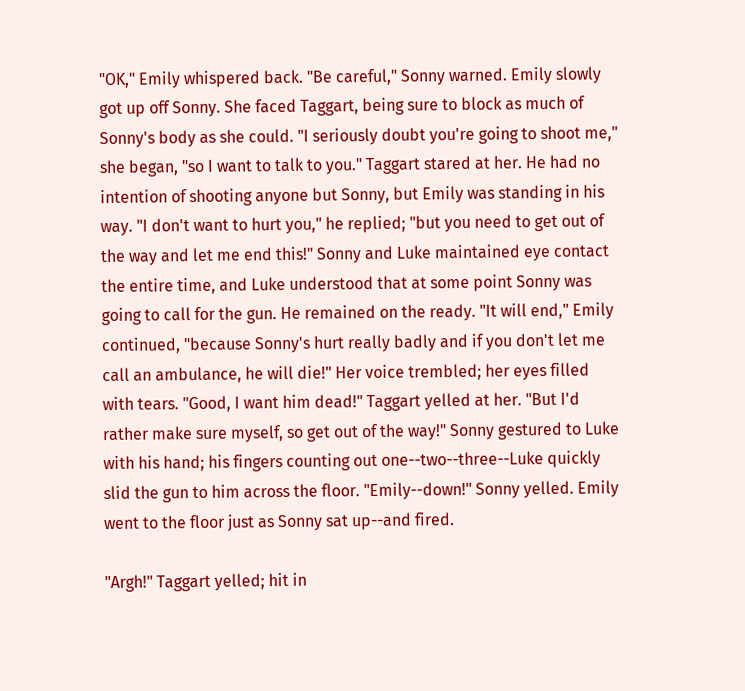"OK," Emily whispered back. "Be careful," Sonny warned. Emily slowly got up off Sonny. She faced Taggart, being sure to block as much of Sonny's body as she could. "I seriously doubt you're going to shoot me," she began, "so I want to talk to you." Taggart stared at her. He had no intention of shooting anyone but Sonny, but Emily was standing in his way. "I don't want to hurt you," he replied; "but you need to get out of the way and let me end this!" Sonny and Luke maintained eye contact the entire time, and Luke understood that at some point Sonny was going to call for the gun. He remained on the ready. "It will end," Emily continued, "because Sonny's hurt really badly and if you don't let me call an ambulance, he will die!" Her voice trembled; her eyes filled with tears. "Good, I want him dead!" Taggart yelled at her. "But I'd rather make sure myself, so get out of the way!" Sonny gestured to Luke with his hand; his fingers counting out one--two--three--Luke quickly slid the gun to him across the floor. "Emily--down!" Sonny yelled. Emily went to the floor just as Sonny sat up--and fired.

"Argh!" Taggart yelled; hit in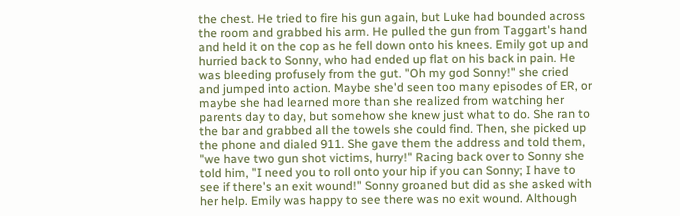the chest. He tried to fire his gun again, but Luke had bounded across the room and grabbed his arm. He pulled the gun from Taggart's hand and held it on the cop as he fell down onto his knees. Emily got up and hurried back to Sonny, who had ended up flat on his back in pain. He was bleeding profusely from the gut. "Oh my god Sonny!" she cried and jumped into action. Maybe she'd seen too many episodes of ER, or maybe she had learned more than she realized from watching her parents day to day, but somehow she knew just what to do. She ran to the bar and grabbed all the towels she could find. Then, she picked up the phone and dialed 911. She gave them the address and told them, "we have two gun shot victims, hurry!" Racing back over to Sonny she told him, "I need you to roll onto your hip if you can Sonny; I have to see if there's an exit wound!" Sonny groaned but did as she asked with her help. Emily was happy to see there was no exit wound. Although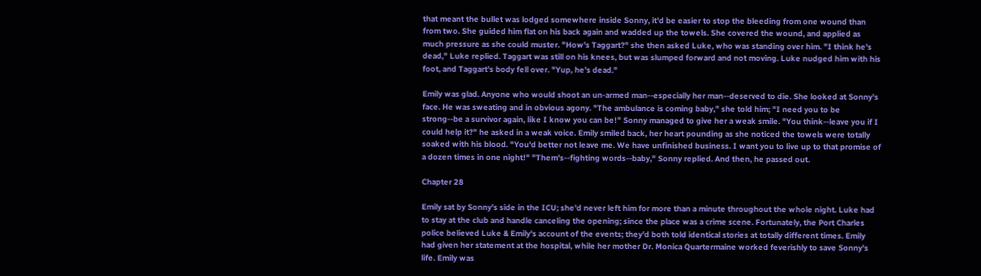that meant the bullet was lodged somewhere inside Sonny, it'd be easier to stop the bleeding from one wound than from two. She guided him flat on his back again and wadded up the towels. She covered the wound, and applied as much pressure as she could muster. "How's Taggart?" she then asked Luke, who was standing over him. "I think he's dead," Luke replied. Taggart was still on his knees, but was slumped forward and not moving. Luke nudged him with his foot, and Taggart's body fell over. "Yup, he's dead."

Emily was glad. Anyone who would shoot an un-armed man--especially her man--deserved to die. She looked at Sonny's face. He was sweating and in obvious agony. "The ambulance is coming baby," she told him; "I need you to be strong--be a survivor again, like I know you can be!" Sonny managed to give her a weak smile. "You think--leave you if I could help it?" he asked in a weak voice. Emily smiled back, her heart pounding as she noticed the towels were totally soaked with his blood. "You'd better not leave me. We have unfinished business. I want you to live up to that promise of a dozen times in one night!" "Them's--fighting words--baby," Sonny replied. And then, he passed out.

Chapter 28

Emily sat by Sonny's side in the ICU; she'd never left him for more than a minute throughout the whole night. Luke had to stay at the club and handle canceling the opening; since the place was a crime scene. Fortunately, the Port Charles police believed Luke & Emily's account of the events; they'd both told identical stories at totally different times. Emily had given her statement at the hospital, while her mother Dr. Monica Quartermaine worked feverishly to save Sonny's life. Emily was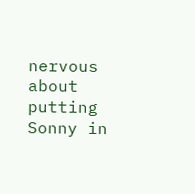nervous about putting Sonny in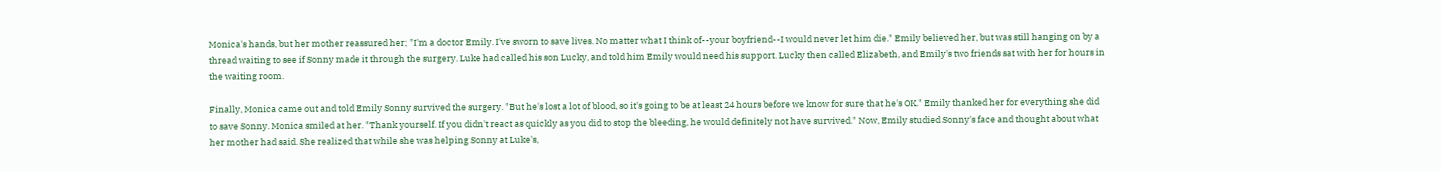Monica's hands, but her mother reassured her; "I'm a doctor Emily. I've sworn to save lives. No matter what I think of--your boyfriend--I would never let him die." Emily believed her, but was still hanging on by a thread waiting to see if Sonny made it through the surgery. Luke had called his son Lucky, and told him Emily would need his support. Lucky then called Elizabeth, and Emily's two friends sat with her for hours in the waiting room.

Finally, Monica came out and told Emily Sonny survived the surgery. "But he's lost a lot of blood, so it's going to be at least 24 hours before we know for sure that he's OK." Emily thanked her for everything she did to save Sonny. Monica smiled at her. "Thank yourself. If you didn't react as quickly as you did to stop the bleeding, he would definitely not have survived." Now, Emily studied Sonny's face and thought about what her mother had said. She realized that while she was helping Sonny at Luke's,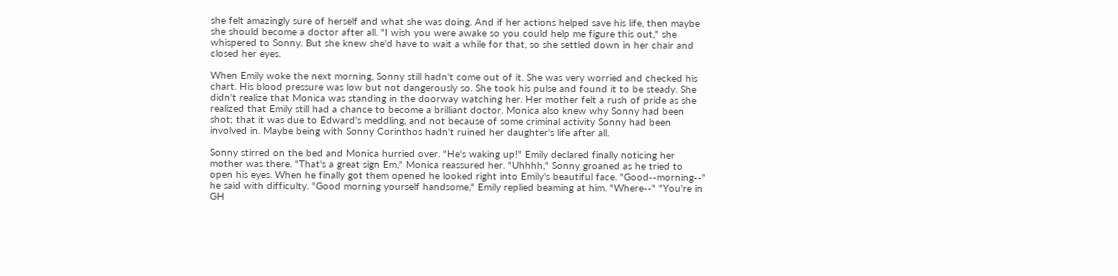she felt amazingly sure of herself and what she was doing. And if her actions helped save his life, then maybe she should become a doctor after all. "I wish you were awake so you could help me figure this out," she whispered to Sonny. But she knew she'd have to wait a while for that, so she settled down in her chair and closed her eyes.

When Emily woke the next morning, Sonny still hadn't come out of it. She was very worried and checked his chart. His blood pressure was low but not dangerously so. She took his pulse and found it to be steady. She didn't realize that Monica was standing in the doorway watching her. Her mother felt a rush of pride as she realized that Emily still had a chance to become a brilliant doctor. Monica also knew why Sonny had been shot; that it was due to Edward's meddling, and not because of some criminal activity Sonny had been involved in. Maybe being with Sonny Corinthos hadn't ruined her daughter's life after all.

Sonny stirred on the bed and Monica hurried over. "He's waking up!" Emily declared finally noticing her mother was there. "That's a great sign Em," Monica reassured her. "Uhhhh," Sonny groaned as he tried to open his eyes. When he finally got them opened he looked right into Emily's beautiful face. "Good--morning--" he said with difficulty. "Good morning yourself handsome," Emily replied beaming at him. "Where--" "You're in GH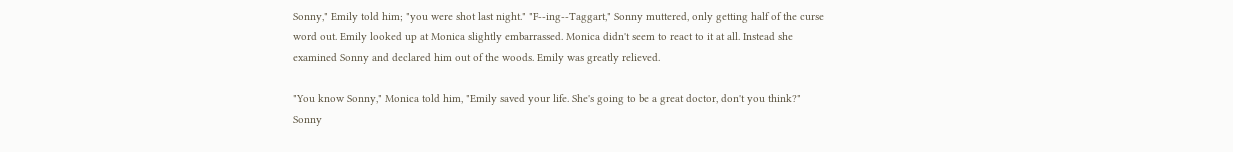Sonny," Emily told him; "you were shot last night." "F--ing--Taggart," Sonny muttered, only getting half of the curse word out. Emily looked up at Monica slightly embarrassed. Monica didn't seem to react to it at all. Instead she examined Sonny and declared him out of the woods. Emily was greatly relieved.

"You know Sonny," Monica told him, "Emily saved your life. She's going to be a great doctor, don't you think?" Sonny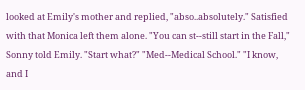looked at Emily's mother and replied, "abso..absolutely." Satisfied with that Monica left them alone. "You can st--still start in the Fall," Sonny told Emily. "Start what?" "Med--Medical School." "I know, and I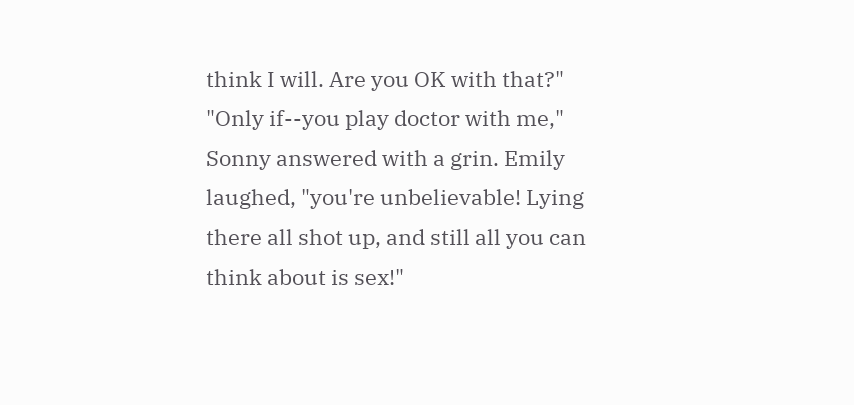think I will. Are you OK with that?" "Only if--you play doctor with me," Sonny answered with a grin. Emily laughed, "you're unbelievable! Lying there all shot up, and still all you can think about is sex!"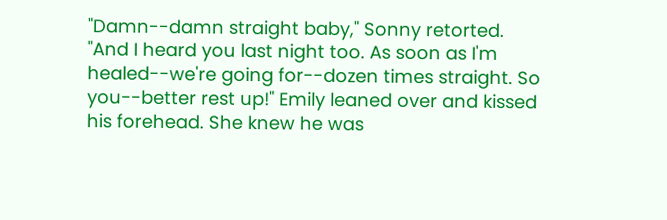"Damn--damn straight baby," Sonny retorted. "And I heard you last night too. As soon as I'm healed--we're going for--dozen times straight. So you--better rest up!" Emily leaned over and kissed his forehead. She knew he was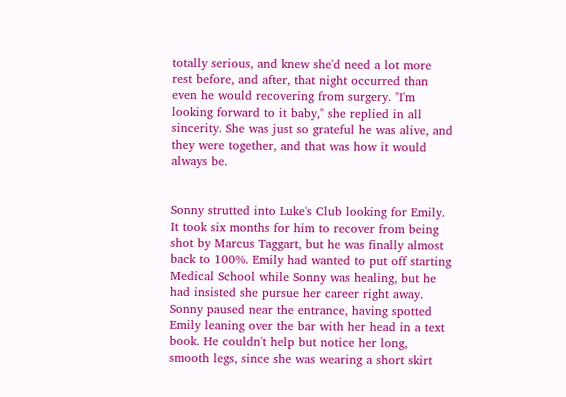totally serious, and knew she'd need a lot more rest before, and after, that night occurred than even he would recovering from surgery. "I'm looking forward to it baby," she replied in all sincerity. She was just so grateful he was alive, and they were together, and that was how it would always be.


Sonny strutted into Luke's Club looking for Emily. It took six months for him to recover from being shot by Marcus Taggart, but he was finally almost back to 100%. Emily had wanted to put off starting Medical School while Sonny was healing, but he had insisted she pursue her career right away. Sonny paused near the entrance, having spotted Emily leaning over the bar with her head in a text book. He couldn't help but notice her long, smooth legs, since she was wearing a short skirt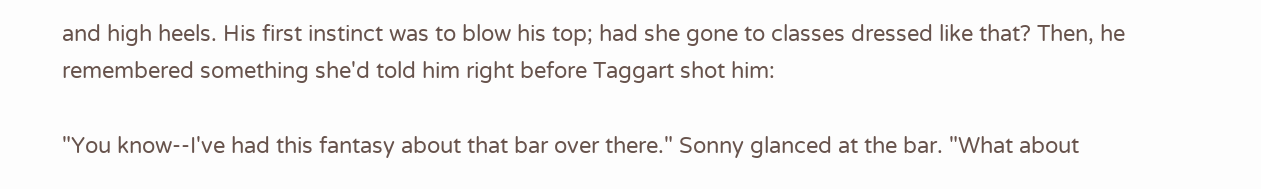and high heels. His first instinct was to blow his top; had she gone to classes dressed like that? Then, he remembered something she'd told him right before Taggart shot him:

"You know--I've had this fantasy about that bar over there." Sonny glanced at the bar. "What about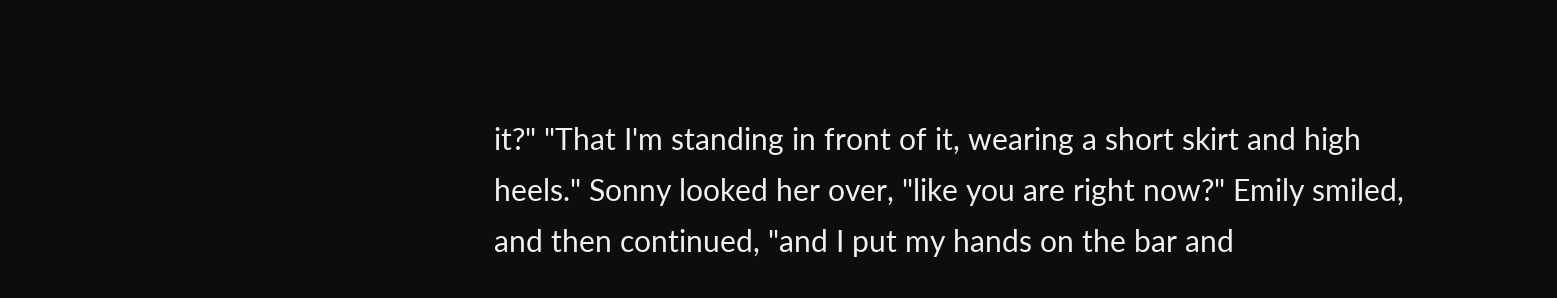it?" "That I'm standing in front of it, wearing a short skirt and high heels." Sonny looked her over, "like you are right now?" Emily smiled, and then continued, "and I put my hands on the bar and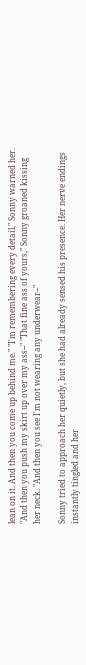lean on it. And then you come up behind me." "I'm remembering every detail," Sonny warned her. "And then you push my skirt up over my ass--" "That fine ass of yours," Sonny groaned kissing her neck. "And then you see I'm not wearing any underwear--"

Sonny tried to approach her quietly, but she had already sensed his presence. Her nerve endings instantly tingled and her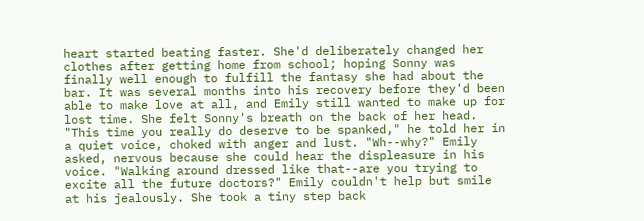heart started beating faster. She'd deliberately changed her clothes after getting home from school; hoping Sonny was finally well enough to fulfill the fantasy she had about the bar. It was several months into his recovery before they'd been able to make love at all, and Emily still wanted to make up for lost time. She felt Sonny's breath on the back of her head. "This time you really do deserve to be spanked," he told her in a quiet voice, choked with anger and lust. "Wh--why?" Emily asked, nervous because she could hear the displeasure in his voice. "Walking around dressed like that--are you trying to excite all the future doctors?" Emily couldn't help but smile at his jealously. She took a tiny step back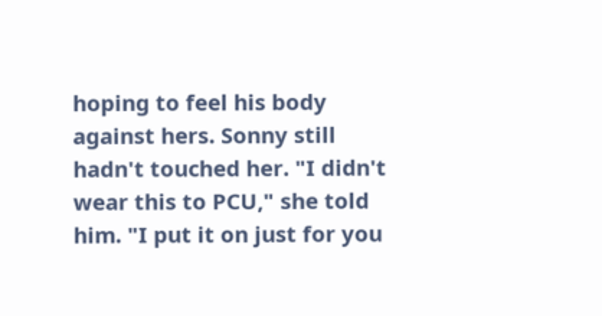hoping to feel his body against hers. Sonny still hadn't touched her. "I didn't wear this to PCU," she told him. "I put it on just for you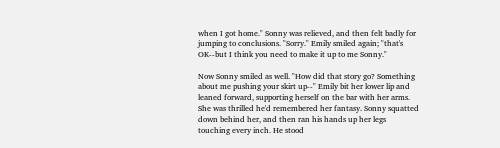when I got home." Sonny was relieved, and then felt badly for jumping to conclusions. "Sorry." Emily smiled again; "that's OK--but I think you need to make it up to me Sonny."

Now Sonny smiled as well. "How did that story go? Something about me pushing your skirt up--" Emily bit her lower lip and leaned forward, supporting herself on the bar with her arms. She was thrilled he'd remembered her fantasy. Sonny squatted down behind her, and then ran his hands up her legs touching every inch. He stood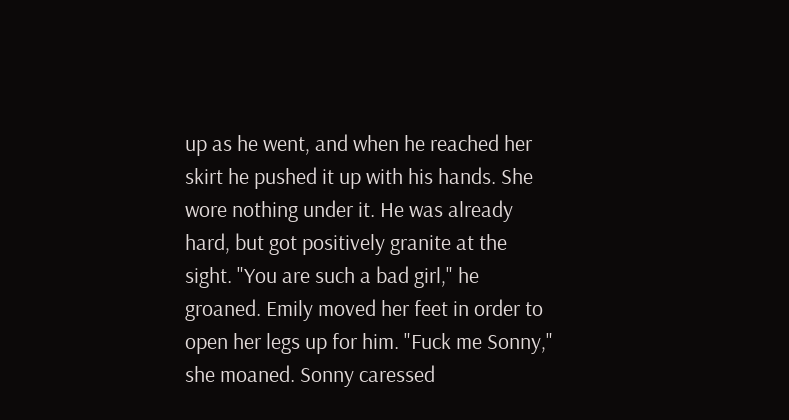up as he went, and when he reached her skirt he pushed it up with his hands. She wore nothing under it. He was already hard, but got positively granite at the sight. "You are such a bad girl," he groaned. Emily moved her feet in order to open her legs up for him. "Fuck me Sonny," she moaned. Sonny caressed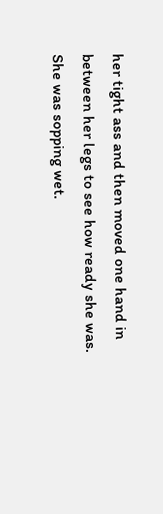her tight ass and then moved one hand in between her legs to see how ready she was. She was sopping wet.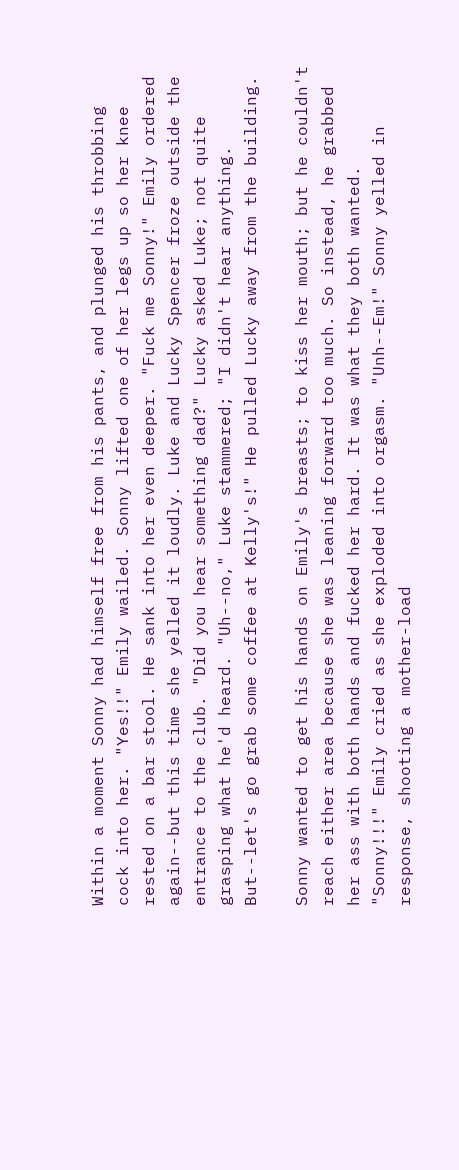Within a moment Sonny had himself free from his pants, and plunged his throbbing cock into her. "Yes!!" Emily wailed. Sonny lifted one of her legs up so her knee rested on a bar stool. He sank into her even deeper. "Fuck me Sonny!" Emily ordered again--but this time she yelled it loudly. Luke and Lucky Spencer froze outside the entrance to the club. "Did you hear something dad?" Lucky asked Luke; not quite grasping what he'd heard. "Uh--no," Luke stammered; "I didn't hear anything. But--let's go grab some coffee at Kelly's!" He pulled Lucky away from the building.

Sonny wanted to get his hands on Emily's breasts; to kiss her mouth; but he couldn't reach either area because she was leaning forward too much. So instead, he grabbed her ass with both hands and fucked her hard. It was what they both wanted. "Sonny!!!" Emily cried as she exploded into orgasm. "Unh--Em!" Sonny yelled in response, shooting a mother-load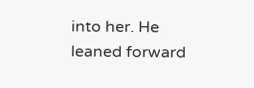into her. He leaned forward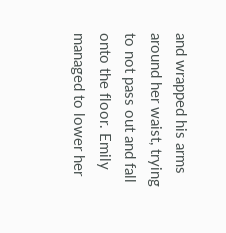and wrapped his arms around her waist, trying to not pass out and fall onto the floor. Emily managed to lower her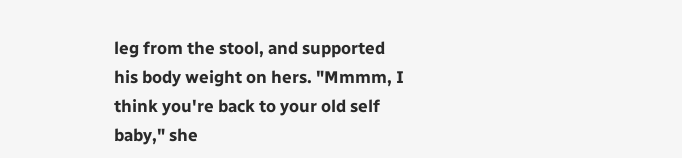leg from the stool, and supported his body weight on hers. "Mmmm, I think you're back to your old self baby," she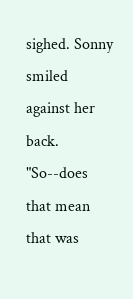sighed. Sonny smiled against her back. "So--does that mean that was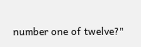number one of twelve?"